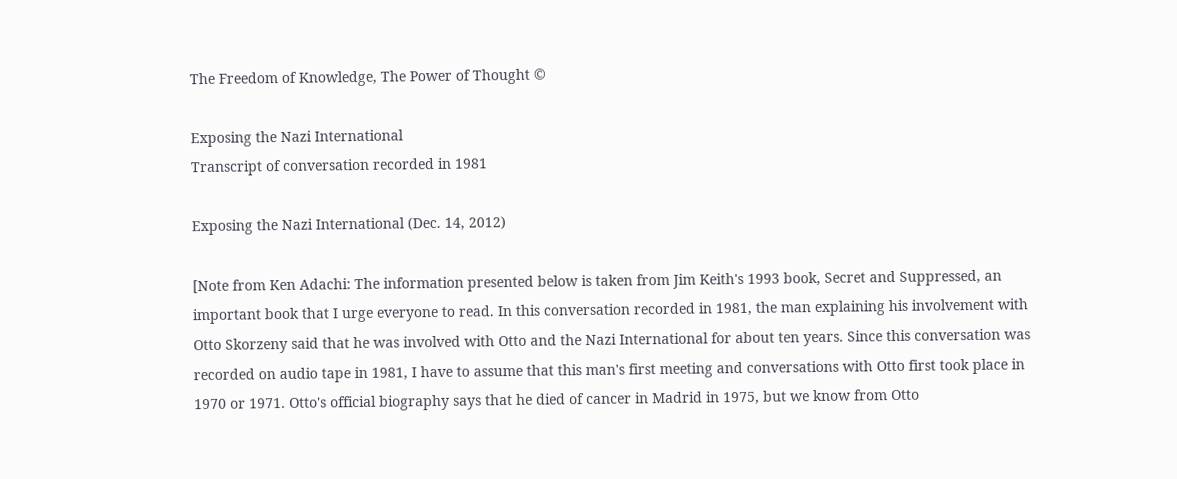The Freedom of Knowledge, The Power of Thought ©

Exposing the Nazi International
Transcript of conversation recorded in 1981

Exposing the Nazi International (Dec. 14, 2012)

[Note from Ken Adachi: The information presented below is taken from Jim Keith's 1993 book, Secret and Suppressed, an important book that I urge everyone to read. In this conversation recorded in 1981, the man explaining his involvement with Otto Skorzeny said that he was involved with Otto and the Nazi International for about ten years. Since this conversation was recorded on audio tape in 1981, I have to assume that this man's first meeting and conversations with Otto first took place in 1970 or 1971. Otto's official biography says that he died of cancer in Madrid in 1975, but we know from Otto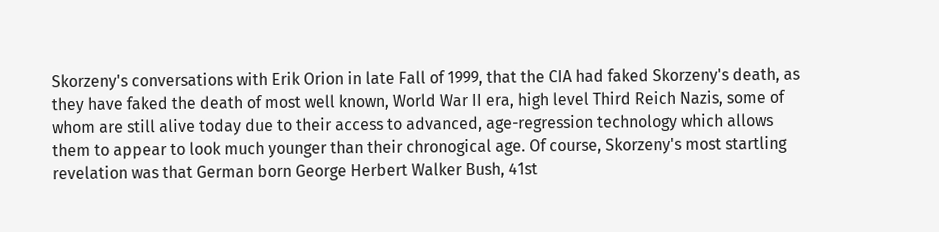Skorzeny's conversations with Erik Orion in late Fall of 1999, that the CIA had faked Skorzeny's death, as they have faked the death of most well known, World War II era, high level Third Reich Nazis, some of whom are still alive today due to their access to advanced, age-regression technology which allows them to appear to look much younger than their chronogical age. Of course, Skorzeny's most startling revelation was that German born George Herbert Walker Bush, 41st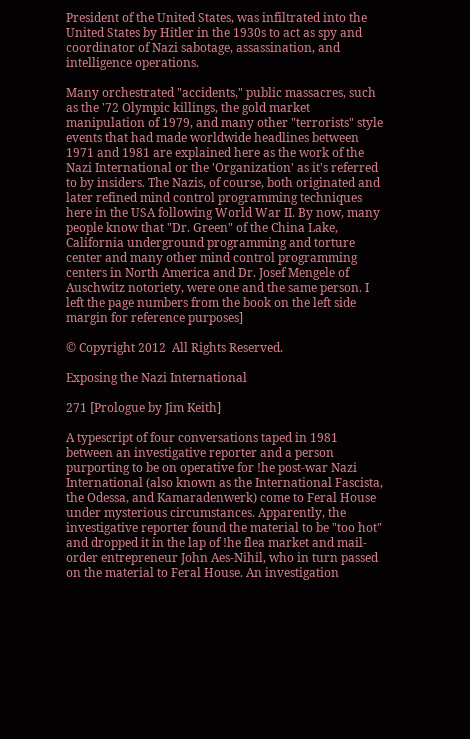President of the United States, was infiltrated into the United States by Hitler in the 1930s to act as spy and coordinator of Nazi sabotage, assassination, and intelligence operations.

Many orchestrated "accidents," public massacres, such as the '72 Olympic killings, the gold market manipulation of 1979, and many other "terrorists" style events that had made worldwide headlines between 1971 and 1981 are explained here as the work of the Nazi International or the 'Organization' as it's referred to by insiders. The Nazis, of course, both originated and later refined mind control programming techniques here in the USA following World War II. By now, many people know that "Dr. Green" of the China Lake, California underground programming and torture center and many other mind control programming centers in North America and Dr. Josef Mengele of Auschwitz notoriety, were one and the same person. I left the page numbers from the book on the left side margin for reference purposes]

© Copyright 2012  All Rights Reserved.

Exposing the Nazi International

271 [Prologue by Jim Keith]

A typescript of four conversations taped in 1981 between an investigative reporter and a person purporting to be on operative for !he post-war Nazi International (also known as the International Fascista, the Odessa, and Kamaradenwerk) come to Feral House under mysterious circumstances. Apparently, the investigative reporter found the material to be "too hot" and dropped it in the lap of !he flea market and mail-order entrepreneur John Aes-Nihil, who in turn passed on the material to Feral House. An investigation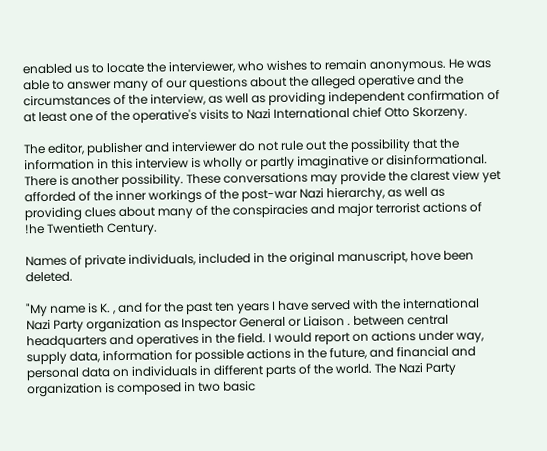enabled us to locate the interviewer, who wishes to remain anonymous. He was able to answer many of our questions about the alleged operative and the circumstances of the interview, as well as providing independent confirmation of at least one of the operative's visits to Nazi International chief Otto Skorzeny.

The editor, publisher and interviewer do not rule out the possibility that the information in this interview is wholly or partly imaginative or disinformational. There is another possibility. These conversations may provide the clarest view yet afforded of the inner workings of the post-war Nazi hierarchy, as well as providing clues about many of the conspiracies and major terrorist actions of !he Twentieth Century.

Names of private individuals, included in the original manuscript, hove been deleted.

"My name is K. , and for the past ten years I have served with the international Nazi Party organization as Inspector General or Liaison . between central headquarters and operatives in the field. I would report on actions under way, supply data, information for possible actions in the future, and financial and personal data on individuals in different parts of the world. The Nazi Party organization is composed in two basic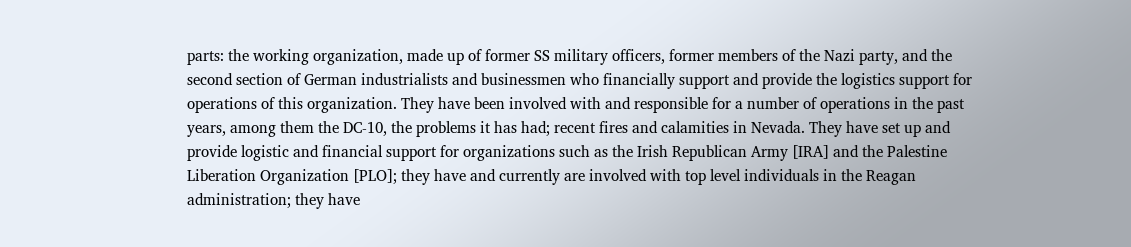parts: the working organization, made up of former SS military officers, former members of the Nazi party, and the second section of German industrialists and businessmen who financially support and provide the logistics support for operations of this organization. They have been involved with and responsible for a number of operations in the past years, among them the DC-10, the problems it has had; recent fires and calamities in Nevada. They have set up and provide logistic and financial support for organizations such as the Irish Republican Army [IRA] and the Palestine Liberation Organization [PLO]; they have and currently are involved with top level individuals in the Reagan administration; they have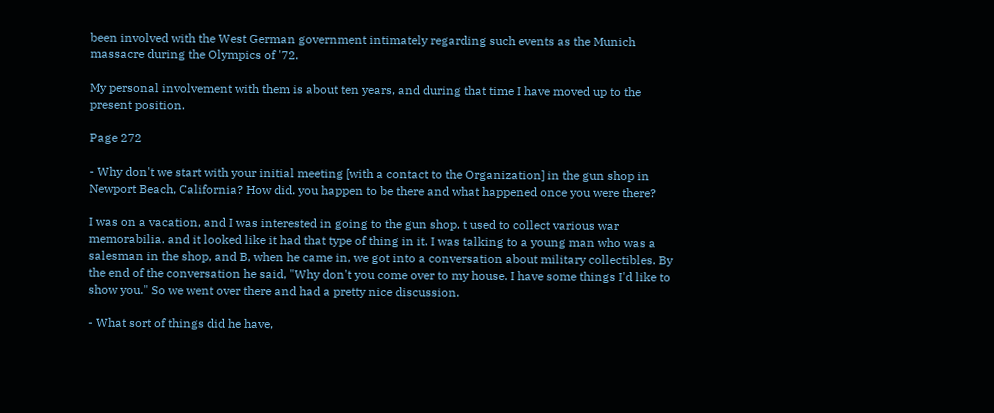been involved with the West German government intimately regarding such events as the Munich massacre during the Olympics of '72.

My personal involvement with them is about ten years, and during that time I have moved up to the present position.

Page 272

- Why don't we start with your initial meeting [with a contact to the Organization] in the gun shop in Newport Beach, California? How did. you happen to be there and what happened once you were there?

I was on a vacation, and I was interested in going to the gun shop. t used to collect various war memorabilia. and it looked like it had that type of thing in it. I was talking to a young man who was a salesman in the shop, and B, when he came in, we got into a conversation about military collectibles. By the end of the conversation he said, "Why don't you come over to my house. I have some things I'd like to show you." So we went over there and had a pretty nice discussion.

- What sort of things did he have,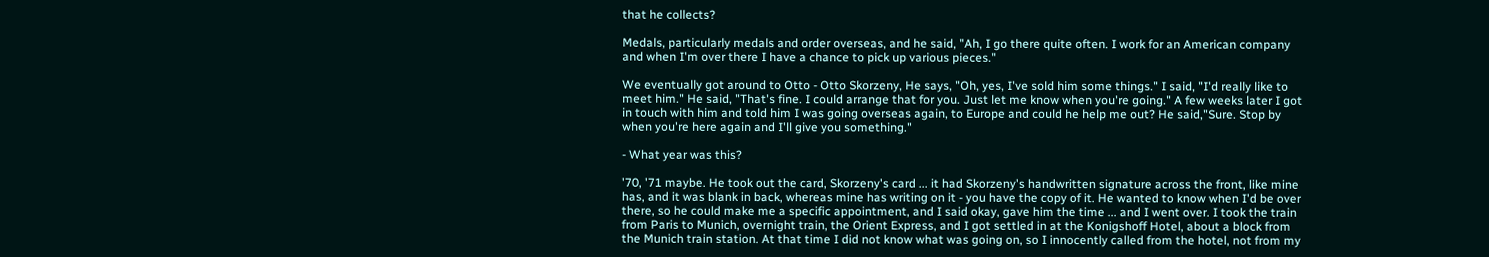that he collects?

Medals, particularly medals and order overseas, and he said, "Ah, I go there quite often. I work for an American company and when I'm over there I have a chance to pick up various pieces."

We eventually got around to Otto - Otto Skorzeny, He says, "Oh, yes, I've sold him some things." I said, "I'd really like to meet him." He said, "That's fine. I could arrange that for you. Just let me know when you're going." A few weeks later I got in touch with him and told him I was going overseas again, to Europe and could he help me out? He said,"Sure. Stop by when you're here again and I'll give you something."

- What year was this?

'70, '71 maybe. He took out the card, Skorzeny's card ... it had Skorzeny's handwritten signature across the front, like mine has, and it was blank in back, whereas mine has writing on it - you have the copy of it. He wanted to know when I'd be over there, so he could make me a specific appointment, and I said okay, gave him the time ... and I went over. I took the train from Paris to Munich, overnight train, the Orient Express, and I got settled in at the Konigshoff Hotel, about a block from the Munich train station. At that time I did not know what was going on, so I innocently called from the hotel, not from my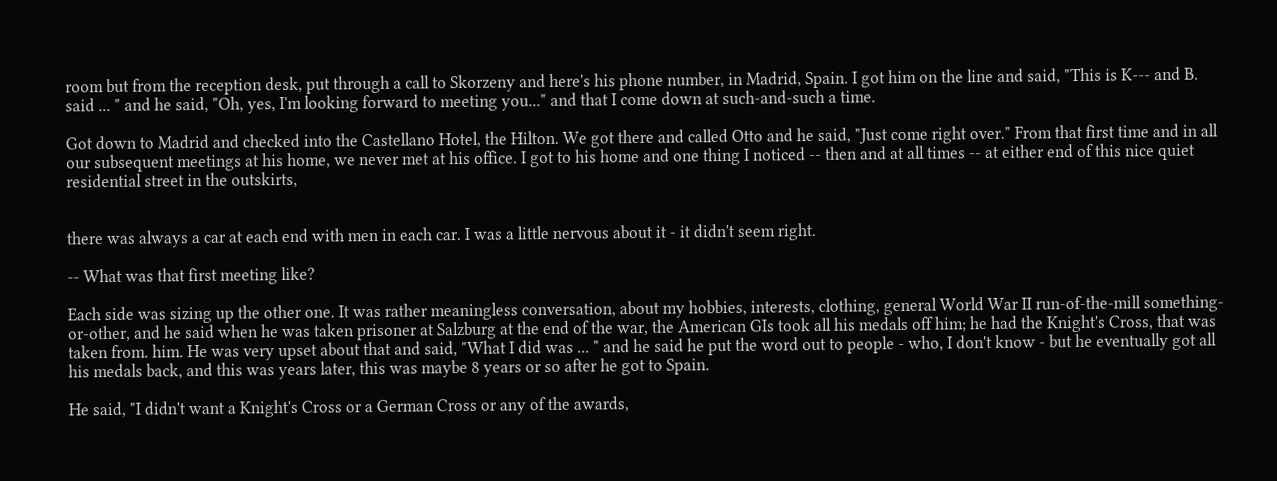room but from the reception desk, put through a call to Skorzeny and here's his phone number, in Madrid, Spain. I got him on the line and said, "This is K--- and B. said ... " and he said, "Oh, yes, I'm looking forward to meeting you..." and that I come down at such-and-such a time.

Got down to Madrid and checked into the Castellano Hotel, the Hilton. We got there and called Otto and he said, "Just come right over." From that first time and in all our subsequent meetings at his home, we never met at his office. I got to his home and one thing I noticed -- then and at all times -- at either end of this nice quiet residential street in the outskirts,


there was always a car at each end with men in each car. I was a little nervous about it - it didn't seem right.

-- What was that first meeting like?

Each side was sizing up the other one. It was rather meaningless conversation, about my hobbies, interests, clothing, general World War II run-of-the-mill something-or-other, and he said when he was taken prisoner at Salzburg at the end of the war, the American GIs took all his medals off him; he had the Knight's Cross, that was taken from. him. He was very upset about that and said, "What I did was ... " and he said he put the word out to people - who, I don't know - but he eventually got all his medals back, and this was years later, this was maybe 8 years or so after he got to Spain.

He said, "I didn't want a Knight's Cross or a German Cross or any of the awards,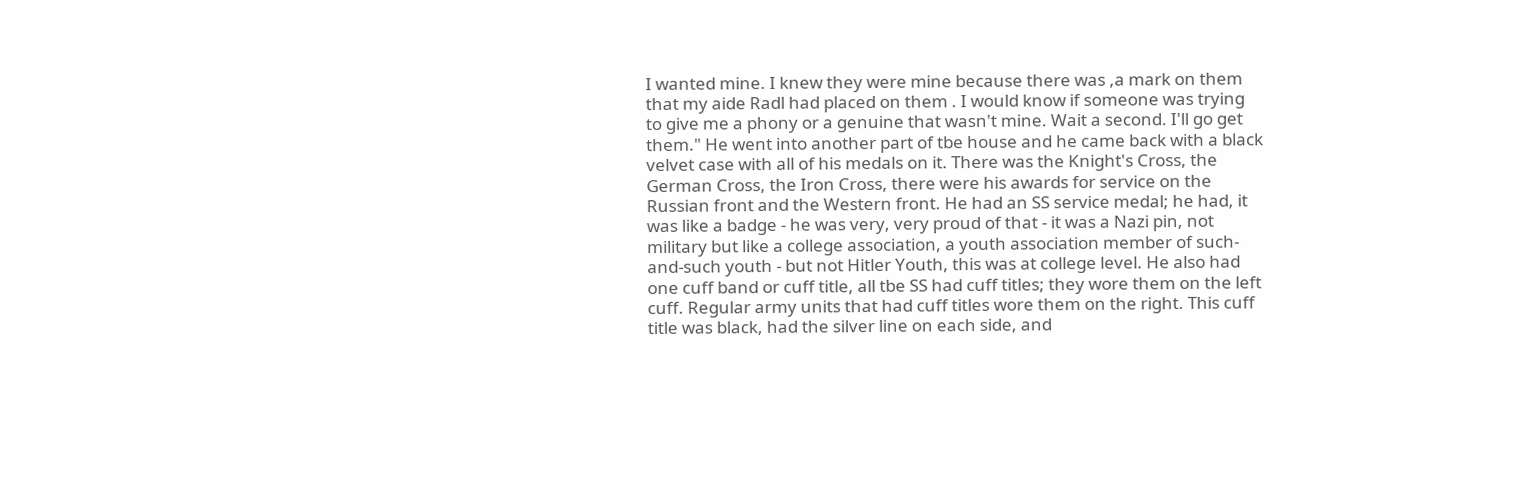I wanted mine. I knew they were mine because there was ,a mark on them that my aide Radl had placed on them . I would know if someone was trying to give me a phony or a genuine that wasn't mine. Wait a second. I'll go get them." He went into another part of tbe house and he came back with a black velvet case with all of his medals on it. There was the Knight's Cross, the German Cross, the Iron Cross, there were his awards for service on the Russian front and the Western front. He had an SS service medal; he had, it was like a badge - he was very, very proud of that - it was a Nazi pin, not military but like a college association, a youth association member of such-and-such youth - but not Hitler Youth, this was at college level. He also had one cuff band or cuff title, all tbe SS had cuff titles; they wore them on the left cuff. Regular army units that had cuff titles wore them on the right. This cuff title was black, had the silver line on each side, and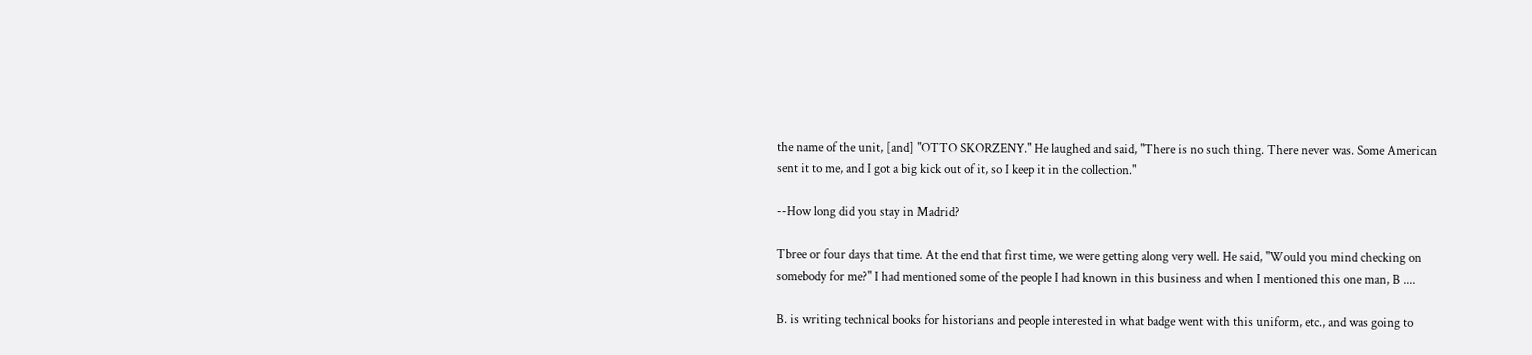the name of the unit, [and] "OTTO SKORZENY." He laughed and said, "There is no such thing. There never was. Some American sent it to me, and I got a big kick out of it, so I keep it in the collection."

--How long did you stay in Madrid?

Tbree or four days that time. At the end that first time, we were getting along very well. He said, "Would you mind checking on somebody for me?" I had mentioned some of the people I had known in this business and when I mentioned this one man, B ....

B. is writing technical books for historians and people interested in what badge went with this uniform, etc., and was going to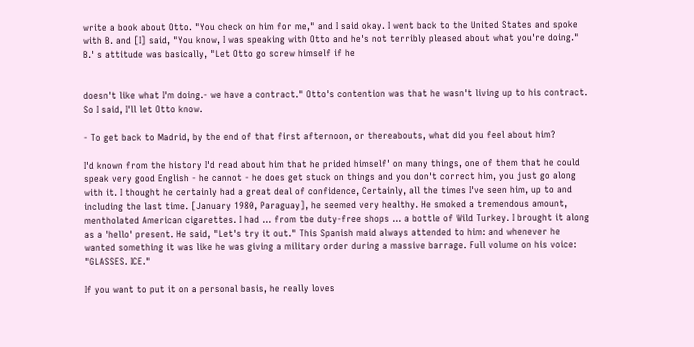write a book about Otto. "You check on him for me," and I said okay. I went back to the United States and spoke with B. and [I] said, "You know, I was speaking with Otto and he's not terribly pleased about what you're doing." B.' s attitude was basically, "Let Otto go screw himself if he


doesn't like what I'm doing.- we have a contract." Otto's contention was that he wasn't living up to his contract. So I said, I'll let Otto know.

- To get back to Madrid, by the end of that first afternoon, or thereabouts, what did you feel about him?

I'd known from the history I'd read about him that he prided himself' on many things, one of them that he could speak very good English - he cannot - he does get stuck on things and you don't correct him, you just go along with it. I thought he certainly had a great deal of confidence, Certainly, all the times I've seen him, up to and including the last time. [January 1980, Paraguay], he seemed very healthy. He smoked a tremendous amount, mentholated American cigarettes. I had ... from tbe duty-free shops ... a bottle of Wild Turkey. I brought it along as a 'hello' present. He said, "Let's try it out." This Spanish maid always attended to him: and whenever he wanted something it was like he was giving a military order during a massive barrage. Full volume on his voice: "GLASSES. ICE."

If you want to put it on a personal basis, he really loves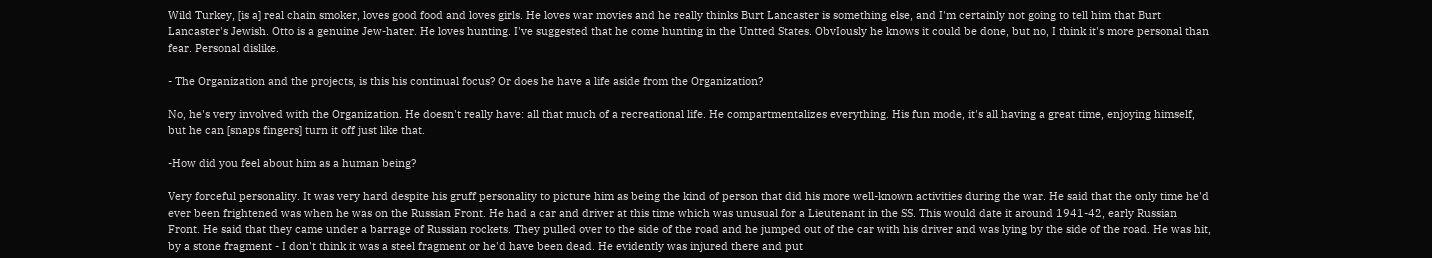Wild Turkey, [is a] real chain smoker, loves good food and loves girls. He loves war movies and he really thinks Burt Lancaster is something else, and I'm certainly not going to tell him that Burt Lancaster's Jewish. Otto is a genuine Jew-hater. He loves hunting. I've suggested that he come hunting in the Untted States. ObvIously he knows it could be done, but no, I think it's more personal than fear. Personal dislike.

- The Organization and the projects, is this his continual focus? Or does he have a life aside from the Organization?

No, he's very involved with the Organization. He doesn't really have: all that much of a recreational life. He compartmentalizes everything. His fun mode, it's all having a great time, enjoying himself, but he can [snaps fingers] turn it off just like that.

-How did you feel about him as a human being?

Very forceful personality. It was very hard despite his gruff personality to picture him as being the kind of person that did his more well-known activities during the war. He said that the only time he'd ever been frightened was when he was on the Russian Front. He had a car and driver at this time which was unusual for a Lieutenant in the SS. This would date it around 1941-42, early Russian Front. He said that they came under a barrage of Russian rockets. They pulled over to the side of the road and he jumped out of the car with his driver and was lying by the side of the road. He was hit, by a stone fragment - I don't think it was a steel fragment or he'd have been dead. He evidently was injured there and put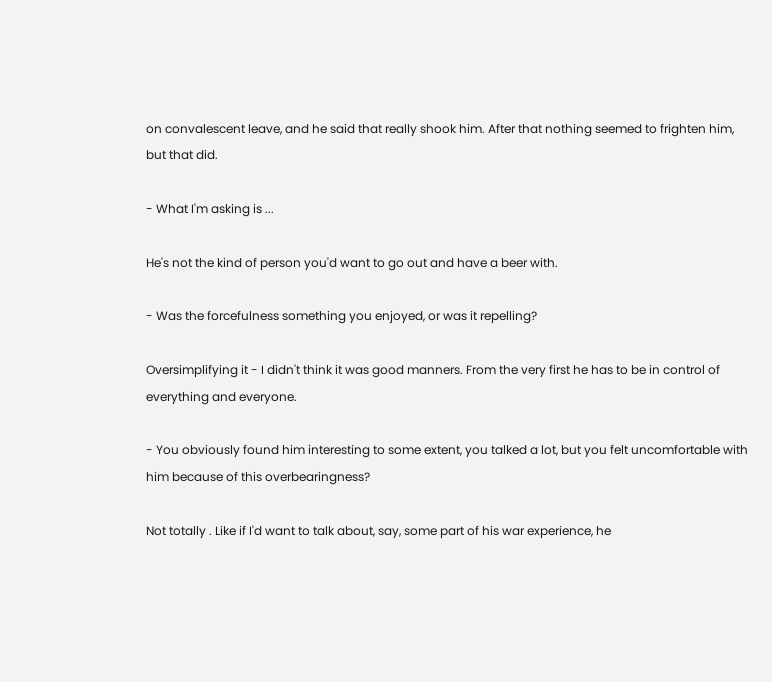on convalescent leave, and he said that really shook him. After that nothing seemed to frighten him, but that did.

- What I'm asking is ...

He's not the kind of person you'd want to go out and have a beer with.

- Was the forcefulness something you enjoyed, or was it repelling?

Oversimplifying it - I didn't think it was good manners. From the very first he has to be in control of everything and everyone.

- You obviously found him interesting to some extent, you talked a lot, but you felt uncomfortable with him because of this overbearingness?

Not totally . Like if I'd want to talk about, say, some part of his war experience, he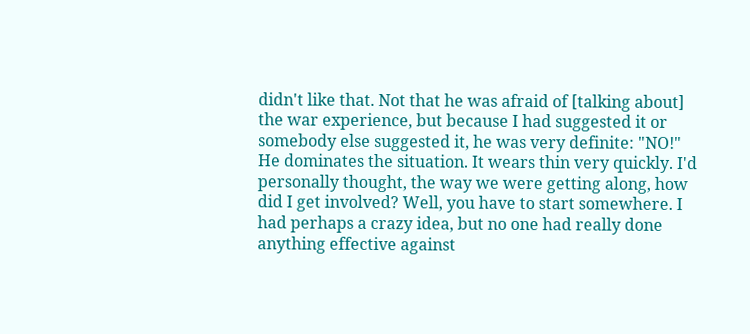didn't like that. Not that he was afraid of [talking about] the war experience, but because I had suggested it or somebody else suggested it, he was very definite: "NO!" He dominates the situation. It wears thin very quickly. I'd personally thought, the way we were getting along, how did I get involved? Well, you have to start somewhere. I had perhaps a crazy idea, but no one had really done anything effective against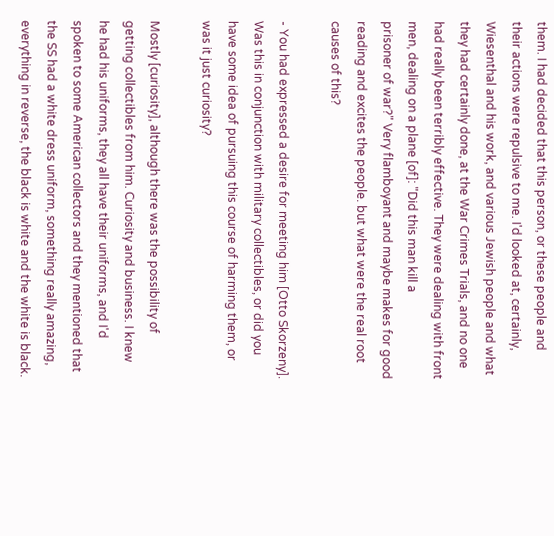them. I had decided that this person, or these people and their actions were repulsive to me. I'd looked at, certainly, Wiesenthal and his work, and various Jewish people and what they had certainly done, at the War Crimes Trials, and no one had really been terribly effective. They were dealing with front men, dealing on a plane [of]: "Did this man kill a
prisoner of war?" Very flamboyant and maybe makes for good reading and excites the people. but what were the real root causes of this?

- You had expressed a desire for meeting him [Otto Skorzeny]. Was this in conjunction with military collectibles, or did you have some idea of pursuing this course of harming them, or was it just curiosity?

Mostly [curiosity], although there was the possibility of getting collectibles from him. Curiosity and business. I knew he had his uniforms, they all have their uniforms, and I'd spoken to some American collectors and they mentioned that the SS had a white dress uniform, something really amazing, everything in reverse, the black is white and the white is black.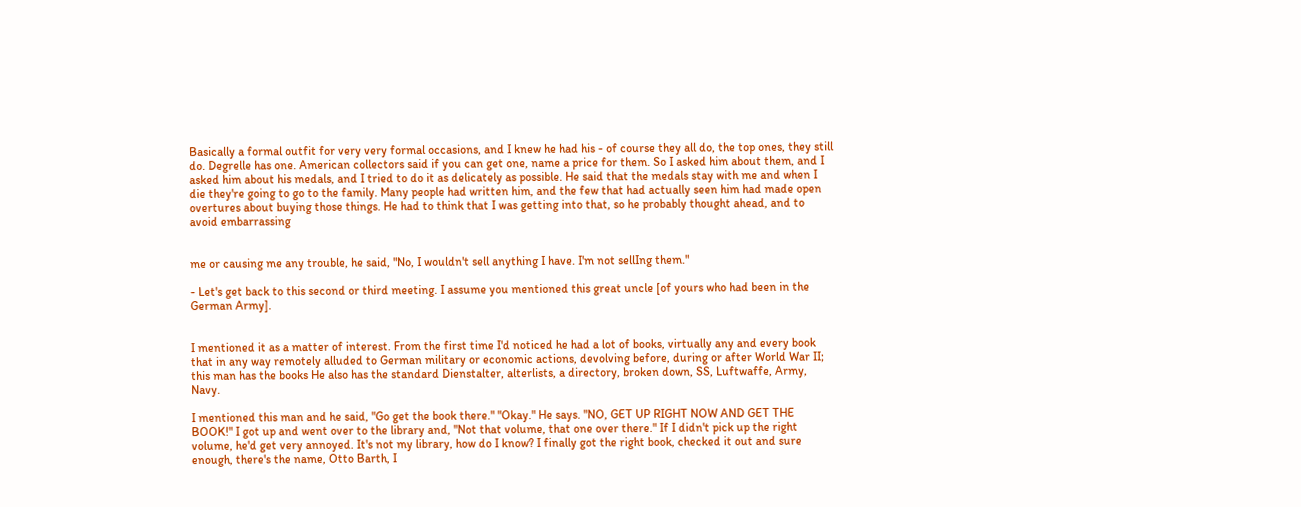Basically a formal outfit for very very formal occasions, and I knew he had his - of course they all do, the top ones, they still do. Degrelle has one. American collectors said if you can get one, name a price for them. So I asked him about them, and I asked him about his medals, and I tried to do it as delicately as possible. He said that the medals stay with me and when I die they're going to go to the family. Many people had written him, and the few that had actually seen him had made open overtures about buying those things. He had to think that I was getting into that, so he probably thought ahead, and to avoid embarrassing


me or causing me any trouble, he said, "No, I wouldn't sell anything I have. I'm not sellIng them."

- Let's get back to this second or third meeting. I assume you mentioned this great uncle [of yours who had been in the German Army].


I mentioned it as a matter of interest. From the first time I'd noticed he had a lot of books, virtually any and every book that in any way remotely alluded to German military or economic actions, devolving before, during or after World War II; this man has the books He also has the standard Dienstalter, alterlists, a directory, broken down, SS, Luftwaffe, Army, Navy.

I mentioned this man and he said, "Go get the book there." "Okay." He says. "NO, GET UP RIGHT NOW AND GET THE BOOK!" I got up and went over to the library and, "Not that volume, that one over there." If I didn't pick up the right volume, he'd get very annoyed. It's not my library, how do I know? I finally got the right book, checked it out and sure enough, there's the name, Otto Barth, I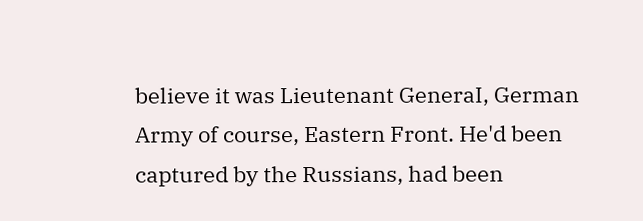believe it was Lieutenant GeneraI, German Army of course, Eastern Front. He'd been captured by the Russians, had been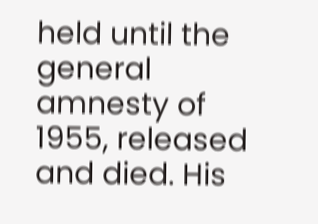held until the general amnesty of 1955, released and died. His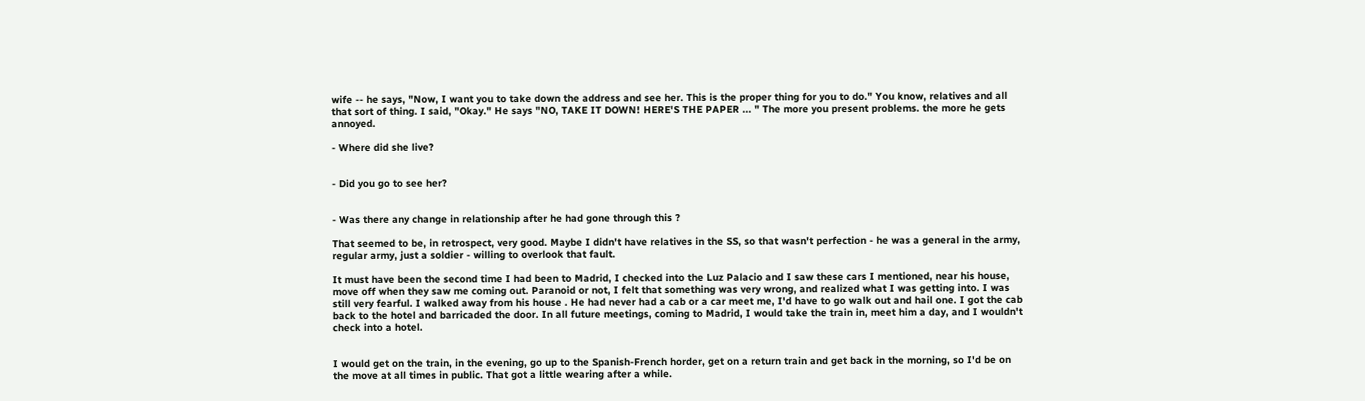wife -- he says, "Now, I want you to take down the address and see her. This is the proper thing for you to do." You know, relatives and all that sort of thing. I said, "Okay." He says "NO, TAKE IT DOWN! HERE'S THE PAPER ... " The more you present problems. the more he gets annoyed.

- Where did she live?


- Did you go to see her?


- Was there any change in relationship after he had gone through this ?

That seemed to be, in retrospect, very good. Maybe I didn't have relatives in the SS, so that wasn't perfection - he was a general in the army, regular army, just a soldier - willing to overlook that fault.

It must have been the second time I had been to Madrid, I checked into the Luz Palacio and I saw these cars I mentioned, near his house, move off when they saw me coming out. Paranoid or not, I felt that something was very wrong, and realized what I was getting into. I was still very fearful. I walked away from his house . He had never had a cab or a car meet me, I'd have to go walk out and hail one. I got the cab back to the hotel and barricaded the door. In all future meetings, coming to Madrid, I would take the train in, meet him a day, and I wouldn't check into a hotel.


I would get on the train, in the evening, go up to the Spanish-French horder, get on a return train and get back in the morning, so I'd be on the move at all times in public. That got a little wearing after a while.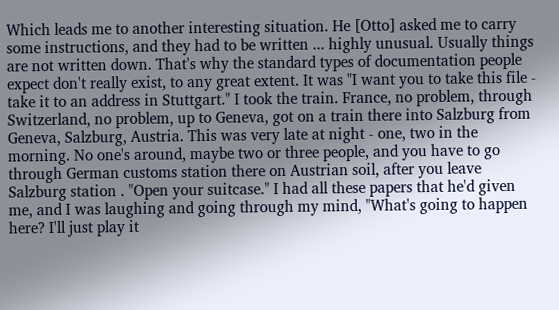Which leads me to another interesting situation. He [Otto] asked me to carry some instructions, and they had to be written ... highly unusual. Usually things are not written down. That's why the standard types of documentation people expect don't really exist, to any great extent. It was "I want you to take this file - take it to an address in Stuttgart." I took the train. France, no problem, through Switzerland, no problem, up to Geneva, got on a train there into Salzburg from Geneva, Salzburg, Austria. This was very late at night - one, two in the morning. No one's around, maybe two or three people, and you have to go through German customs station there on Austrian soil, after you leave Salzburg station . "Open your suitcase." I had all these papers that he'd given me, and I was laughing and going through my mind, "What's going to happen here? I'll just play it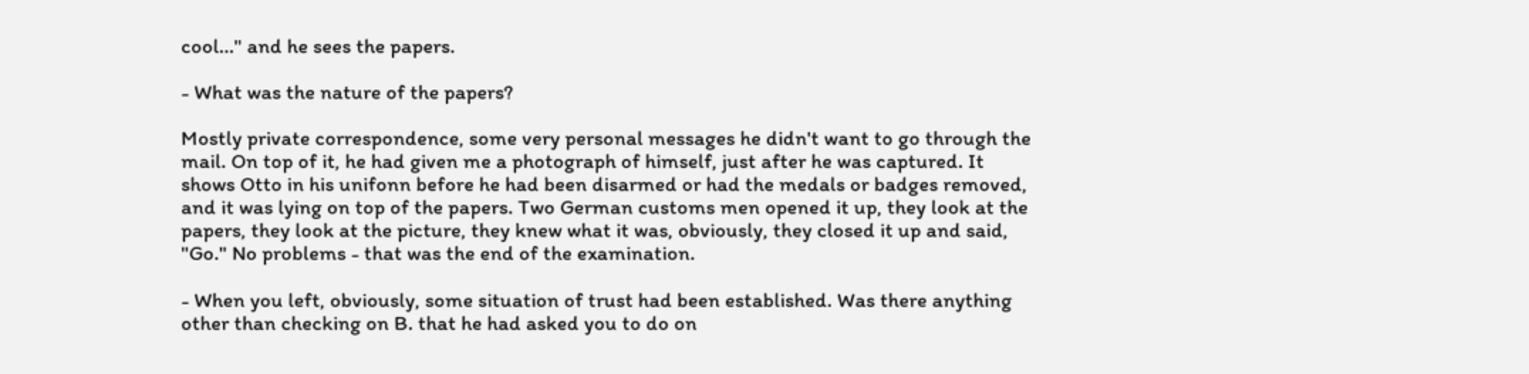cool..." and he sees the papers.

- What was the nature of the papers?

Mostly private correspondence, some very personal messages he didn't want to go through the mail. On top of it, he had given me a photograph of himself, just after he was captured. It shows Otto in his unifonn before he had been disarmed or had the medals or badges removed, and it was lying on top of the papers. Two German customs men opened it up, they look at the papers, they look at the picture, they knew what it was, obviously, they closed it up and said, "Go." No problems - that was the end of the examination.

- When you left, obviously, some situation of trust had been established. Was there anything other than checking on B. that he had asked you to do on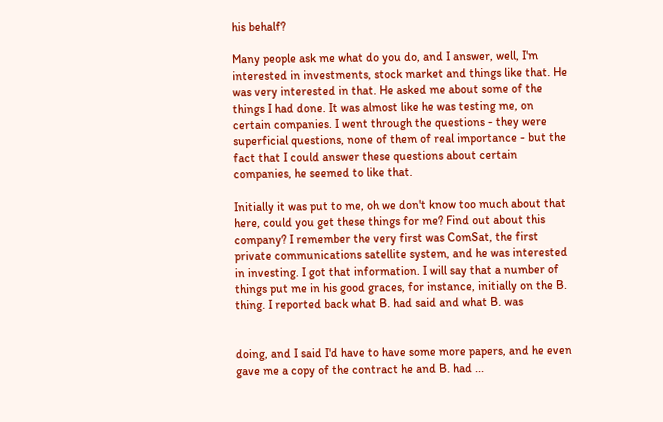his behalf?

Many people ask me what do you do, and I answer, well, I'm interested in investments, stock market and things like that. He was very interested in that. He asked me about some of the things I had done. It was almost like he was testing me, on certain companies. I went through the questions - they were superficial questions, none of them of real importance - but the fact that I could answer these questions about certain companies, he seemed to like that.

Initially it was put to me, oh we don't know too much about that here, could you get these things for me? Find out about this company? I remember the very first was ComSat, the first private communications satellite system, and he was interested in investing. I got that information. I will say that a number of things put me in his good graces, for instance, initially on the B. thing. I reported back what B. had said and what B. was


doing, and I said I'd have to have some more papers, and he even gave me a copy of the contract he and B. had ...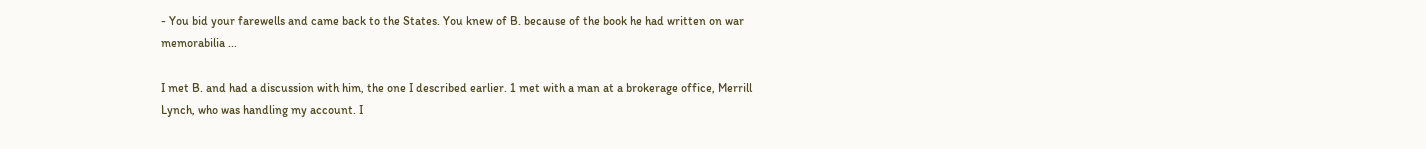- You bid your farewells and came back to the States. You knew of B. because of the book he had written on war memorabilia ...

I met B. and had a discussion with him, the one I described earlier. 1 met with a man at a brokerage office, Merrill Lynch, who was handling my account. I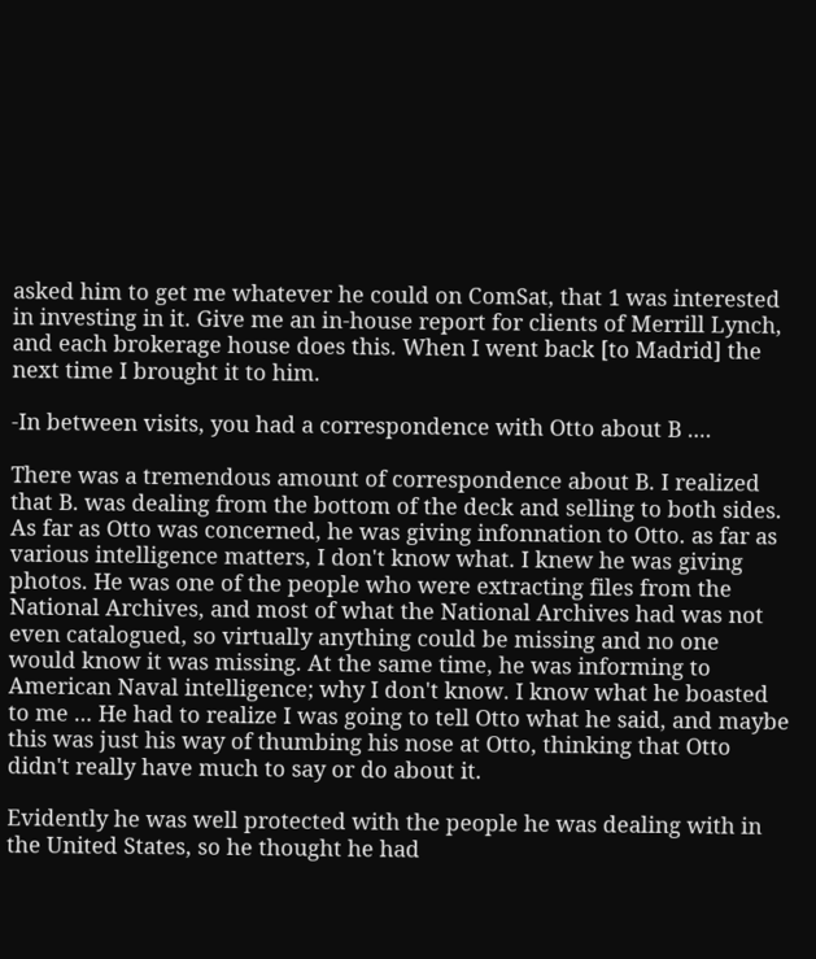asked him to get me whatever he could on ComSat, that 1 was interested in investing in it. Give me an in-house report for clients of Merrill Lynch, and each brokerage house does this. When I went back [to Madrid] the next time I brought it to him.

-In between visits, you had a correspondence with Otto about B ....

There was a tremendous amount of correspondence about B. I realized that B. was dealing from the bottom of the deck and selling to both sides. As far as Otto was concerned, he was giving infonnation to Otto. as far as various intelligence matters, I don't know what. I knew he was giving photos. He was one of the people who were extracting files from the National Archives, and most of what the National Archives had was not even catalogued, so virtually anything could be missing and no one would know it was missing. At the same time, he was informing to American Naval intelligence; why I don't know. I know what he boasted to me ... He had to realize I was going to tell Otto what he said, and maybe this was just his way of thumbing his nose at Otto, thinking that Otto didn't really have much to say or do about it.

Evidently he was well protected with the people he was dealing with in the United States, so he thought he had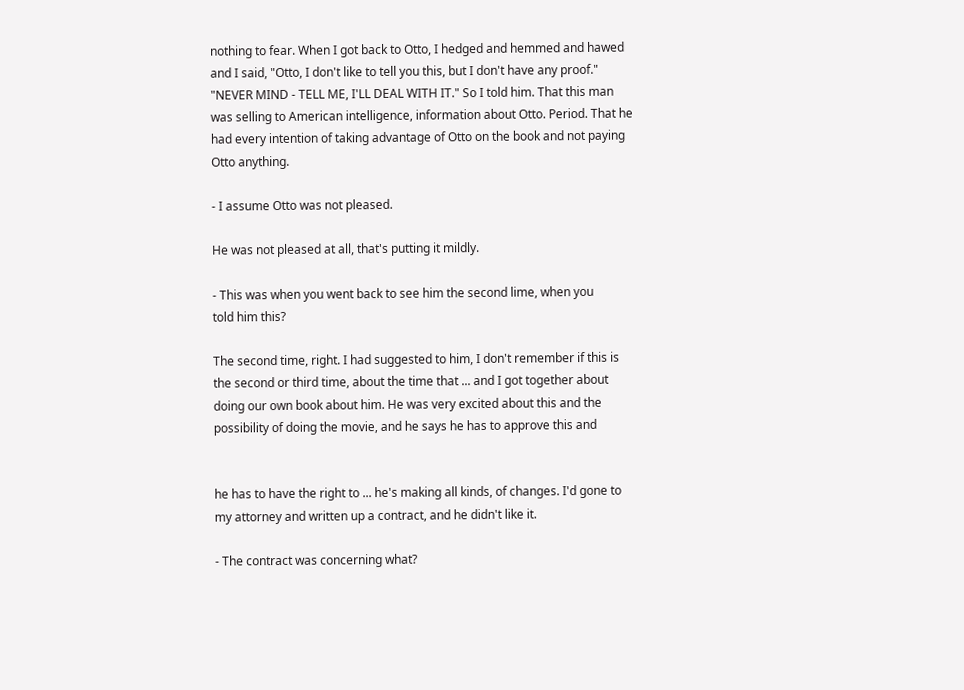nothing to fear. When I got back to Otto, I hedged and hemmed and hawed and I said, "Otto, I don't like to tell you this, but I don't have any proof." "NEVER MIND - TELL ME, I'LL DEAL WITH IT." So I told him. That this man was selling to American intelligence, information about Otto. Period. That he had every intention of taking advantage of Otto on the book and not paying Otto anything.

- I assume Otto was not pleased.

He was not pleased at all, that's putting it mildly.

- This was when you went back to see him the second lime, when you
told him this?

The second time, right. I had suggested to him, I don't remember if this is the second or third time, about the time that ... and I got together about doing our own book about him. He was very excited about this and the possibility of doing the movie, and he says he has to approve this and


he has to have the right to ... he's making all kinds, of changes. I'd gone to my attorney and written up a contract, and he didn't like it.

- The contract was concerning what?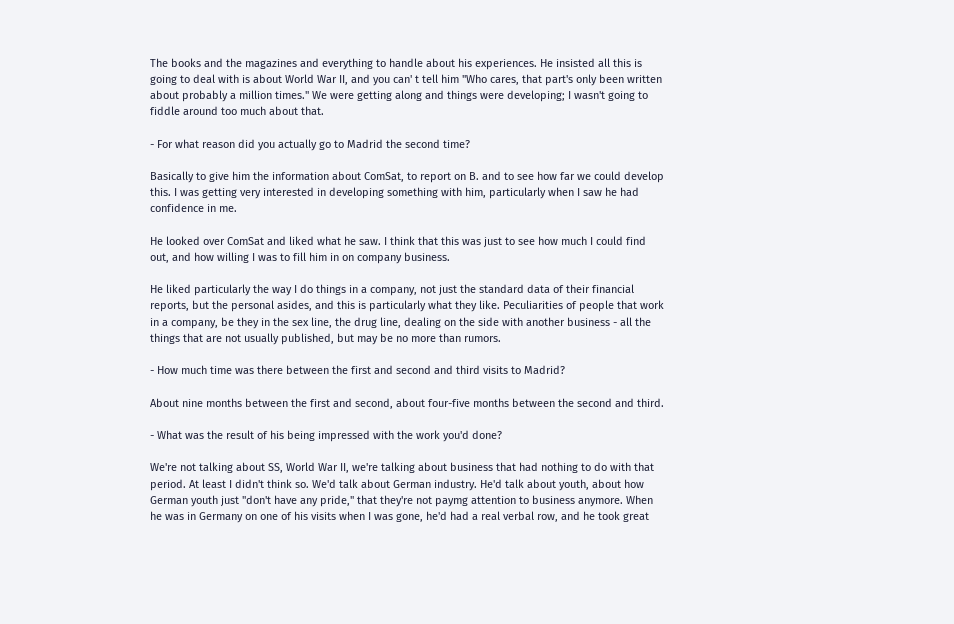The books and the magazines and everything to handle about his experiences. He insisted all this is going to deal with is about World War II, and you can' t tell him "Who cares, that part's only been written about probably a million times." We were getting along and things were developing; I wasn't going to fiddle around too much about that.

- For what reason did you actually go to Madrid the second time?

Basically to give him the information about ComSat, to report on B. and to see how far we could develop this. I was getting very interested in developing something with him, particularly when I saw he had confidence in me.

He looked over ComSat and liked what he saw. I think that this was just to see how much I could find out, and how willing I was to fill him in on company business.

He liked particularly the way I do things in a company, not just the standard data of their financial reports, but the personal asides, and this is particularly what they like. Peculiarities of people that work in a company, be they in the sex line, the drug line, dealing on the side with another business - all the things that are not usually published, but may be no more than rumors.

- How much time was there between the first and second and third visits to Madrid?

About nine months between the first and second, about four-five months between the second and third.

- What was the result of his being impressed with the work you'd done?

We're not talking about SS, World War II, we're talking about business that had nothing to do with that period. At least I didn't think so. We'd talk about German industry. He'd talk about youth, about how German youth just "don't have any pride," that they're not paymg attention to business anymore. When he was in Germany on one of his visits when I was gone, he'd had a real verbal row, and he took great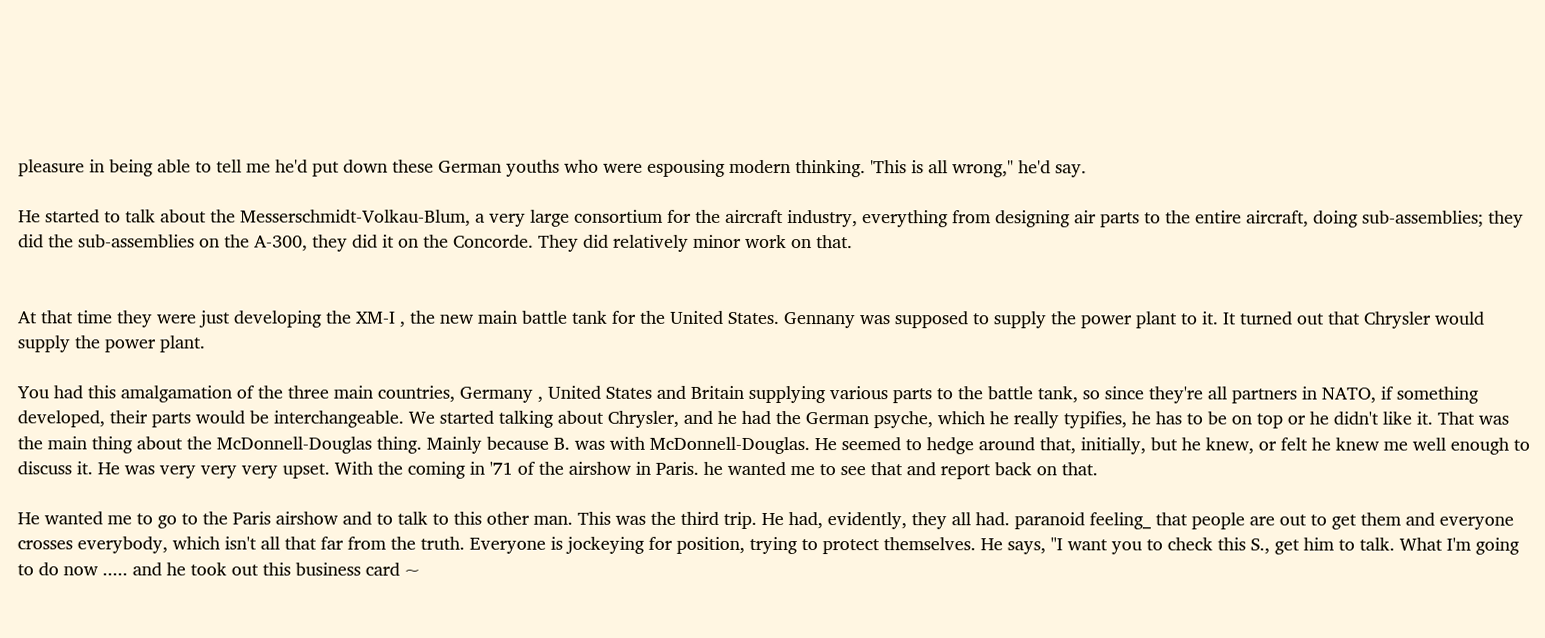pleasure in being able to tell me he'd put down these German youths who were espousing modern thinking. 'This is all wrong," he'd say.

He started to talk about the Messerschmidt-Volkau-Blum, a very large consortium for the aircraft industry, everything from designing air parts to the entire aircraft, doing sub-assemblies; they did the sub-assemblies on the A-300, they did it on the Concorde. They did relatively minor work on that.


At that time they were just developing the XM-I , the new main battle tank for the United States. Gennany was supposed to supply the power plant to it. It turned out that Chrysler would supply the power plant.

You had this amalgamation of the three main countries, Germany , United States and Britain supplying various parts to the battle tank, so since they're all partners in NATO, if something developed, their parts would be interchangeable. We started talking about Chrysler, and he had the German psyche, which he really typifies, he has to be on top or he didn't like it. That was the main thing about the McDonnell-Douglas thing. Mainly because B. was with McDonnell-Douglas. He seemed to hedge around that, initially, but he knew, or felt he knew me well enough to discuss it. He was very very very upset. With the coming in '71 of the airshow in Paris. he wanted me to see that and report back on that.

He wanted me to go to the Paris airshow and to talk to this other man. This was the third trip. He had, evidently, they all had. paranoid feeling_ that people are out to get them and everyone crosses everybody, which isn't all that far from the truth. Everyone is jockeying for position, trying to protect themselves. He says, "I want you to check this S., get him to talk. What I'm going to do now ..... and he took out this business card ~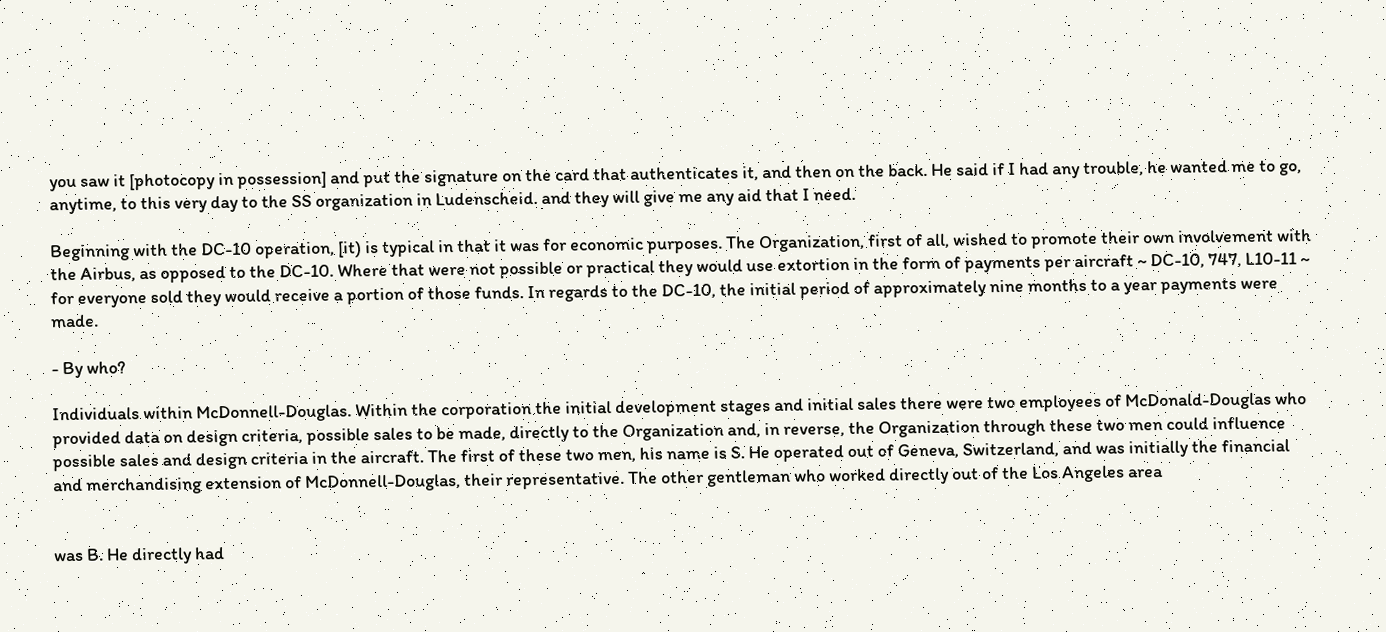you saw it [photocopy in possession] and put the signature on the card that authenticates it, and then on the back. He said if I had any trouble, he wanted me to go, anytime, to this very day to the SS organization in Ludenscheid. and they will give me any aid that I need.

Beginning with the DC-10 operation, [it) is typical in that it was for economic purposes. The Organization, first of all, wished to promote their own involvement with the Airbus, as opposed to the DC-10. Where that were not possible or practical they would use extortion in the form of payments per aircraft ~ DC-10, 747, L10-11 ~ for everyone sold they would receive a portion of those funds. In regards to the DC-10, the initial period of approximately nine months to a year payments were made.

- By who?

Individuals within McDonnell-Douglas. Within the corporation the initial development stages and initial sales there were two employees of McDonald-Douglas who provided data on design criteria, possible sales to be made, directly to the Organization and, in reverse, the Organization through these two men could influence possible sales and design criteria in the aircraft. The first of these two men, his name is S. He operated out of Geneva, Switzerland, and was initially the financial and merchandising extension of McDonnell-Douglas, their representative. The other gentleman who worked directly out of the Los Angeles area


was B. He directly had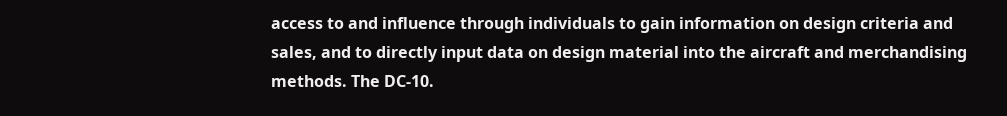access to and influence through individuals to gain information on design criteria and sales, and to directly input data on design material into the aircraft and merchandising methods. The DC-10.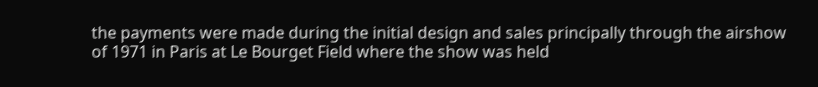the payments were made during the initial design and sales principally through the airshow of 1971 in Paris at Le Bourget Field where the show was held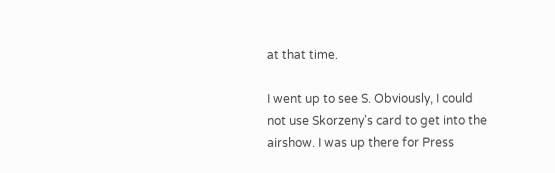at that time.

I went up to see S. Obviously, I could not use Skorzeny's card to get into the airshow. I was up there for Press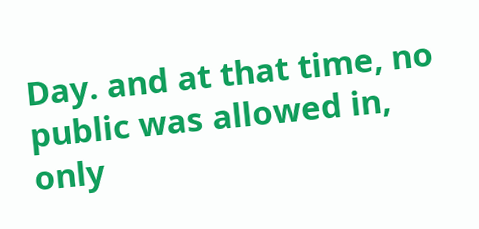Day. and at that time, no public was allowed in, only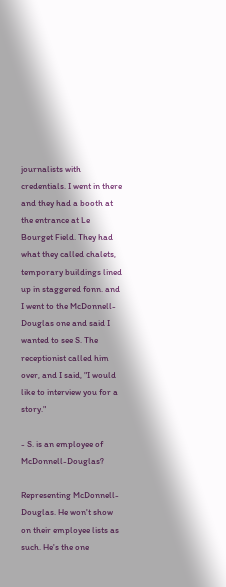journalists with credentials. I went in there and they had a booth at the entrance at Le Bourget Field. They had what they called chalets, temporary buildings lined up in staggered fonn. and I went to the McDonnell-Douglas one and said I wanted to see S. The receptionist called him over, and I said, "I would like to interview you for a story."

- S. is an employee of McDonnell-Douglas?

Representing McDonnell-Douglas. He won't show on their employee lists as such. He's the one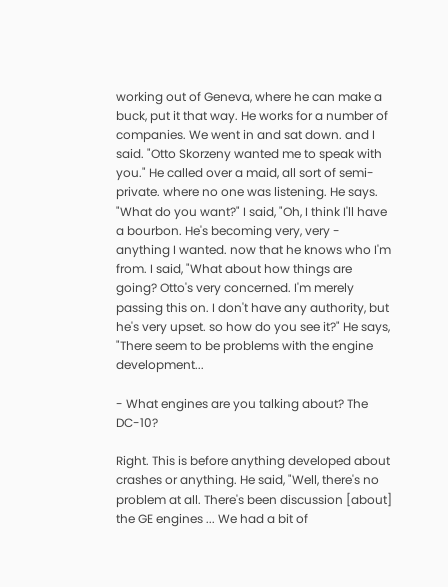working out of Geneva, where he can make a buck, put it that way. He works for a number of companies. We went in and sat down. and I said. "Otto Skorzeny wanted me to speak with you." He called over a maid, all sort of semi-private. where no one was listening. He says. "What do you want?" I said, "Oh, I think I'll have a bourbon. He's becoming very, very - anything I wanted. now that he knows who I'm from. I said, "What about how things are going? Otto's very concerned. I'm merely passing this on. I don't have any authority, but he's very upset. so how do you see it?" He says, "There seem to be problems with the engine development...

- What engines are you talking about? The DC-10?

Right. This is before anything developed about crashes or anything. He said, "Well, there's no problem at all. There's been discussion [about] the GE engines ... We had a bit of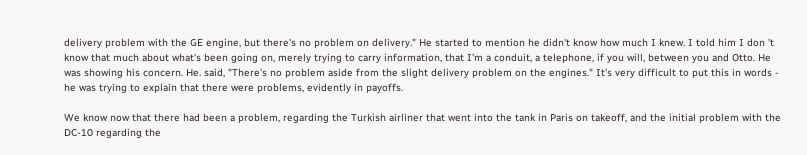delivery problem with the GE engine, but there's no problem on delivery." He started to mention he didn't know how much I knew. I told him I don 't know that much about what's been going on, merely trying to carry information, that I'm a conduit, a telephone, if you will, between you and Otto. He was showing his concern. He. said, "There's no problem aside from the slight delivery problem on the engines." It's very difficult to put this in words - he was trying to explain that there were problems, evidently in payoffs.

We know now that there had been a problem, regarding the Turkish airliner that went into the tank in Paris on takeoff, and the initial problem with the DC-10 regarding the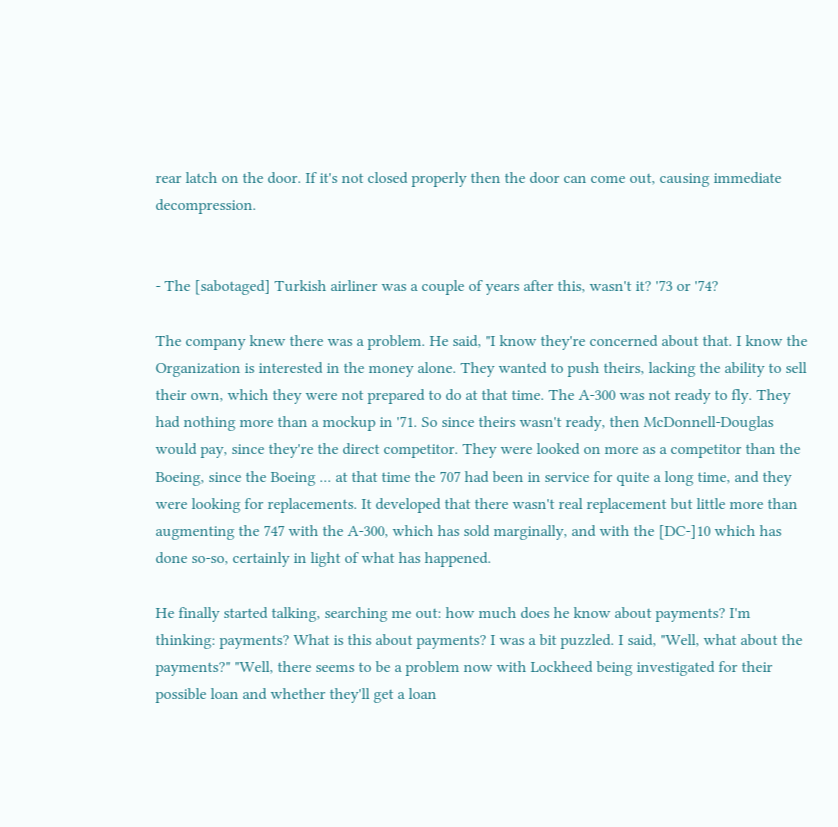rear latch on the door. If it's not closed properly then the door can come out, causing immediate decompression.


- The [sabotaged] Turkish airliner was a couple of years after this, wasn't it? '73 or '74?

The company knew there was a problem. He said, "I know they're concerned about that. I know the Organization is interested in the money alone. They wanted to push theirs, lacking the ability to sell their own, which they were not prepared to do at that time. The A-300 was not ready to fly. They had nothing more than a mockup in '71. So since theirs wasn't ready, then McDonnell-Douglas would pay, since they're the direct competitor. They were looked on more as a competitor than the Boeing, since the Boeing ... at that time the 707 had been in service for quite a long time, and they were looking for replacements. It developed that there wasn't real replacement but little more than augmenting the 747 with the A-300, which has sold marginally, and with the [DC-]10 which has done so-so, certainly in light of what has happened.

He finally started talking, searching me out: how much does he know about payments? I'm thinking: payments? What is this about payments? I was a bit puzzled. I said, "Well, what about the payments?" "Well, there seems to be a problem now with Lockheed being investigated for their possible loan and whether they'll get a loan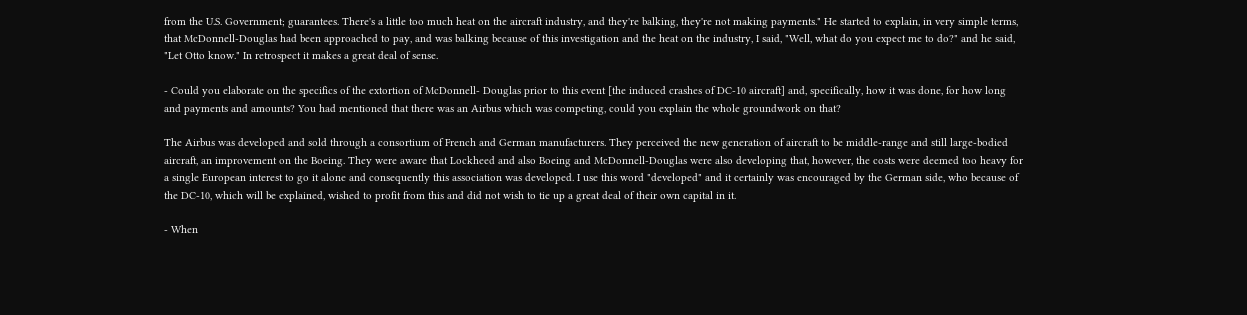from the U.S. Government; guarantees. There's a little too much heat on the aircraft industry, and they're balking, they're not making payments." He started to explain, in very simple terms, that McDonnell-Douglas had been approached to pay, and was balking because of this investigation and the heat on the industry, I said, "Well, what do you expect me to do?" and he said, "Let Otto know." In retrospect it makes a great deal of sense.

- Could you elaborate on the specifics of the extortion of McDonnell- Douglas prior to this event [the induced crashes of DC-10 aircraft] and, specifically, how it was done, for how long and payments and amounts? You had mentioned that there was an Airbus which was competing, could you explain the whole groundwork on that?

The Airbus was developed and sold through a consortium of French and German manufacturers. They perceived the new generation of aircraft to be middle-range and still large-bodied aircraft, an improvement on the Boeing. They were aware that Lockheed and also Boeing and McDonnell-Douglas were also developing that, however, the costs were deemed too heavy for a single European interest to go it alone and consequently this association was developed. I use this word "developed" and it certainly was encouraged by the German side, who because of the DC-10, which will be explained, wished to profit from this and did not wish to tie up a great deal of their own capital in it.

- When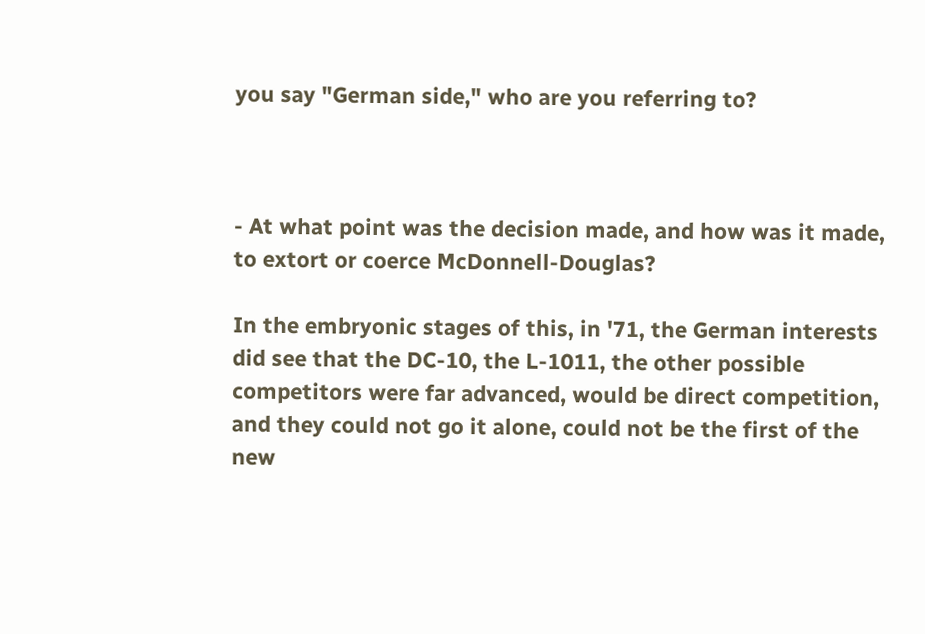you say "German side," who are you referring to?



- At what point was the decision made, and how was it made, to extort or coerce McDonnell-Douglas?

In the embryonic stages of this, in '71, the German interests did see that the DC-10, the L-1011, the other possible competitors were far advanced, would be direct competition, and they could not go it alone, could not be the first of the new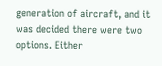generation of aircraft, and it was decided there were two options. Either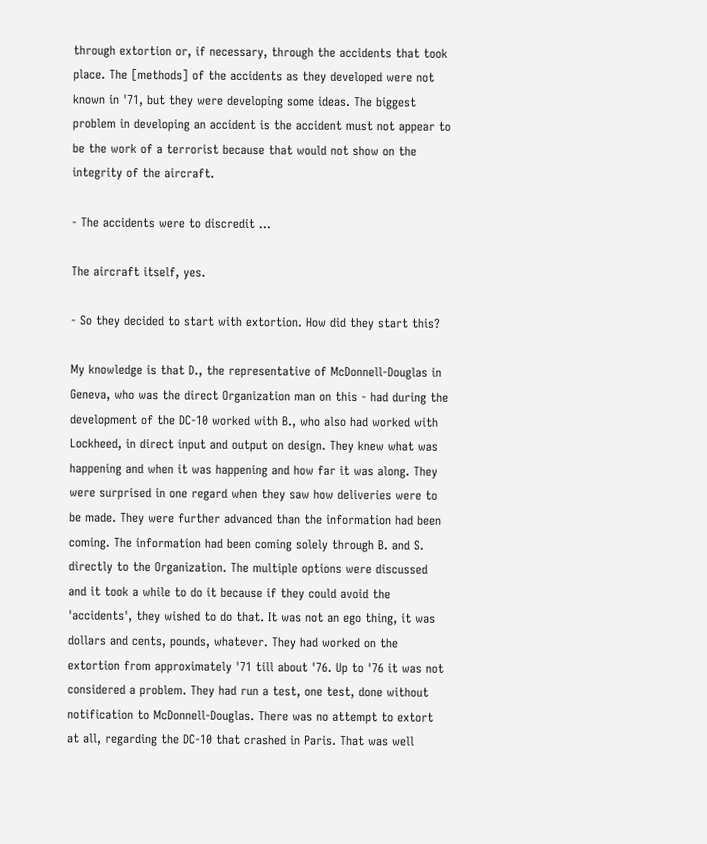through extortion or, if necessary, through the accidents that took place. The [methods] of the accidents as they developed were not known in '71, but they were developing some ideas. The biggest problem in developing an accident is the accident must not appear to be the work of a terrorist because that would not show on the integrity of the aircraft.

- The accidents were to discredit ...

The aircraft itself, yes.

- So they decided to start with extortion. How did they start this?

My knowledge is that D., the representative of McDonnell-Douglas in Geneva, who was the direct Organization man on this - had during the development of the DC-10 worked with B., who also had worked with Lockheed, in direct input and output on design. They knew what was happening and when it was happening and how far it was along. They were surprised in one regard when they saw how deliveries were to be made. They were further advanced than the information had been coming. The information had been coming solely through B. and S. directly to the Organization. The multiple options were discussed and it took a while to do it because if they could avoid the 'accidents', they wished to do that. It was not an ego thing, it was dollars and cents, pounds, whatever. They had worked on the extortion from approximately '71 till about '76. Up to '76 it was not considered a problem. They had run a test, one test, done without notification to McDonnell-Douglas. There was no attempt to extort at all, regarding the DC-10 that crashed in Paris. That was well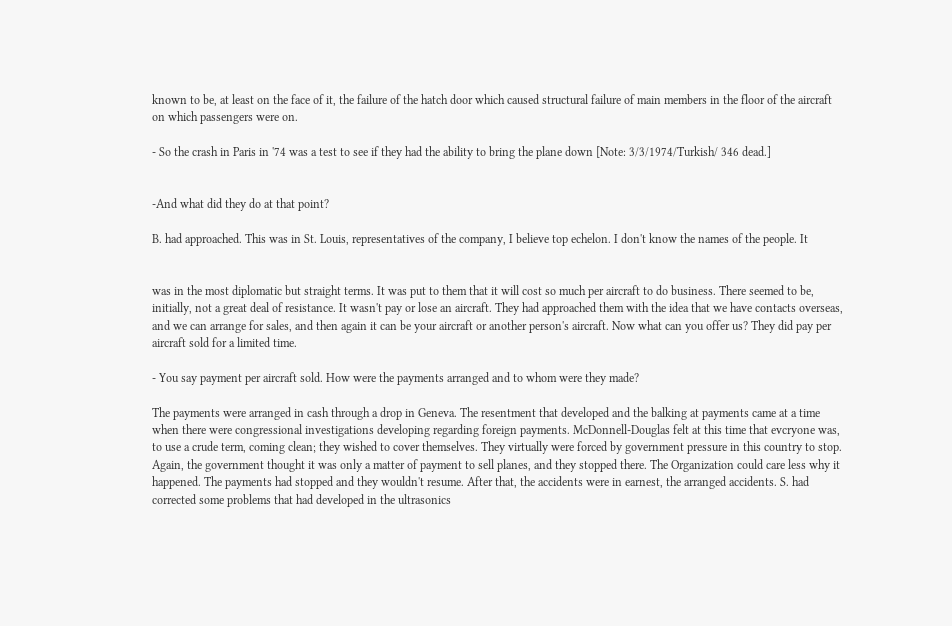known to be, at least on the face of it, the failure of the hatch door which caused structural failure of main members in the floor of the aircraft on which passengers were on.

- So the crash in Paris in '74 was a test to see if they had the ability to bring the plane down [Note: 3/3/1974/Turkish/ 346 dead.]


-And what did they do at that point?

B. had approached. This was in St. Louis, representatives of the company, I believe top echelon. I don't know the names of the people. It


was in the most diplomatic but straight terms. It was put to them that it will cost so much per aircraft to do business. There seemed to be, initially, not a great deal of resistance. It wasn't pay or lose an aircraft. They had approached them with the idea that we have contacts overseas, and we can arrange for sales, and then again it can be your aircraft or another person's aircraft. Now what can you offer us? They did pay per aircraft sold for a limited time.

- You say payment per aircraft sold. How were the payments arranged and to whom were they made?

The payments were arranged in cash through a drop in Geneva. The resentment that developed and the balking at payments came at a time when there were congressional investigations developing regarding foreign payments. McDonnell-Douglas felt at this time that evcryone was, to use a crude term, coming clean; they wished to cover themselves. They virtually were forced by government pressure in this country to stop. Again, the government thought it was only a matter of payment to sell planes, and they stopped there. The Organization could care less why it happened. The payments had stopped and they wouldn't resume. After that, the accidents were in earnest, the arranged accidents. S. had corrected some problems that had developed in the ultrasonics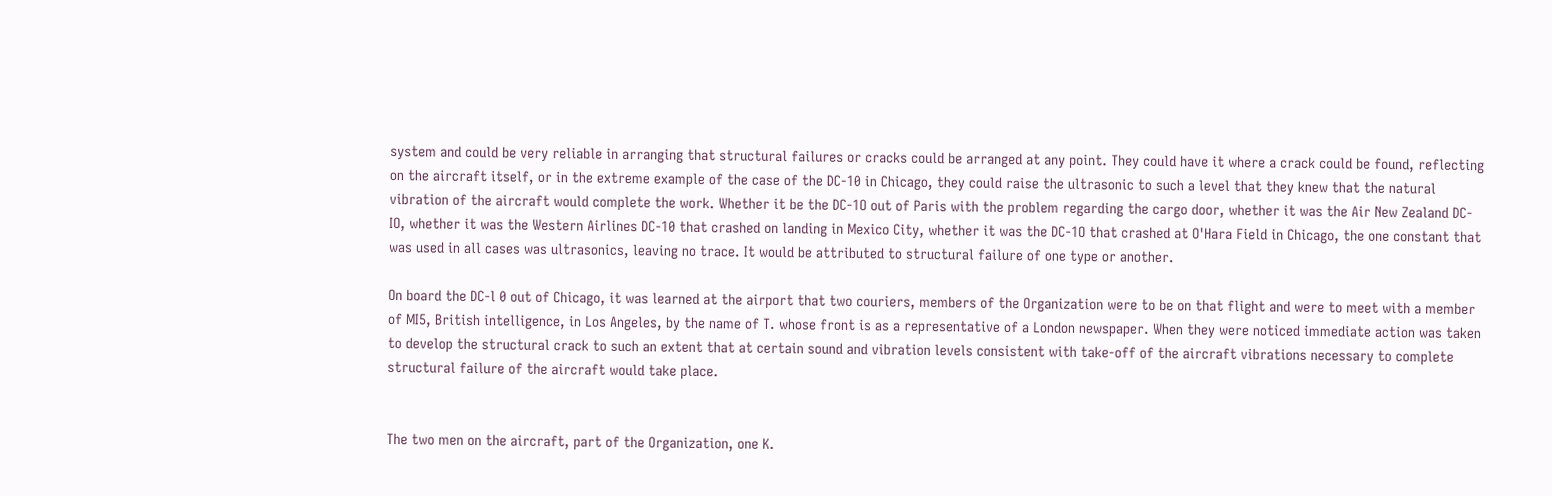system and could be very reliable in arranging that structural failures or cracks could be arranged at any point. They could have it where a crack could be found, reflecting on the aircraft itself, or in the extreme example of the case of the DC-10 in Chicago, they could raise the ultrasonic to such a level that they knew that the natural vibration of the aircraft would complete the work. Whether it be the DC-1O out of Paris with the problem regarding the cargo door, whether it was the Air New Zealand DC-IO, whether it was the Western Airlines DC-10 that crashed on landing in Mexico City, whether it was the DC-1O that crashed at O'Hara Field in Chicago, the one constant that was used in all cases was ultrasonics, leaving no trace. It would be attributed to structural failure of one type or another.

On board the DC-l 0 out of Chicago, it was learned at the airport that two couriers, members of the Organization were to be on that flight and were to meet with a member of MI5, British intelligence, in Los Angeles, by the name of T. whose front is as a representative of a London newspaper. When they were noticed immediate action was taken to develop the structural crack to such an extent that at certain sound and vibration levels consistent with take-off of the aircraft vibrations necessary to complete structural failure of the aircraft would take place.


The two men on the aircraft, part of the Organization, one K.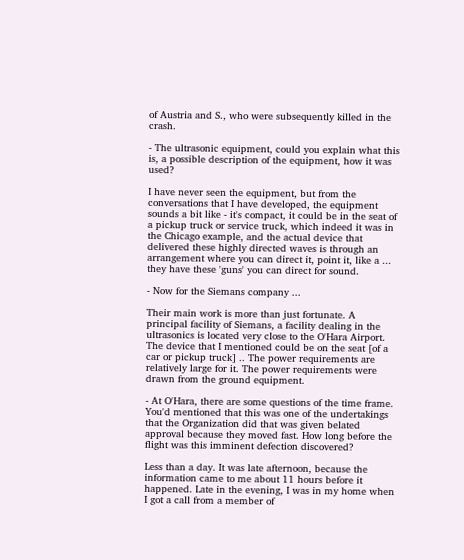of Austria and S., who were subsequently killed in the crash.

- The ultrasonic equipment, could you explain what this is, a possible description of the equipment, how it was used?

I have never seen the equipment, but from the conversations that I have developed, the equipment sounds a bit like - it's compact, it could be in the seat of a pickup truck or service truck, which indeed it was in the Chicago example, and the actual device that delivered these highly directed waves is through an arrangement where you can direct it, point it, like a ... they have these 'guns' you can direct for sound.

- Now for the Siemans company ...

Their main work is more than just fortunate. A principal facility of Siemans, a facility dealing in the ultrasonics is located very close to the O'Hara Airport. The device that I mentioned could be on the seat [of a car or pickup truck] .. The power requirements are relatively large for it. The power requirements were drawn from the ground equipment.

- At O'Hara, there are some questions of the time frame. You'd mentioned that this was one of the undertakings that the Organization did that was given belated approval because they moved fast. How long before the flight was this imminent defection discovered?

Less than a day. It was late afternoon, because the information came to me about 11 hours before it happened. Late in the evening, I was in my home when I got a call from a member of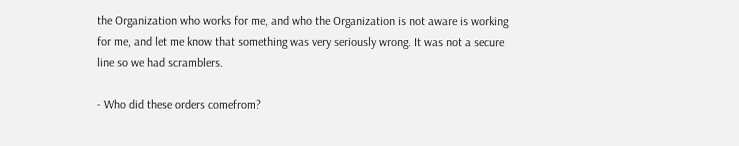the Organization who works for me, and who the Organization is not aware is working for me, and let me know that something was very seriously wrong. It was not a secure line so we had scramblers.

- Who did these orders comefrom?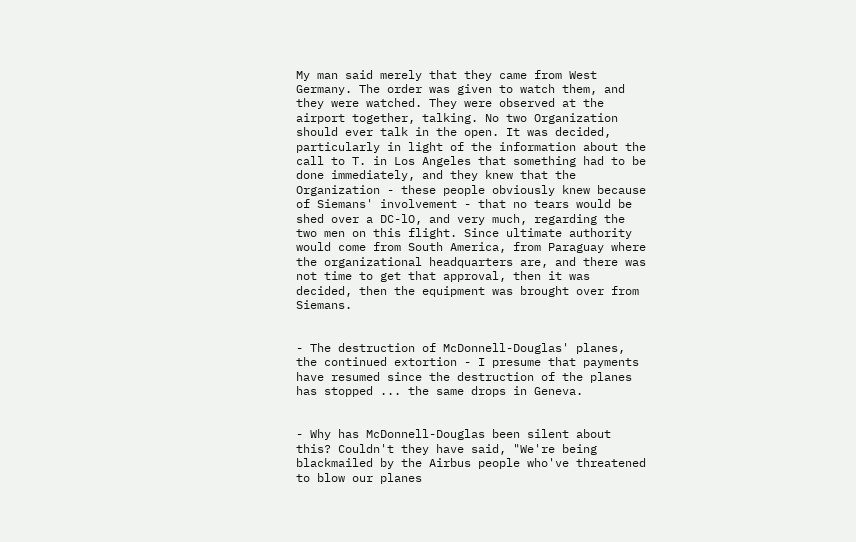My man said merely that they came from West Germany. The order was given to watch them, and they were watched. They were observed at the airport together, talking. No two Organization should ever talk in the open. It was decided, particularly in light of the information about the call to T. in Los Angeles that something had to be done immediately, and they knew that the Organization - these people obviously knew because of Siemans' involvement - that no tears would be shed over a DC-lO, and very much, regarding the two men on this flight. Since ultimate authority would come from South America, from Paraguay where the organizational headquarters are, and there was not time to get that approval, then it was decided, then the equipment was brought over from Siemans.


- The destruction of McDonnell-Douglas' planes, the continued extortion - I presume that payments have resumed since the destruction of the planes has stopped ... the same drops in Geneva.


- Why has McDonnell-Douglas been silent about this? Couldn't they have said, "We're being blackmailed by the Airbus people who've threatened to blow our planes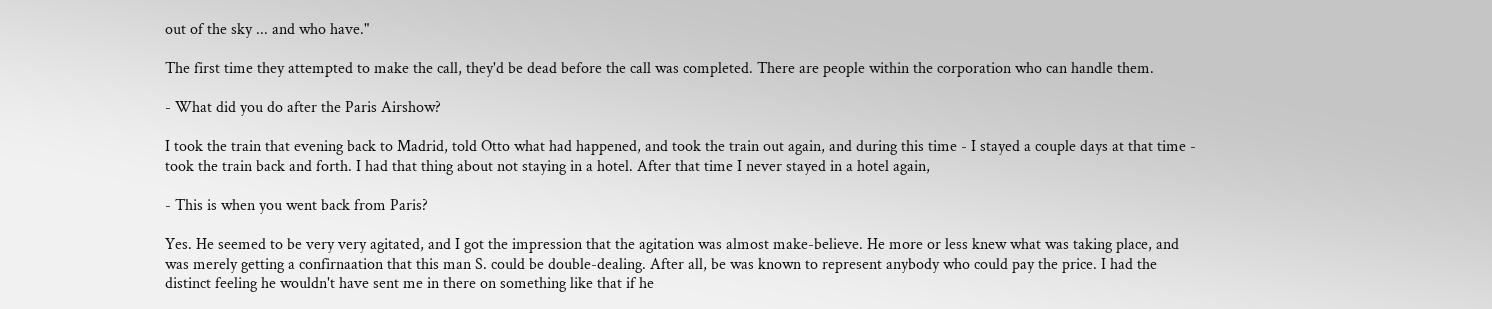out of the sky ... and who have."

The first time they attempted to make the call, they'd be dead before the call was completed. There are people within the corporation who can handle them.

- What did you do after the Paris Airshow?

I took the train that evening back to Madrid, told Otto what had happened, and took the train out again, and during this time - I stayed a couple days at that time - took the train back and forth. I had that thing about not staying in a hotel. After that time I never stayed in a hotel again,

- This is when you went back from Paris?

Yes. He seemed to be very very agitated, and I got the impression that the agitation was almost make-believe. He more or less knew what was taking place, and was merely getting a confirnaation that this man S. could be double-dealing. After all, be was known to represent anybody who could pay the price. I had the distinct feeling he wouldn't have sent me in there on something like that if he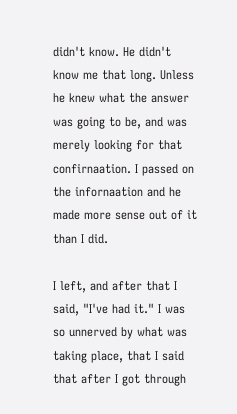didn't know. He didn't know me that long. Unless he knew what the answer was going to be, and was merely looking for that confirnaation. I passed on the infornaation and he made more sense out of it than I did.

I left, and after that I said, "I've had it." I was so unnerved by what was taking place, that I said that after I got through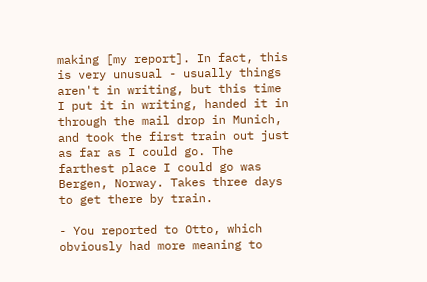making [my report]. In fact, this is very unusual - usually things aren't in writing, but this time I put it in writing, handed it in through the mail drop in Munich, and took the first train out just as far as I could go. The farthest place I could go was Bergen, Norway. Takes three days to get there by train.

- You reported to Otto, which obviously had more meaning to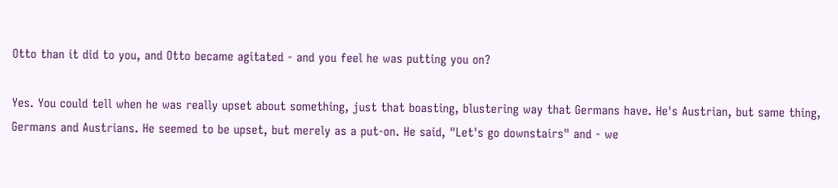Otto than it did to you, and Otto became agitated - and you feel he was putting you on?

Yes. You could tell when he was really upset about something, just that boasting, blustering way that Germans have. He's Austrian, but same thing, Germans and Austrians. He seemed to be upset, but merely as a put-on. He said, "Let's go downstairs" and - we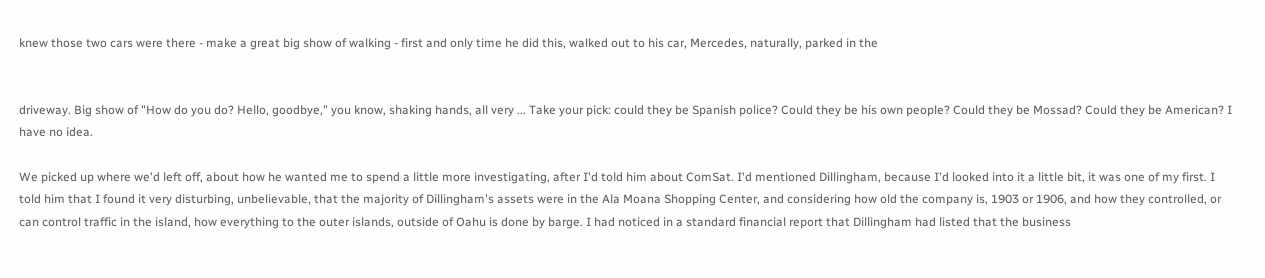knew those two cars were there - make a great big show of walking - first and only time he did this, walked out to his car, Mercedes, naturally, parked in the


driveway. Big show of "How do you do? Hello, goodbye," you know, shaking hands, all very ... Take your pick: could they be Spanish police? Could they be his own people? Could they be Mossad? Could they be American? I have no idea.

We picked up where we'd left off, about how he wanted me to spend a little more investigating, after I'd told him about ComSat. I'd mentioned Dillingham, because I'd looked into it a little bit, it was one of my first. I told him that I found it very disturbing, unbelievable, that the majority of Dillingham's assets were in the Ala Moana Shopping Center, and considering how old the company is, 1903 or 1906, and how they controlled, or can control traffic in the island, how everything to the outer islands, outside of Oahu is done by barge. I had noticed in a standard financial report that Dillingham had listed that the business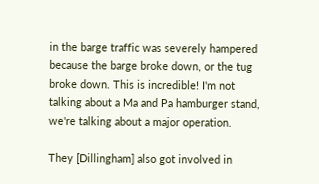in the barge traffic was severely hampered because the barge broke down, or the tug broke down. This is incredible! I'm not talking about a Ma and Pa hamburger stand, we're talking about a major operation.

They [Dillingham] also got involved in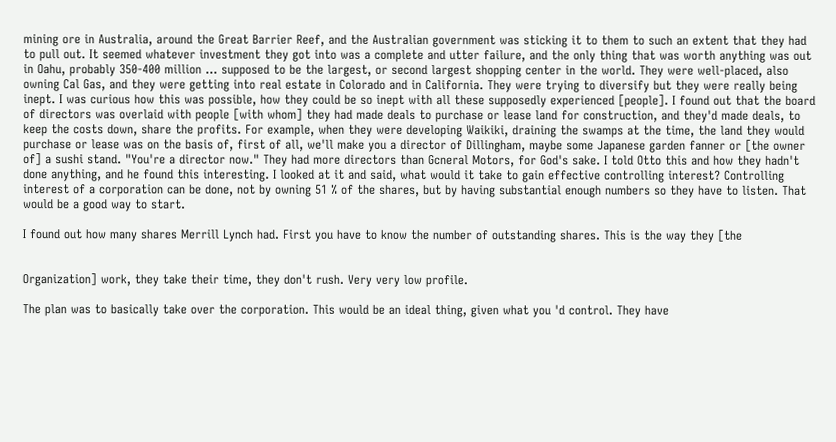mining ore in Australia, around the Great Barrier Reef, and the Australian government was sticking it to them to such an extent that they had to pull out. It seemed whatever investment they got into was a complete and utter failure, and the only thing that was worth anything was out in Oahu, probably 350-400 million ... supposed to be the largest, or second largest shopping center in the world. They were well-placed, also owning Cal Gas, and they were getting into real estate in Colorado and in California. They were trying to diversify but they were really being inept. I was curious how this was possible, how they could be so inept with all these supposedly experienced [people]. I found out that the board of directors was overlaid with people [with whom] they had made deals to purchase or lease land for construction, and they'd made deals, to keep the costs down, share the profits. For example, when they were developing Waikiki, draining the swamps at the time, the land they would purchase or lease was on the basis of, first of all, we'll make you a director of Dillingham, maybe some Japanese garden fanner or [the owner of] a sushi stand. "You're a director now." They had more directors than Gcneral Motors, for God's sake. I told Otto this and how they hadn't done anything, and he found this interesting. I looked at it and said, what would it take to gain effective controlling interest? Controlling interest of a corporation can be done, not by owning 51 % of the shares, but by having substantial enough numbers so they have to listen. That would be a good way to start.

I found out how many shares Merrill Lynch had. First you have to know the number of outstanding shares. This is the way they [the


Organization] work, they take their time, they don't rush. Very very low profile.

The plan was to basically take over the corporation. This would be an ideal thing, given what you 'd control. They have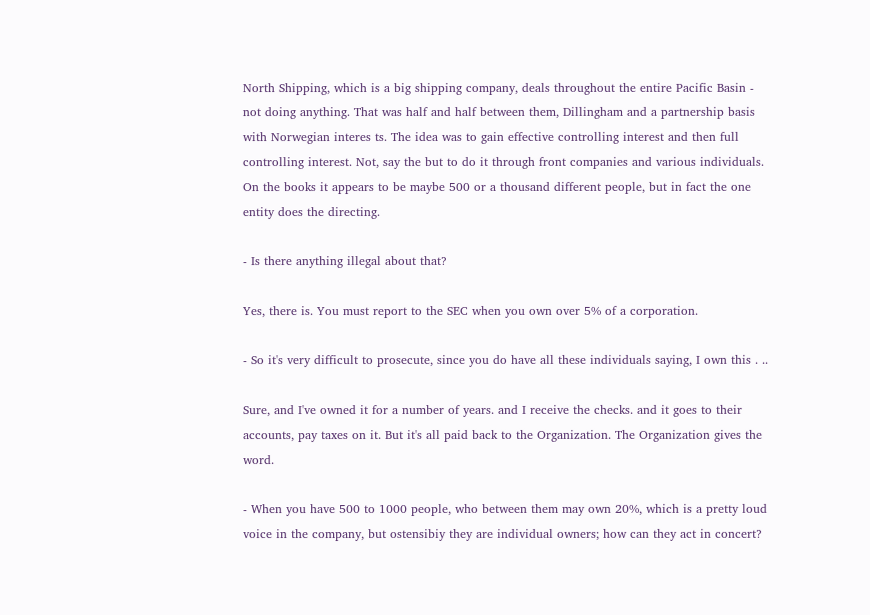North Shipping, which is a big shipping company, deals throughout the entire Pacific Basin - not doing anything. That was half and half between them, Dillingham and a partnership basis with Norwegian interes ts. The idea was to gain effective controlling interest and then full controlling interest. Not, say the but to do it through front companies and various individuals. On the books it appears to be maybe 500 or a thousand different people, but in fact the one entity does the directing.

- Is there anything illegal about that?

Yes, there is. You must report to the SEC when you own over 5% of a corporation.

- So it's very difficult to prosecute, since you do have all these individuals saying, I own this . ..

Sure, and I've owned it for a number of years. and I receive the checks. and it goes to their accounts, pay taxes on it. But it's all paid back to the Organization. The Organization gives the word.

- When you have 500 to 1000 people, who between them may own 20%, which is a pretty loud voice in the company, but ostensibiy they are individual owners; how can they act in concert?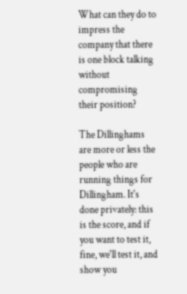What can they do to impress the company that there is one block talking without compromising their position?

The Dillinghams are more or less the people who are running things for Dillingham. It's done privately: this is the score, and if you want to test it, fine, we'll test it, and show you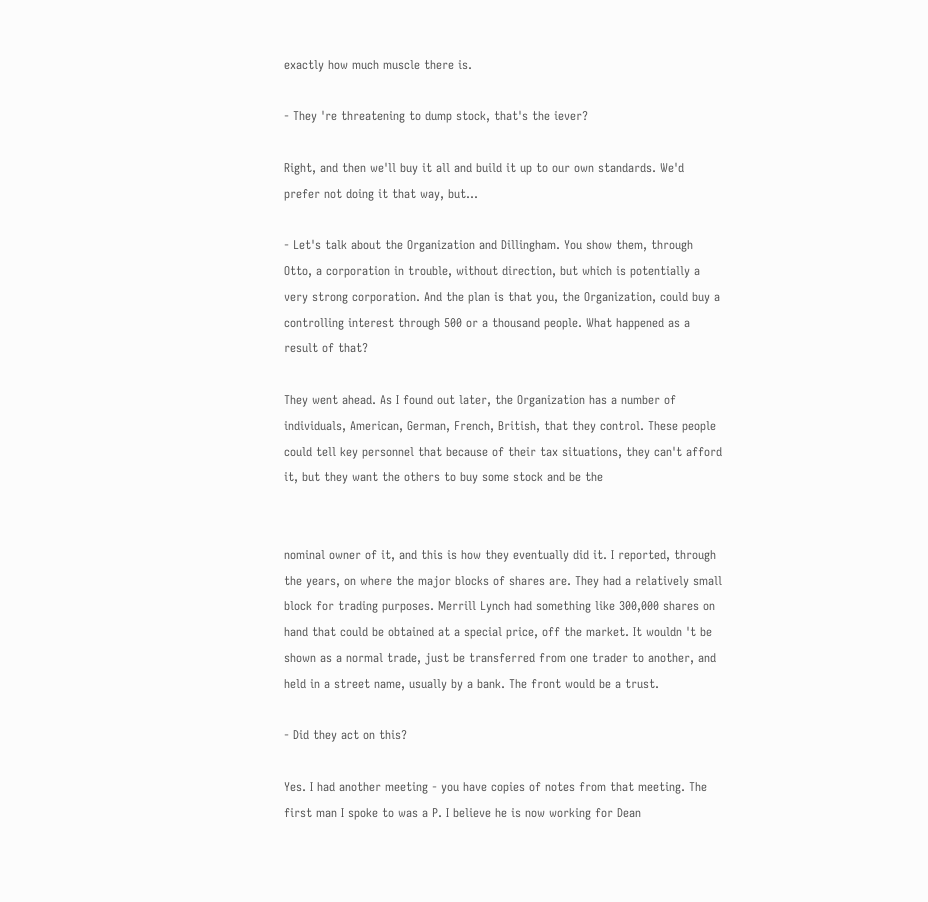exactly how much muscle there is.

- They 're threatening to dump stock, that's the iever?

Right, and then we'll buy it all and build it up to our own standards. We'd prefer not doing it that way, but...

- Let's talk about the Organization and Dillingham. You show them, through Otto, a corporation in trouble, without direction, but which is potentially a very strong corporation. And the plan is that you, the Organization, could buy a controlling interest through 500 or a thousand people. What happened as a result of that?

They went ahead. As I found out later, the Organization has a number of individuals, American, German, French, British, that they control. These people could tell key personnel that because of their tax situations, they can't afford it, but they want the others to buy some stock and be the


nominal owner of it, and this is how they eventually did it. I reported, through the years, on where the major blocks of shares are. They had a relatively small block for trading purposes. Merrill Lynch had something like 300,000 shares on hand that could be obtained at a special price, off the market. It wouldn 't be shown as a normal trade, just be transferred from one trader to another, and held in a street name, usually by a bank. The front would be a trust.

- Did they act on this?

Yes. I had another meeting - you have copies of notes from that meeting. The first man I spoke to was a P. I believe he is now working for Dean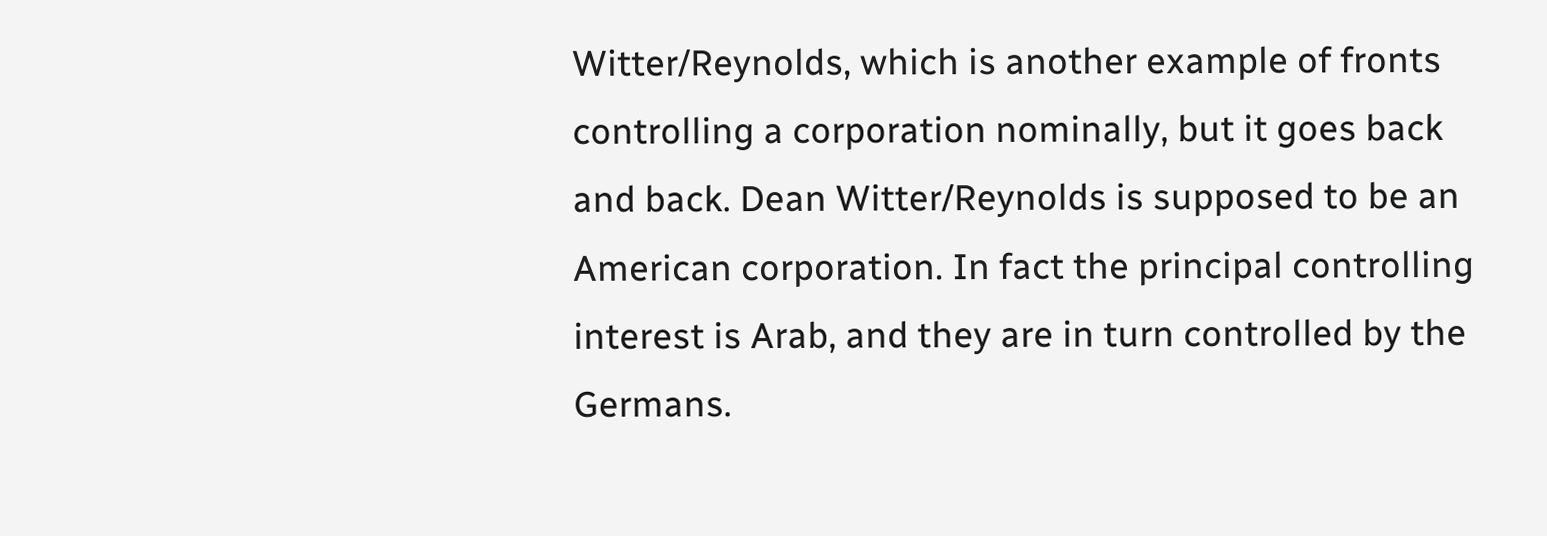Witter/Reynolds, which is another example of fronts controlling a corporation nominally, but it goes back and back. Dean Witter/Reynolds is supposed to be an American corporation. In fact the principal controlling interest is Arab, and they are in turn controlled by the Germans.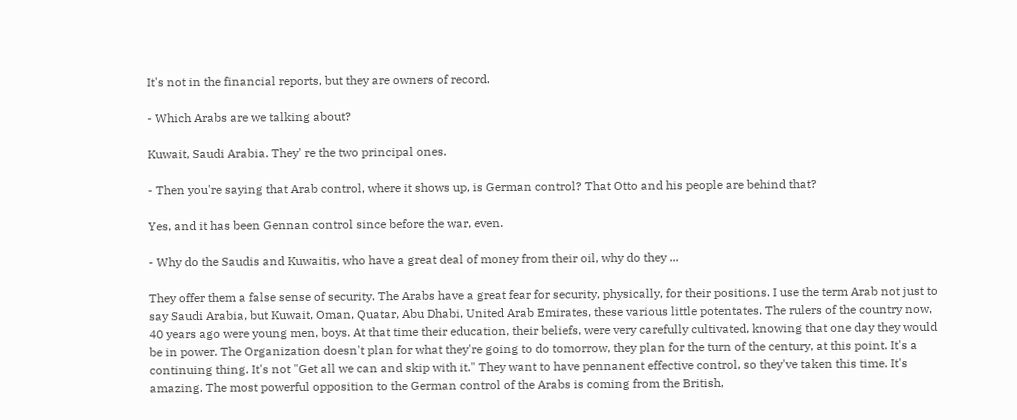It's not in the financial reports, but they are owners of record.

- Which Arabs are we talking about?

Kuwait, Saudi Arabia. They' re the two principal ones.

- Then you're saying that Arab control, where it shows up, is German control? That Otto and his people are behind that?

Yes, and it has been Gennan control since before the war, even.

- Why do the Saudis and Kuwaitis, who have a great deal of money from their oil, why do they ...

They offer them a false sense of security. The Arabs have a great fear for security, physically, for their positions. I use the term Arab not just to say Saudi Arabia, but Kuwait, Oman, Quatar, Abu Dhabi, United Arab Emirates, these various little potentates. The rulers of the country now, 40 years ago were young men, boys. At that time their education, their beliefs, were very carefully cultivated, knowing that one day they would be in power. The Organization doesn't plan for what they're going to do tomorrow, they plan for the turn of the century, at this point. It's a continuing thing. It's not "Get all we can and skip with it." They want to have pennanent effective control, so they've taken this time. It's amazing. The most powerful opposition to the German control of the Arabs is coming from the British,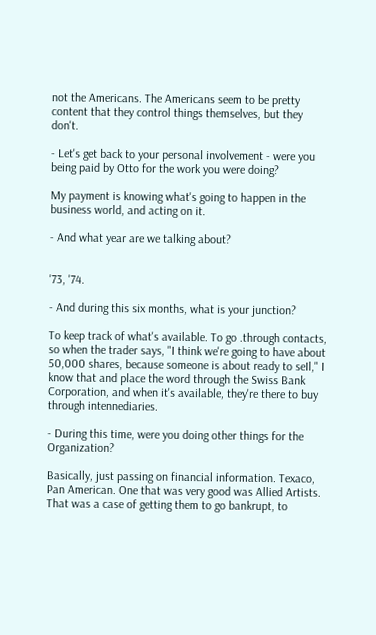not the Americans. The Americans seem to be pretty content that they control things themselves, but they don't.

- Let's get back to your personal involvement - were you being paid by Otto for the work you were doing?

My payment is knowing what's going to happen in the business world, and acting on it.

- And what year are we talking about?


'73, '74.

- And during this six months, what is your junction?

To keep track of what's available. To go .through contacts, so when the trader says, "I think we're going to have about 50,000 shares, because someone is about ready to seIl," I know that and place the word through the Swiss Bank Corporation, and when it's available, they're there to buy through intennediaries.

- During this time, were you doing other things for the Organization?

Basically, just passing on financial information. Texaco, Pan American. One that was very good was Allied Artists. That was a case of getting them to go bankrupt, to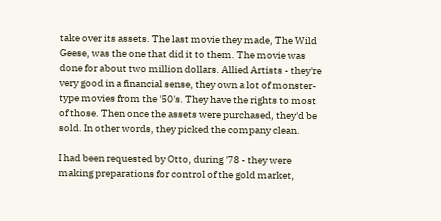take over its assets. The last movie they made, The Wild Geese, was the one that did it to them. The movie was done for about two million dollars. Allied Artists - they're very good in a financial sense, they own a lot of monster-type movies from the '50's. They have the rights to most of those. Then once the assets were purchased, they'd be sold. In other words, they picked the company clean.

I had been requested by Otto, during '78 - they were making preparations for control of the gold market,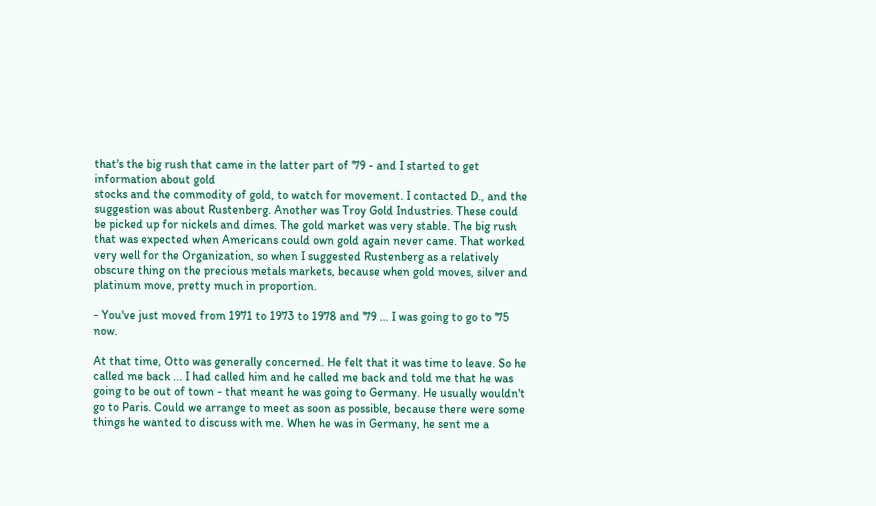that's the big rush that came in the latter part of '79 - and I started to get information about gold
stocks and the commodity of gold, to watch for movement. I contacted D., and the suggestion was about Rustenberg. Another was Troy Gold Industries. These could be picked up for nickels and dimes. The gold market was very stable. The big rush that was expected when Americans could own gold again never came. That worked very well for the Organization, so when I suggested Rustenberg as a relatively obscure thing on the precious metals markets, because when gold moves, silver and platinum move, pretty much in proportion.

- You've just moved from 1971 to 1973 to 1978 and '79 ... I was going to go to '75 now.

At that time, Otto was generally concerned. He felt that it was time to leave. So he called me back ... I had called him and he called me back and told me that he was going to be out of town - that meant he was going to Germany. He usually wouldn't go to Paris. Could we arrange to meet as soon as possible, because there were some things he wanted to discuss with me. When he was in Germany, he sent me a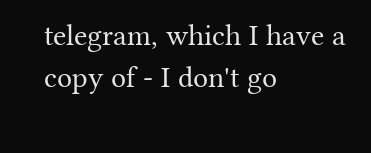telegram, which I have a copy of - I don't go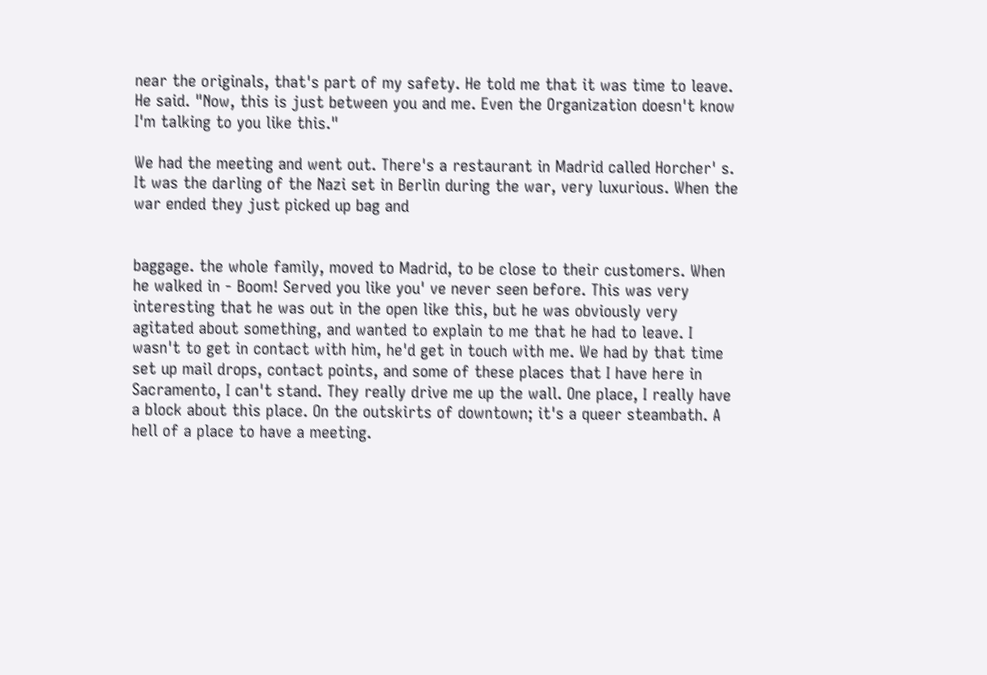near the originals, that's part of my safety. He told me that it was time to leave. He said. "Now, this is just between you and me. Even the Organization doesn't know I'm talking to you like this."

We had the meeting and went out. There's a restaurant in Madrid called Horcher' s. It was the darling of the Nazi set in Berlin during the war, very luxurious. When the war ended they just picked up bag and


baggage. the whole family, moved to Madrid, to be close to their customers. When he walked in - Boom! Served you like you' ve never seen before. This was very interesting that he was out in the open like this, but he was obviously very agitated about something, and wanted to explain to me that he had to leave. I wasn't to get in contact with him, he'd get in touch with me. We had by that time set up mail drops, contact points, and some of these places that I have here in Sacramento, I can't stand. They really drive me up the wall. One place, I really have a block about this place. On the outskirts of downtown; it's a queer steambath. A hell of a place to have a meeting.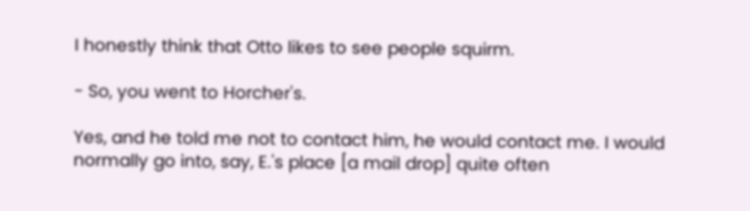I honestly think that Otto likes to see people squirm.

- So, you went to Horcher's.

Yes, and he told me not to contact him, he would contact me. I would normally go into, say, E.'s place [a mail drop] quite often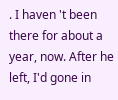. I haven 't been there for about a year, now. After he left, I'd gone in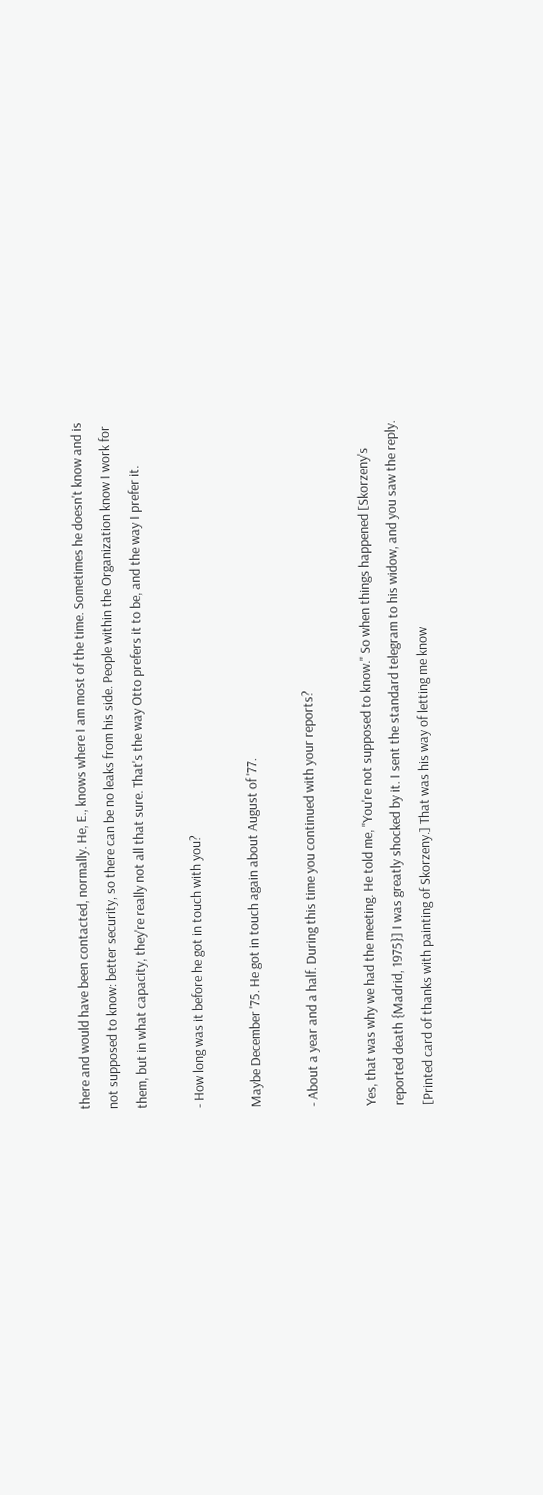there and would have been contacted, normally. He, E., knows where I am most of the time. Sometimes he doesn't know and is not supposed to know: better security, so there can be no leaks from his side. People within the Organization know I work for them, but in what capacity, they're really not all that sure. That's the way Otto prefers it to be, and the way I prefer it.

- How long was it before he got in touch with you?

Maybe December '75. He got in touch again about August of '77.

- About a year and a half. During this time you continued with your reports?

Yes, that was why we had the meeting. He told me, "You're not supposed to know." So when things happened [Skorzeny's reported death {Madrid, 1975}] I was greatly shocked by it. I sent the standard telegram to his widow, and you saw the reply. [Printed card of thanks with painting of Skorzeny.] That was his way of letting me know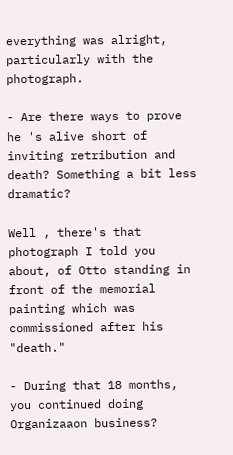everything was alright, particularly with the photograph.

- Are there ways to prove he 's alive short of inviting retribution and death? Something a bit less dramatic?

Well , there's that photograph I told you about, of Otto standing in front of the memorial painting which was commissioned after his "death."

- During that 18 months, you continued doing Organizaaon business?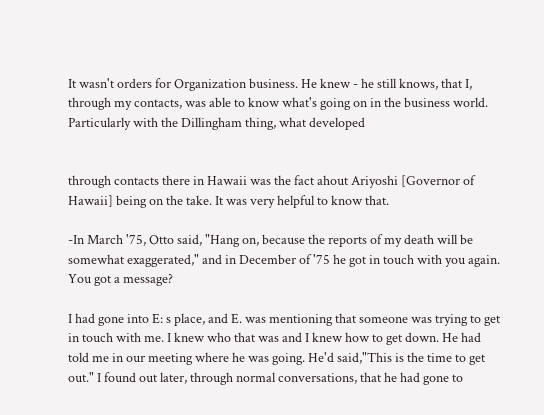It wasn't orders for Organization business. He knew - he still knows, that I, through my contacts, was able to know what's going on in the business world. Particularly with the Dillingham thing, what developed


through contacts there in Hawaii was the fact ahout Ariyoshi [Governor of Hawaii] being on the take. It was very helpful to know that.

-In March '75, Otto said, "Hang on, because the reports of my death will be somewhat exaggerated," and in December of '75 he got in touch with you again. You got a message?

I had gone into E: s place, and E. was mentioning that someone was trying to get in touch with me. I knew who that was and I knew how to get down. He had told me in our meeting where he was going. He'd said,"This is the time to get out." I found out later, through normal conversations, that he had gone to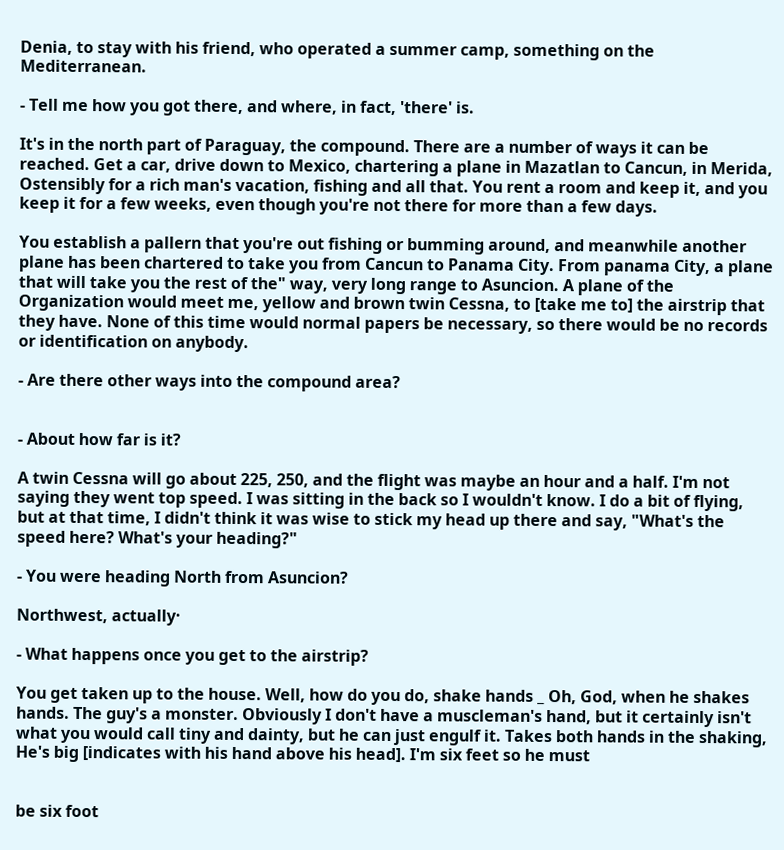Denia, to stay with his friend, who operated a summer camp, something on the Mediterranean.

- Tell me how you got there, and where, in fact, 'there' is.

It's in the north part of Paraguay, the compound. There are a number of ways it can be reached. Get a car, drive down to Mexico, chartering a plane in Mazatlan to Cancun, in Merida, Ostensibly for a rich man's vacation, fishing and all that. You rent a room and keep it, and you keep it for a few weeks, even though you're not there for more than a few days.

You establish a pallern that you're out fishing or bumming around, and meanwhile another plane has been chartered to take you from Cancun to Panama City. From panama City, a plane that will take you the rest of the" way, very long range to Asuncion. A plane of the Organization would meet me, yellow and brown twin Cessna, to [take me to] the airstrip that they have. None of this time would normal papers be necessary, so there would be no records or identification on anybody.

- Are there other ways into the compound area?


- About how far is it?

A twin Cessna will go about 225, 250, and the flight was maybe an hour and a half. I'm not saying they went top speed. I was sitting in the back so I wouldn't know. I do a bit of flying, but at that time, I didn't think it was wise to stick my head up there and say, "What's the speed here? What's your heading?"

- You were heading North from Asuncion?

Northwest, actually·

- What happens once you get to the airstrip?

You get taken up to the house. Well, how do you do, shake hands _ Oh, God, when he shakes hands. The guy's a monster. Obviously I don't have a muscleman's hand, but it certainly isn't what you would call tiny and dainty, but he can just engulf it. Takes both hands in the shaking, He's big [indicates with his hand above his head]. I'm six feet so he must


be six foot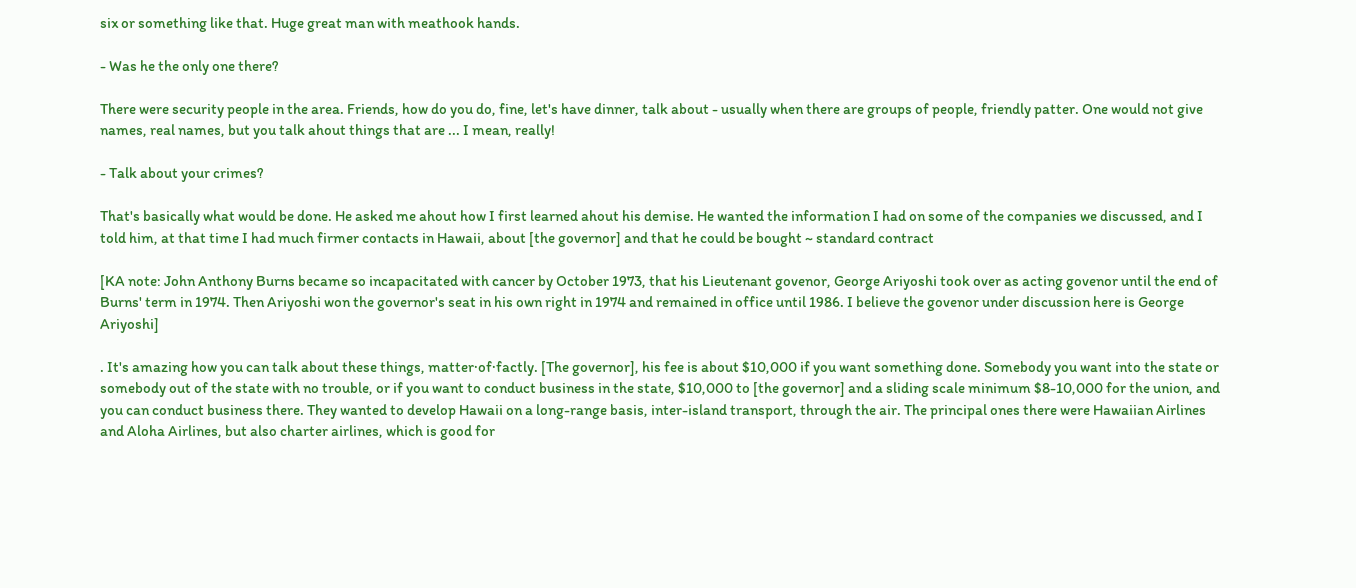six or something like that. Huge great man with meathook hands.

- Was he the only one there?

There were security people in the area. Friends, how do you do, fine, let's have dinner, talk about - usually when there are groups of people, friendly patter. One would not give names, real names, but you talk ahout things that are ... I mean, really!

- Talk about your crimes?

That's basically what would be done. He asked me ahout how I first learned ahout his demise. He wanted the information I had on some of the companies we discussed, and I told him, at that time I had much firmer contacts in Hawaii, about [the governor] and that he could be bought ~ standard contract

[KA note: John Anthony Burns became so incapacitated with cancer by October 1973, that his Lieutenant govenor, George Ariyoshi took over as acting govenor until the end of Burns' term in 1974. Then Ariyoshi won the governor's seat in his own right in 1974 and remained in office until 1986. I believe the govenor under discussion here is George Ariyoshi]

. It's amazing how you can talk about these things, matter·of·factly. [The governor], his fee is about $10,000 if you want something done. Somebody you want into the state or somebody out of the state with no trouble, or if you want to conduct business in the state, $10,000 to [the governor] and a sliding scale minimum $8-10,000 for the union, and you can conduct business there. They wanted to develop Hawaii on a long-range basis, inter-island transport, through the air. The principal ones there were Hawaiian Airlines and Aloha Airlines, but also charter airlines, which is good for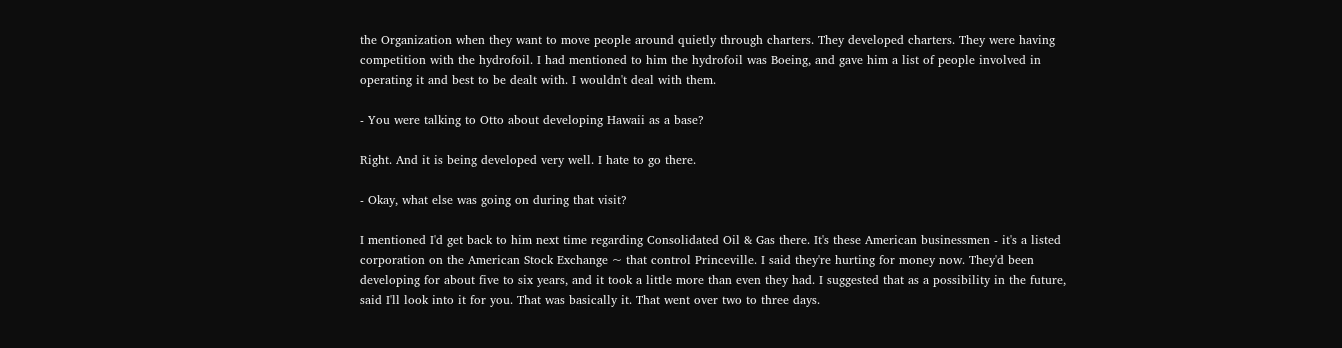the Organization when they want to move people around quietly through charters. They developed charters. They were having competition with the hydrofoil. I had mentioned to him the hydrofoil was Boeing, and gave him a list of people involved in operating it and best to be dealt with. I wouldn't deal with them.

- You were talking to Otto about developing Hawaii as a base?

Right. And it is being developed very well. I hate to go there.

- Okay, what else was going on during that visit?

I mentioned I'd get back to him next time regarding Consolidated Oil & Gas there. It's these American businessmen - it's a listed corporation on the American Stock Exchange ~ that control Princeville. I said they're hurting for money now. They'd been developing for about five to six years, and it took a little more than even they had. I suggested that as a possibility in the future, said I'll look into it for you. That was basically it. That went over two to three days.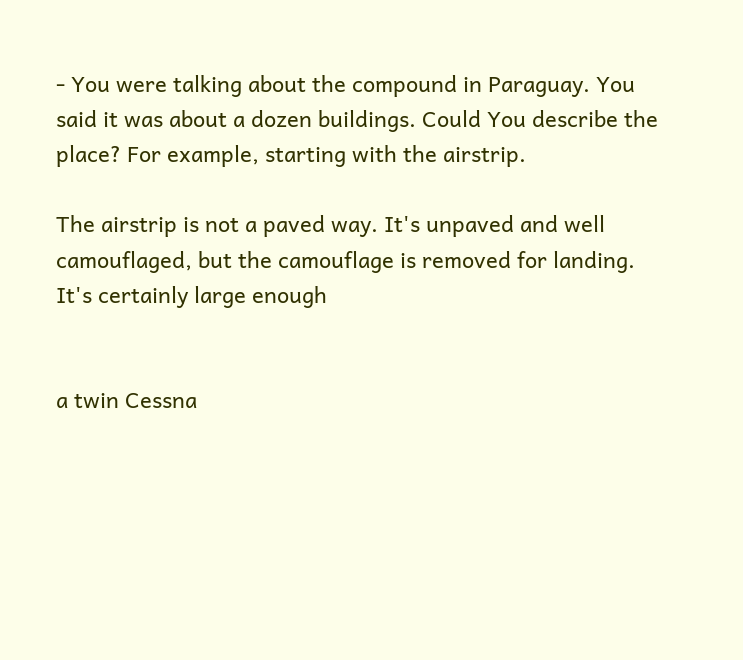- You were talking about the compound in Paraguay. You said it was about a dozen buildings. Could You describe the place? For example, starting with the airstrip.

The airstrip is not a paved way. It's unpaved and well camouflaged, but the camouflage is removed for landing. It's certainly large enough


a twin Cessna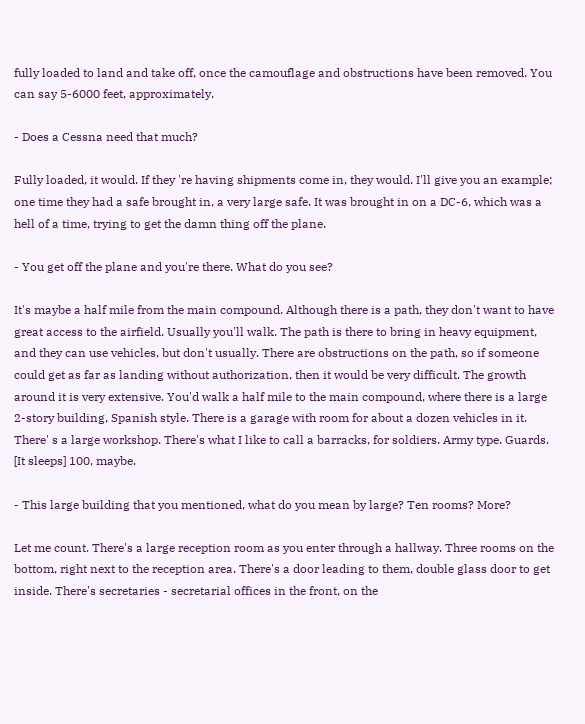fully loaded to land and take off, once the camouflage and obstructions have been removed. You can say 5-6000 feet, approximately.

- Does a Cessna need that much?

Fully loaded, it would. If they 're having shipments come in, they would. I'll give you an example; one time they had a safe brought in, a very large safe. It was brought in on a DC-6, which was a hell of a time, trying to get the damn thing off the plane.

- You get off the plane and you're there. What do you see?

It's maybe a half mile from the main compound. Although there is a path, they don't want to have great access to the airfield. Usually you'll walk. The path is there to bring in heavy equipment, and they can use vehicles, but don't usually. There are obstructions on the path, so if someone could get as far as landing without authorization, then it would be very difficult. The growth around it is very extensive. You'd walk a half mile to the main compound, where there is a large 2-story building, Spanish style. There is a garage with room for about a dozen vehicles in it. There' s a large workshop. There's what I like to call a barracks, for soldiers. Army type. Guards. [It sleeps] 100, maybe.

- This large building that you mentioned, what do you mean by large? Ten rooms? More?

Let me count. There's a large reception room as you enter through a hallway. Three rooms on the bottom, right next to the reception area. There's a door leading to them, double glass door to get inside. There's secretaries - secretarial offices in the front, on the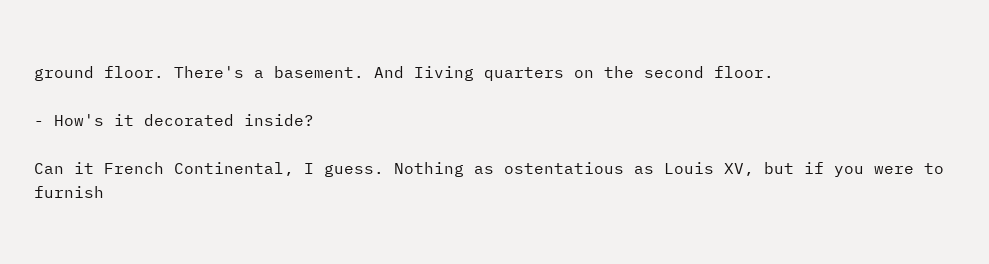ground floor. There's a basement. And Iiving quarters on the second floor.

- How's it decorated inside?

Can it French Continental, I guess. Nothing as ostentatious as Louis XV, but if you were to furnish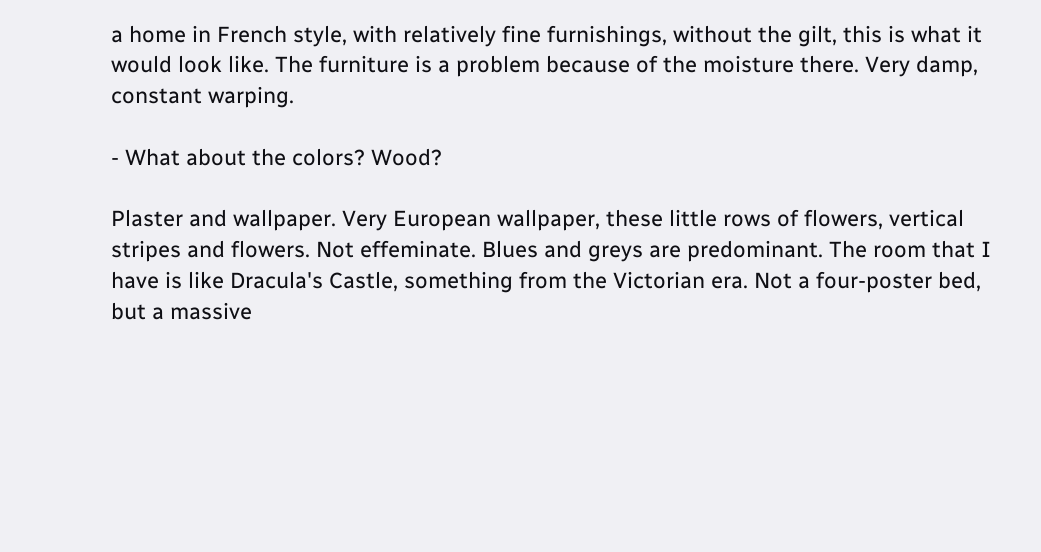a home in French style, with relatively fine furnishings, without the gilt, this is what it would look like. The furniture is a problem because of the moisture there. Very damp, constant warping.

- What about the colors? Wood?

Plaster and wallpaper. Very European wallpaper, these little rows of flowers, vertical stripes and flowers. Not effeminate. Blues and greys are predominant. The room that I have is like Dracula's Castle, something from the Victorian era. Not a four-poster bed, but a massive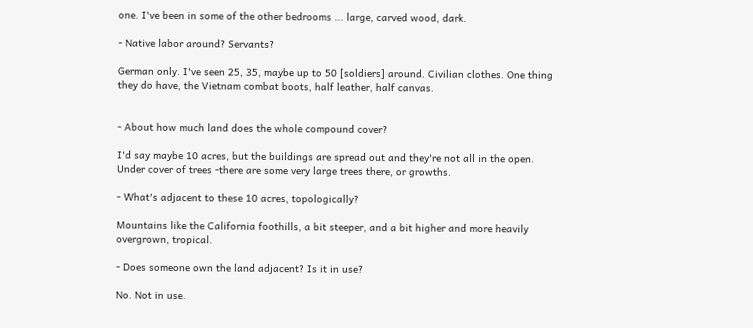one. I've been in some of the other bedrooms ... large, carved wood, dark.

- Native labor around? Servants?

German only. I've seen 25, 35, maybe up to 50 [soldiers] around. Civilian clothes. One thing they do have, the Vietnam combat boots, half leather, half canvas.


- About how much land does the whole compound cover?

I'd say maybe 10 acres, but the buildings are spread out and they're not all in the open. Under cover of trees -there are some very large trees there, or growths.

- What's adjacent to these 10 acres, topologically?

Mountains like the California foothills, a bit steeper, and a bit higher and more heavily overgrown, tropical.

- Does someone own the land adjacent? Is it in use?

No. Not in use.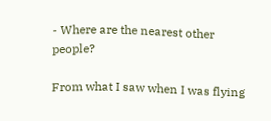- Where are the nearest other people?

From what I saw when I was flying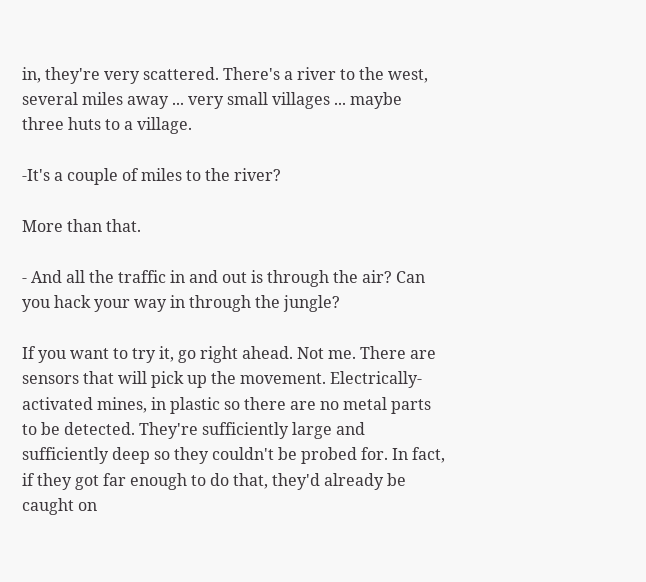in, they're very scattered. There's a river to the west, several miles away ... very small villages ... maybe three huts to a village.

-It's a couple of miles to the river?

More than that.

- And all the traffic in and out is through the air? Can you hack your way in through the jungle?

If you want to try it, go right ahead. Not me. There are sensors that will pick up the movement. Electrically-activated mines, in plastic so there are no metal parts to be detected. They're sufficiently large and sufficiently deep so they couldn't be probed for. In fact, if they got far enough to do that, they'd already be caught on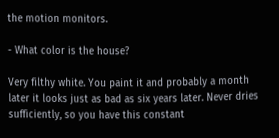the motion monitors.

- What color is the house?

Very filthy white. You paint it and probably a month later it looks just as bad as six years later. Never dries sufficiently, so you have this constant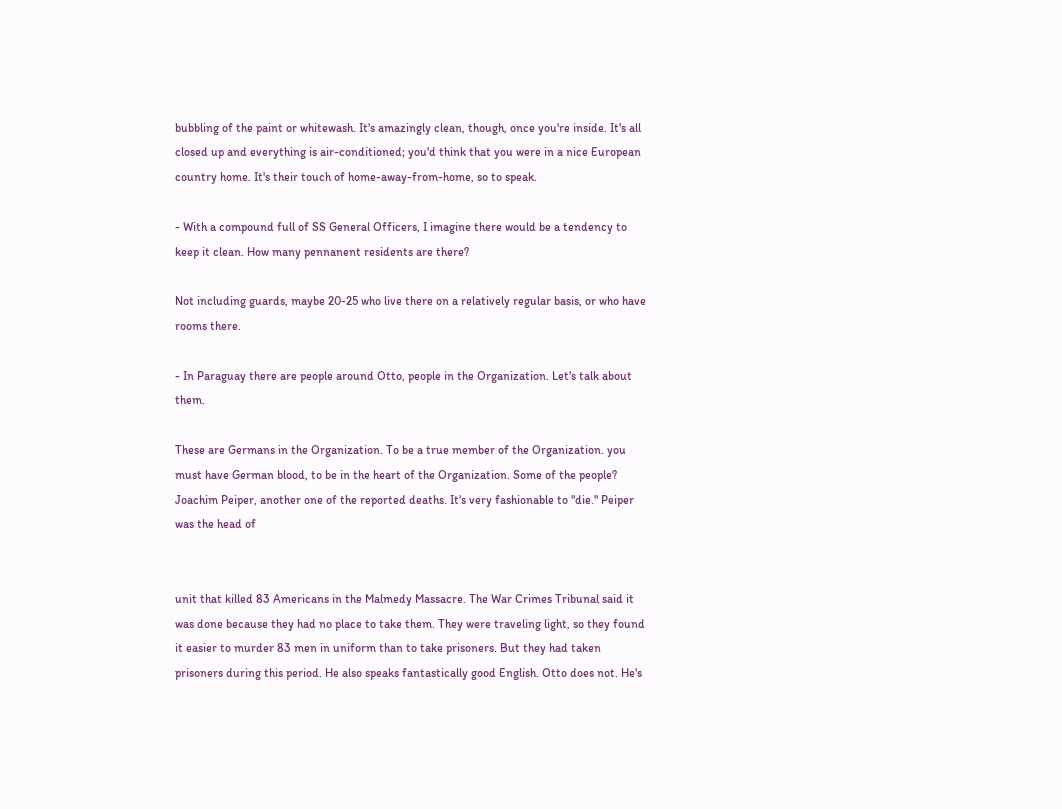bubbling of the paint or whitewash. It's amazingly clean, though, once you're inside. It's all closed up and everything is air-conditioned; you'd think that you were in a nice European country home. It's their touch of home-away-from-home, so to speak.

- With a compound full of SS General Officers, I imagine there would be a tendency to keep it clean. How many pennanent residents are there?

Not including guards, maybe 20-25 who live there on a relatively regular basis, or who have rooms there.

- In Paraguay there are people around Otto, people in the Organization. Let's talk about them.

These are Germans in the Organization. To be a true member of the Organization. you must have German blood, to be in the heart of the Organization. Some of the people? Joachim Peiper, another one of the reported deaths. It's very fashionable to "die." Peiper was the head of


unit that killed 83 Americans in the Malmedy Massacre. The War Crimes Tribunal said it was done because they had no place to take them. They were traveling light, so they found it easier to murder 83 men in uniform than to take prisoners. But they had taken prisoners during this period. He also speaks fantastically good English. Otto does not. He's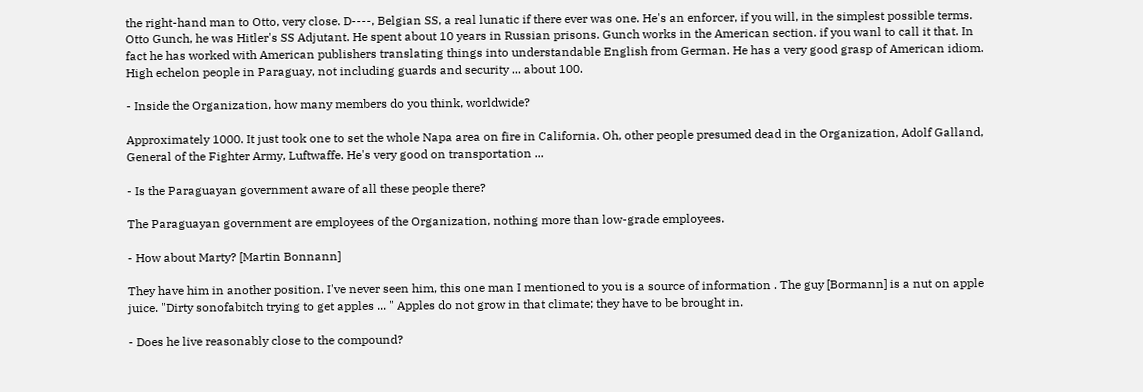the right-hand man to Otto, very close. D----, Belgian SS, a real lunatic if there ever was one. He's an enforcer, if you will, in the simplest possible terms. Otto Gunch, he was Hitler's SS Adjutant. He spent about 10 years in Russian prisons. Gunch works in the American section. if you wanl to call it that. In fact he has worked with American publishers translating things into understandable English from German. He has a very good grasp of American idiom. High echelon people in Paraguay, not including guards and security ... about 100.

- Inside the Organization, how many members do you think, worldwide?

Approximately 1000. It just took one to set the whole Napa area on fire in California. Oh, other people presumed dead in the Organization, Adolf Galland, General of the Fighter Army, Luftwaffe. He's very good on transportation ...

- Is the Paraguayan government aware of all these people there?

The Paraguayan government are employees of the Organization, nothing more than low-grade employees.

- How about Marty? [Martin Bonnann]

They have him in another position. I've never seen him, this one man I mentioned to you is a source of information . The guy [Bormann] is a nut on apple juice. "Dirty sonofabitch trying to get apples ... " Apples do not grow in that climate; they have to be brought in.

- Does he live reasonably close to the compound?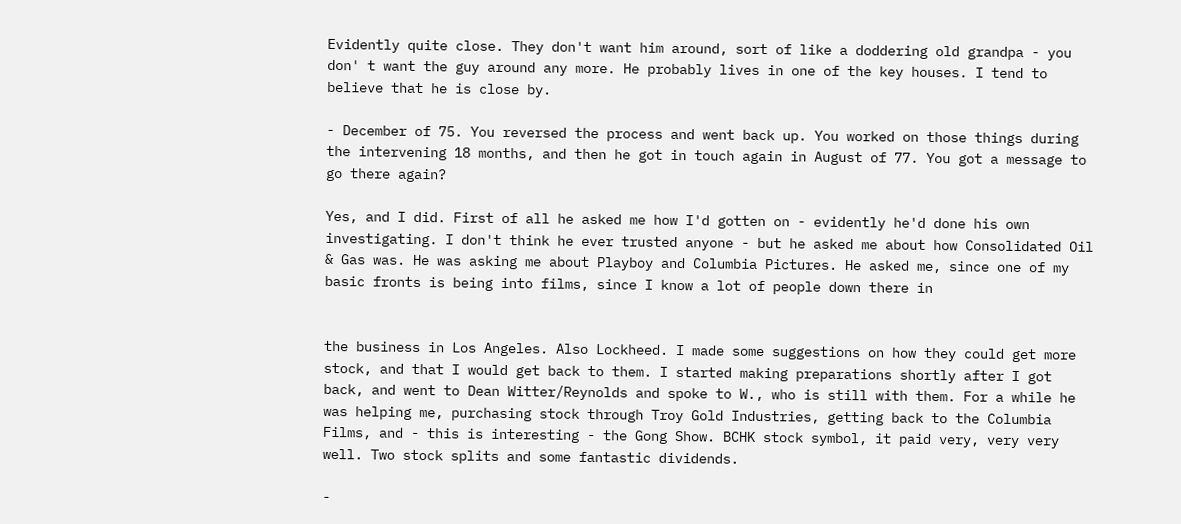Evidently quite close. They don't want him around, sort of like a doddering old grandpa - you don' t want the guy around any more. He probably lives in one of the key houses. I tend to believe that he is close by.

- December of 75. You reversed the process and went back up. You worked on those things during the intervening 18 months, and then he got in touch again in August of 77. You got a message to go there again?

Yes, and I did. First of all he asked me how I'd gotten on - evidently he'd done his own investigating. I don't think he ever trusted anyone - but he asked me about how Consolidated Oil & Gas was. He was asking me about Playboy and Columbia Pictures. He asked me, since one of my basic fronts is being into films, since I know a lot of people down there in


the business in Los Angeles. Also Lockheed. I made some suggestions on how they could get more stock, and that I would get back to them. I started making preparations shortly after I got back, and went to Dean Witter/Reynolds and spoke to W., who is still with them. For a while he was helping me, purchasing stock through Troy Gold Industries, getting back to the Columbia Films, and - this is interesting - the Gong Show. BCHK stock symbol, it paid very, very very well. Two stock splits and some fantastic dividends.

-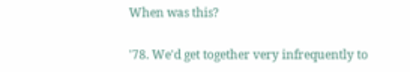When was this?

'78. We'd get together very infrequently to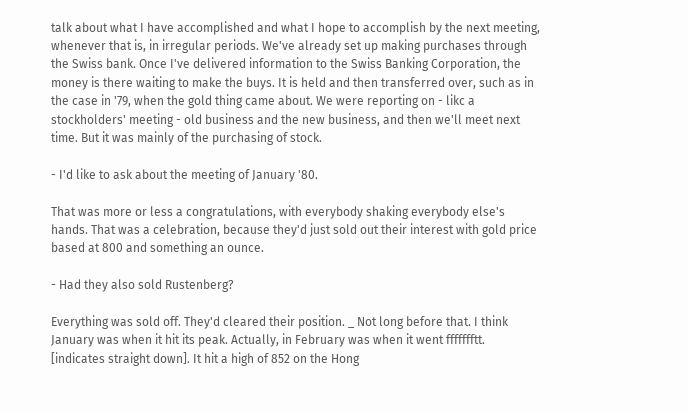talk about what I have accomplished and what I hope to accomplish by the next meeting, whenever that is, in irregular periods. We've already set up making purchases through the Swiss bank. Once I've delivered information to the Swiss Banking Corporation, the money is there waiting to make the buys. It is held and then transferred over, such as in the case in '79, when the gold thing came about. We were reporting on - likc a stockholders' meeting - old business and the new business, and then we'll meet next time. But it was mainly of the purchasing of stock.

- I'd like to ask about the meeting of January '80.

That was more or less a congratulations, with everybody shaking everybody else's hands. That was a celebration, because they'd just sold out their interest with gold price based at 800 and something an ounce.

- Had they also sold Rustenberg?

Everything was sold off. They'd cleared their position. _ Not long before that. I think January was when it hit its peak. Actually, in February was when it went ffffffftt. [indicates straight down]. It hit a high of 852 on the Hong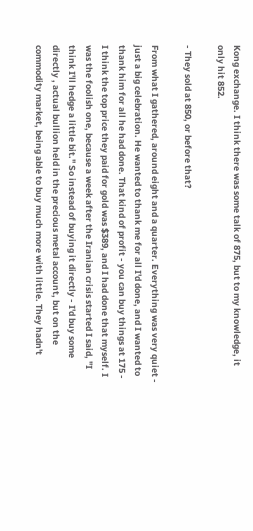Kong exchange. I think there was some talk of 875, but to my knowledge, it only hit 852.

- They sold at 850, or before that?

From what I gathered, around eight and a quarter. Everything was very quiet - just a big celebration. He wanted to thank me for all I'd done, and I wanted to thank him for all he had done. That kind of profit - you can buy things at 175 - I think the top price they paid for gold was $389, and I had done that myself. I was the foolish one, because a week after the Iranian crisis started I said, "I think I'll hedge a little bit." So instead of buying it directly - I'd buy some directly , actual bullion held in the precious metal account, but on the commodity market, being able to buy much more with little. They hadn't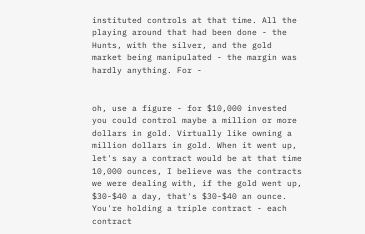instituted controls at that time. All the playing around that had been done - the Hunts, with the silver, and the gold market being manipulated - the margin was hardly anything. For -


oh, use a figure - for $10,000 invested you could control maybe a million or more dollars in gold. Virtually like owning a million dollars in gold. When it went up, let's say a contract would be at that time 10,000 ounces, I believe was the contracts we were dealing with, if the gold went up, $30-$40 a day, that's $30-$40 an ounce. You're holding a triple contract - each contract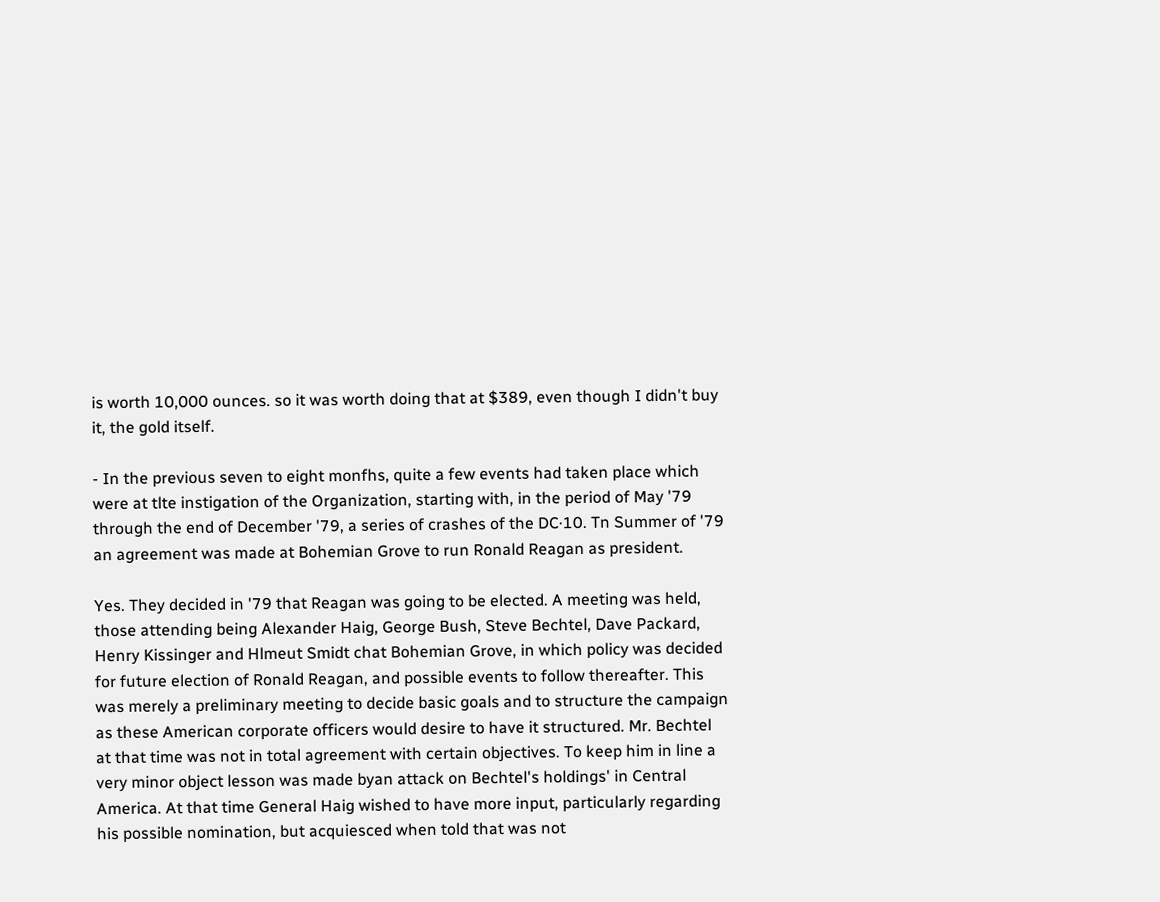is worth 10,000 ounces. so it was worth doing that at $389, even though I didn't buy it, the gold itself.

- In the previous seven to eight monfhs, quite a few events had taken place which were at tlte instigation of the Organization, starting with, in the period of May '79 through the end of December '79, a series of crashes of the DC·10. Tn Summer of '79 an agreement was made at Bohemian Grove to run Ronald Reagan as president.

Yes. They decided in '79 that Reagan was going to be elected. A meeting was held, those attending being Alexander Haig, George Bush, Steve Bechtel, Dave Packard, Henry Kissinger and Hlmeut Smidt chat Bohemian Grove, in which policy was decided for future election of Ronald Reagan, and possible events to follow thereafter. This was merely a preliminary meeting to decide basic goals and to structure the campaign as these American corporate officers would desire to have it structured. Mr. Bechtel at that time was not in total agreement with certain objectives. To keep him in line a very minor object lesson was made byan attack on Bechtel's holdings' in Central America. At that time General Haig wished to have more input, particularly regarding his possible nomination, but acquiesced when told that was not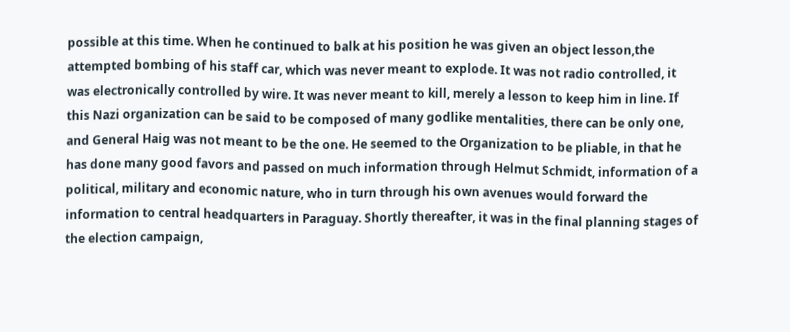possible at this time. When he continued to balk at his position he was given an object lesson,the attempted bombing of his staff car, which was never meant to explode. It was not radio controlled, it was electronically controlled by wire. It was never meant to kill, merely a lesson to keep him in line. If this Nazi organization can be said to be composed of many godlike mentalities, there can be only one, and General Haig was not meant to be the one. He seemed to the Organization to be pliable, in that he has done many good favors and passed on much information through Helmut Schmidt, information of a political, military and economic nature, who in turn through his own avenues would forward the information to central headquarters in Paraguay. Shortly thereafter, it was in the final planning stages of the election campaign,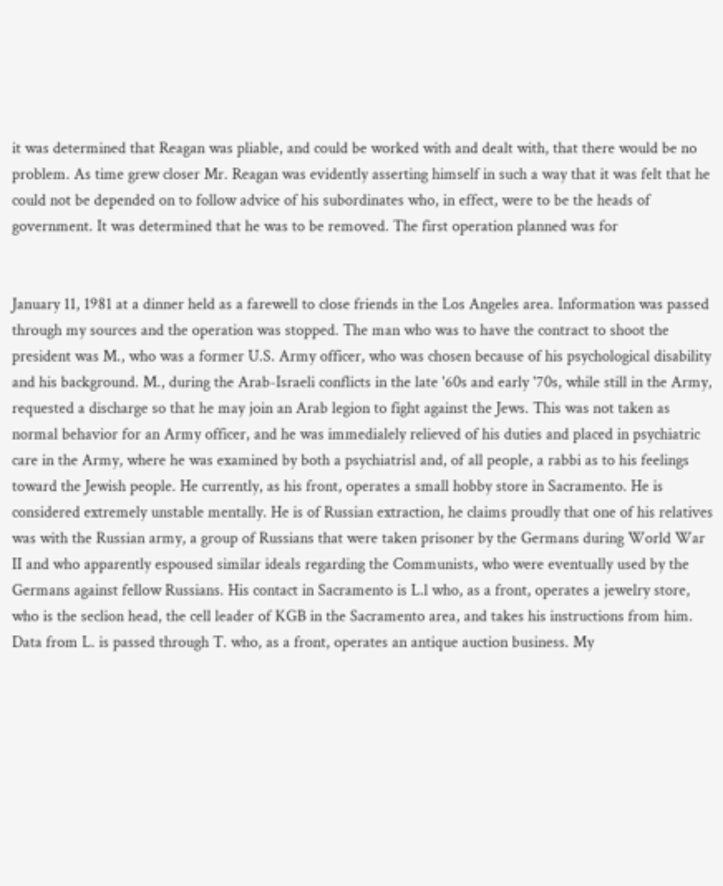it was determined that Reagan was pliable, and could be worked with and dealt with, that there would be no problem. As time grew closer Mr. Reagan was evidently asserting himself in such a way that it was felt that he could not be depended on to follow advice of his subordinates who, in effect, were to be the heads of government. It was determined that he was to be removed. The first operation planned was for


January 11, 1981 at a dinner held as a farewell to close friends in the Los Angeles area. Information was passed through my sources and the operation was stopped. The man who was to have the contract to shoot the president was M., who was a former U.S. Army officer, who was chosen because of his psychological disability and his background. M., during the Arab-Israeli conflicts in the late '60s and early '70s, while still in the Army, requested a discharge so that he may join an Arab legion to fight against the Jews. This was not taken as normal behavior for an Army officer, and he was immedialely relieved of his duties and placed in psychiatric care in the Army, where he was examined by both a psychiatrisl and, of all people, a rabbi as to his feelings toward the Jewish people. He currently, as his front, operates a small hobby store in Sacramento. He is considered extremely unstable mentally. He is of Russian extraction, he claims proudly that one of his relatives was with the Russian army, a group of Russians that were taken prisoner by the Germans during World War II and who apparently espoused similar ideals regarding the Communists, who were eventually used by the Germans against fellow Russians. His contact in Sacramento is L.l who, as a front, operates a jewelry store, who is the seclion head, the cell leader of KGB in the Sacramento area, and takes his instructions from him. Data from L. is passed through T. who, as a front, operates an antique auction business. My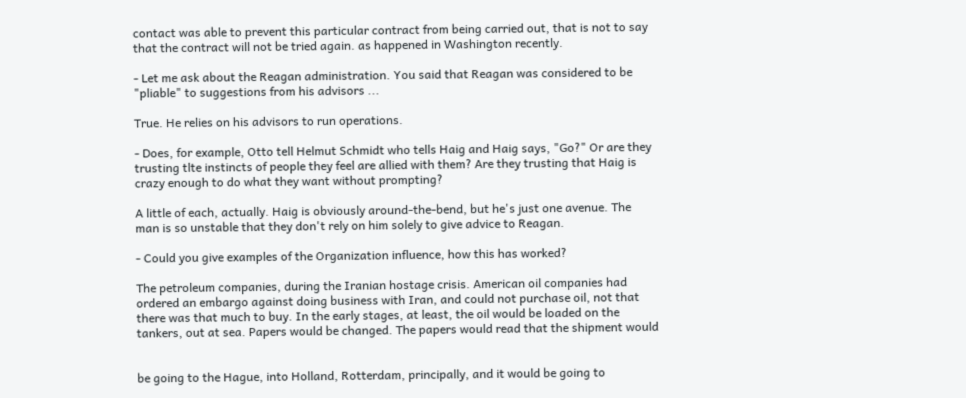contact was able to prevent this particular contract from being carried out, that is not to say that the contract will not be tried again. as happened in Washington recently.

- Let me ask about the Reagan administration. You said that Reagan was considered to be "pliable" to suggestions from his advisors ...

True. He relies on his advisors to run operations.

- Does, for example, Otto tell Helmut Schmidt who tells Haig and Haig says, "Go?" Or are they trusting tlte instincts of people they feel are allied with them? Are they trusting that Haig is crazy enough to do what they want without prompting?

A little of each, actually. Haig is obviously around-the-bend, but he's just one avenue. The man is so unstable that they don't rely on him solely to give advice to Reagan.

- Could you give examples of the Organization influence, how this has worked?

The petroleum companies, during the Iranian hostage crisis. American oil companies had ordered an embargo against doing business with Iran, and could not purchase oil, not that there was that much to buy. In the early stages, at least, the oil would be loaded on the tankers, out at sea. Papers would be changed. The papers would read that the shipment would


be going to the Hague, into Holland, Rotterdam, principally, and it would be going to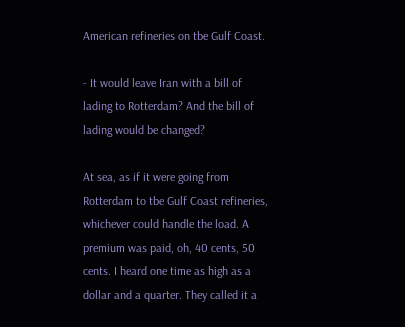American refineries on tbe Gulf Coast.

- It would leave Iran with a bill of lading to Rotterdam? And the bill of lading would be changed?

At sea, as if it were going from Rotterdam to tbe Gulf Coast refineries, whichever could handle the load. A premium was paid, oh, 40 cents, 50 cents. I heard one time as high as a dollar and a quarter. They called it a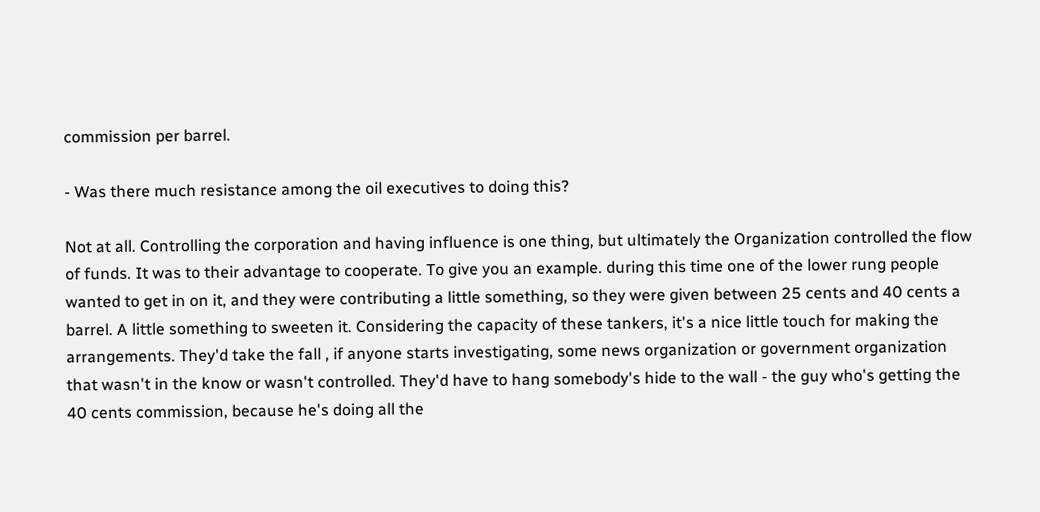commission per barrel.

- Was there much resistance among the oil executives to doing this?

Not at all. Controlling the corporation and having influence is one thing, but ultimately the Organization controlled the flow of funds. It was to their advantage to cooperate. To give you an example. during this time one of the lower rung people wanted to get in on it, and they were contributing a little something, so they were given between 25 cents and 40 cents a barrel. A little something to sweeten it. Considering the capacity of these tankers, it's a nice little touch for making the arrangements. They'd take the fall , if anyone starts investigating, some news organization or government organization that wasn't in the know or wasn't controlled. They'd have to hang somebody's hide to the wall - the guy who's getting the 40 cents commission, because he's doing all the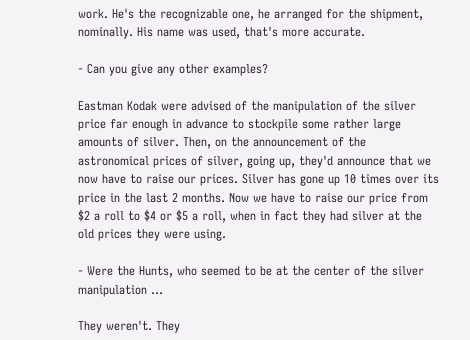work. He's the recognizable one, he arranged for the shipment, nominally. His name was used, that's more accurate.

- Can you give any other examples?

Eastman Kodak were advised of the manipulation of the silver price far enough in advance to stockpile some rather large amounts of silver. Then, on the announcement of the astronomical prices of silver, going up, they'd announce that we now have to raise our prices. Silver has gone up 10 times over its price in the last 2 months. Now we have to raise our price from $2 a roll to $4 or $5 a roll, when in fact they had silver at the old prices they were using.

- Were the Hunts, who seemed to be at the center of the silver manipulation ...

They weren't. They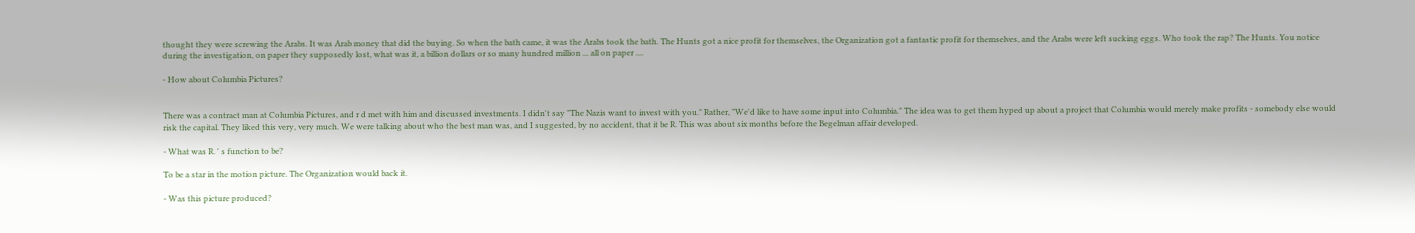thought they were screwing the Arabs. It was Arab money that did the buying. So when the bath came, it was the Arabs took the bath. The Hunts got a nice profit for themselves, the Organization got a fantastic profit for themselves, and the Arabs were left sucking eggs. Who took the rap? The Hunts. You notice during the investigation, on paper they supposedly lost, what was it, a billion dollars or so many hundred million ... all on paper ....

- How about Columbia Pictures?


There was a contract man at Columbia Pictures, and r d met with him and discussed investments. I didn't say "The Nazis want to invest with you." Rather, "We'd like to have some input into Columbia." The idea was to get them hyped up about a project that Columbia would merely make profits - somebody else would risk the capital. They liked this very, very much. We were talking about who the best man was, and I suggested, by no accident, that it be R. This was about six months before the Begelman affair developed.

- What was R. ' s function to be?

To be a star in the motion picture. The Organization would back it.

- Was this picture produced?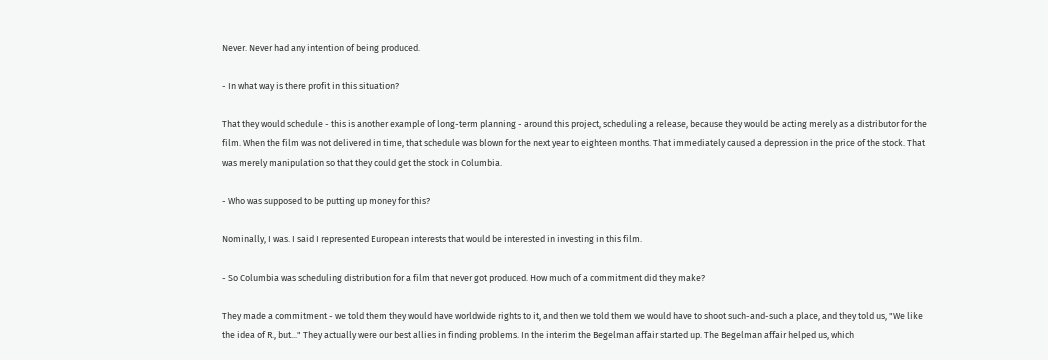Never. Never had any intention of being produced.

- In what way is there profit in this situation?

That they would schedule - this is another example of long-term planning - around this project, scheduling a release, because they would be acting merely as a distributor for the film. When the film was not delivered in time, that schedule was blown for the next year to eighteen months. That immediately caused a depression in the price of the stock. That was merely manipulation so that they could get the stock in Columbia.

- Who was supposed to be putting up money for this?

Nominally, I was. I said I represented European interests that would be interested in investing in this film.

- So Columbia was scheduling distribution for a film that never got produced. How much of a commitment did they make?

They made a commitment - we told them they would have worldwide rights to it, and then we told them we would have to shoot such-and-such a place, and they told us, "We like the idea of R., but..." They actually were our best allies in finding problems. In the interim the Begelman affair started up. The Begelman affair helped us, which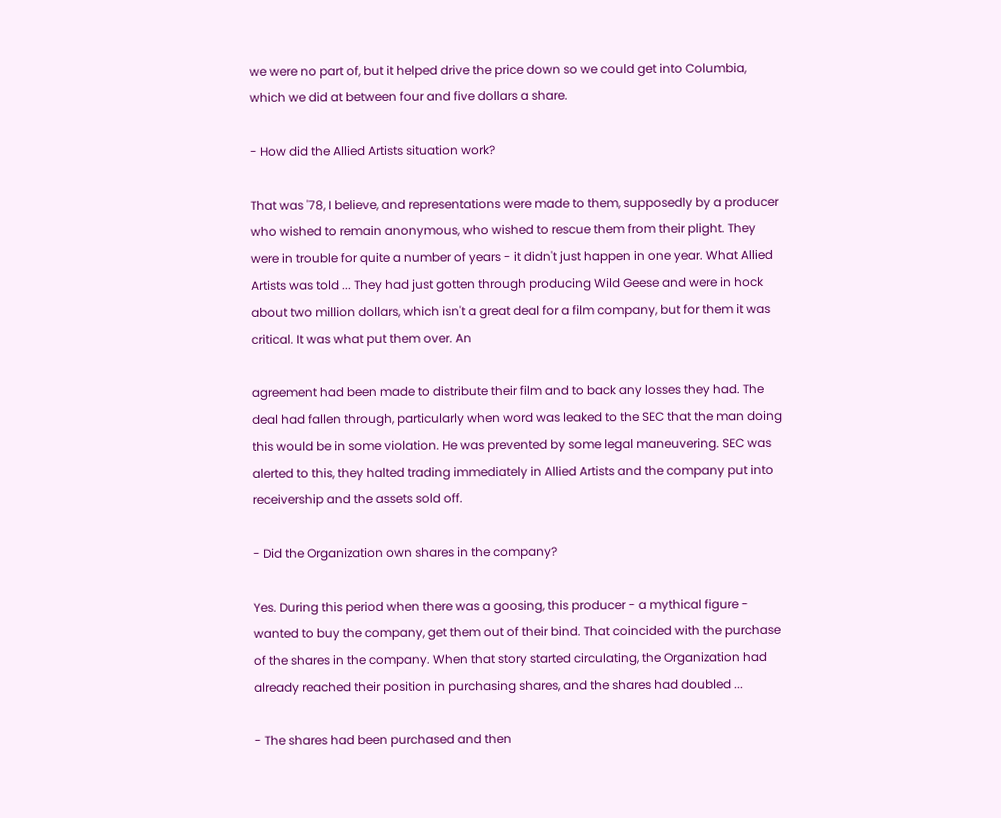we were no part of, but it helped drive the price down so we could get into Columbia, which we did at between four and five dollars a share.

- How did the Allied Artists situation work?

That was '78, I believe, and representations were made to them, supposedly by a producer who wished to remain anonymous, who wished to rescue them from their plight. They were in trouble for quite a number of years - it didn't just happen in one year. What Allied Artists was told ... They had just gotten through producing Wild Geese and were in hock about two million dollars, which isn't a great deal for a film company, but for them it was critical. It was what put them over. An

agreement had been made to distribute their film and to back any losses they had. The deal had fallen through, particularly when word was leaked to the SEC that the man doing this would be in some violation. He was prevented by some legal maneuvering. SEC was alerted to this, they halted trading immediately in Allied Artists and the company put into receivership and the assets sold off.

- Did the Organization own shares in the company?

Yes. During this period when there was a goosing, this producer - a mythical figure - wanted to buy the company, get them out of their bind. That coincided with the purchase of the shares in the company. When that story started circulating, the Organization had already reached their position in purchasing shares, and the shares had doubled ...

- The shares had been purchased and then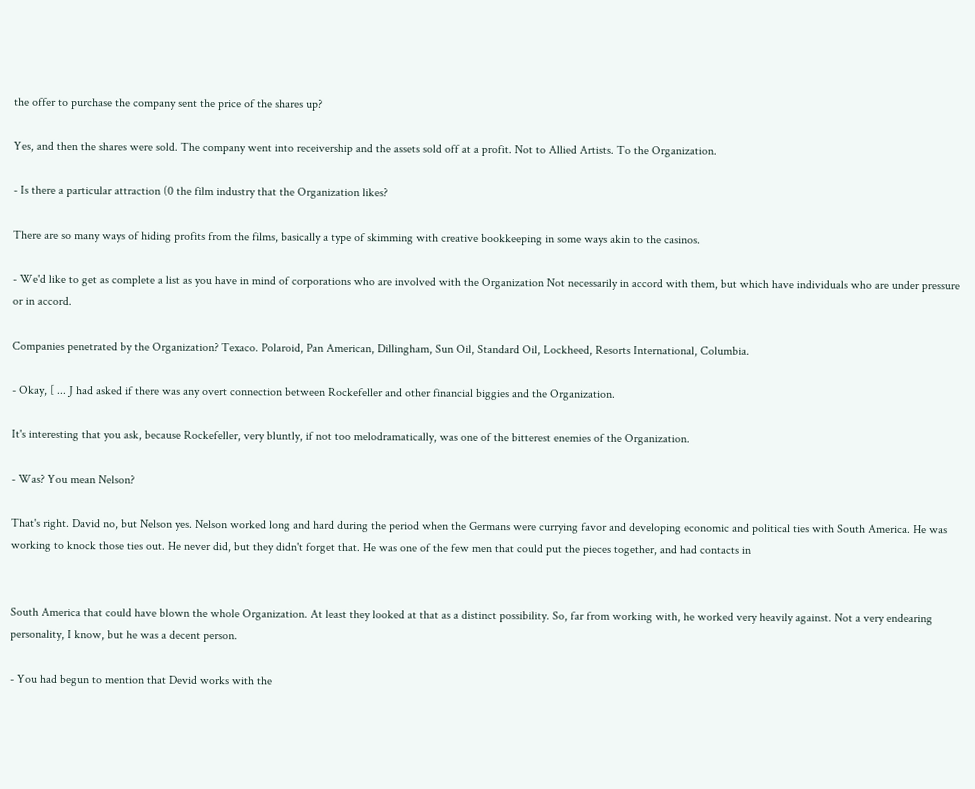the offer to purchase the company sent the price of the shares up?

Yes, and then the shares were sold. The company went into receivership and the assets sold off at a profit. Not to Allied Artists. To the Organization.

- Is there a particular attraction (0 the film industry that the Organization likes?

There are so many ways of hiding profits from the films, basically a type of skimming with creative bookkeeping in some ways akin to the casinos.

- We'd like to get as complete a list as you have in mind of corporations who are involved with the Organization Not necessarily in accord with them, but which have individuals who are under pressure or in accord.

Companies penetrated by the Organization? Texaco. Polaroid, Pan American, Dillingham, Sun Oil, Standard Oil, Lockheed, Resorts International, Columbia.

- Okay, [ ... J had asked if there was any overt connection between Rockefeller and other financial biggies and the Organization.

It's interesting that you ask, because Rockefeller, very bluntly, if not too melodramatically, was one of the bitterest enemies of the Organization.

- Was? You mean Nelson?

That's right. David no, but Nelson yes. Nelson worked long and hard during the period when the Germans were currying favor and developing economic and political ties with South America. He was working to knock those ties out. He never did, but they didn't forget that. He was one of the few men that could put the pieces together, and had contacts in


South America that could have blown the whole Organization. At least they looked at that as a distinct possibility. So, far from working with, he worked very heavily against. Not a very endearing personality, I know, but he was a decent person.

- You had begun to mention that Devid works with the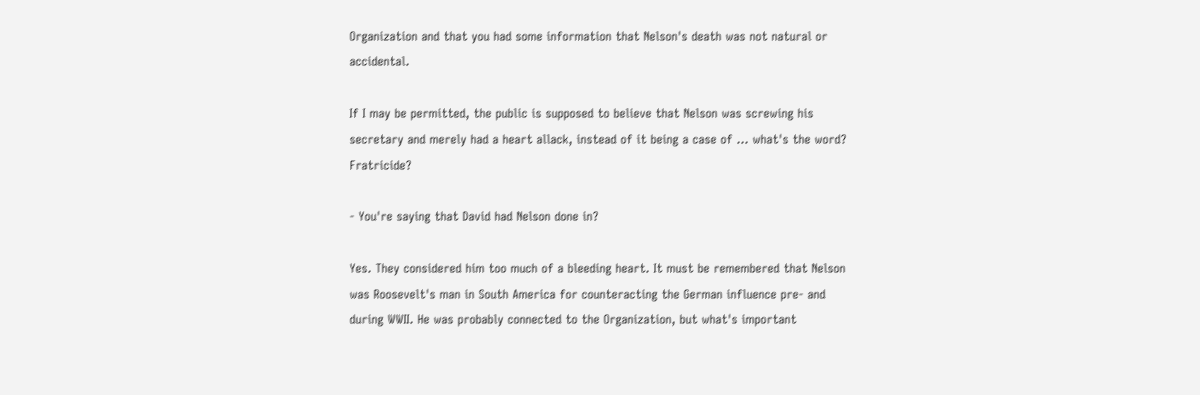Organization and that you had some information that Nelson's death was not natural or accidental.

If I may be permitted, the public is supposed to believe that Nelson was screwing his secretary and merely had a heart allack, instead of it being a case of ... what's the word? Fratricide?

- You're saying that David had Nelson done in?

Yes. They considered him too much of a bleeding heart. It must be remembered that Nelson was Roosevelt's man in South America for counteracting the German influence pre- and during WWII. He was probably connected to the Organization, but what's important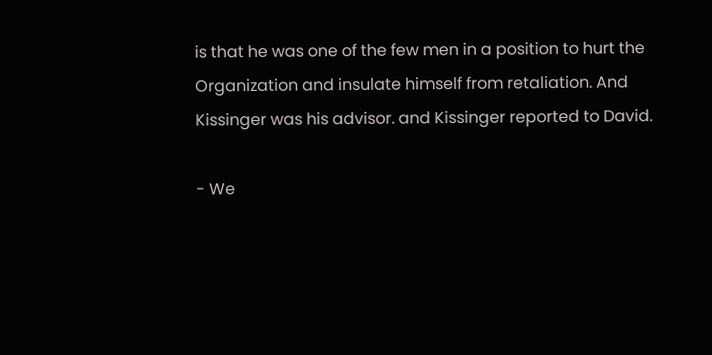is that he was one of the few men in a position to hurt the Organization and insulate himself from retaliation. And Kissinger was his advisor. and Kissinger reported to David.

- We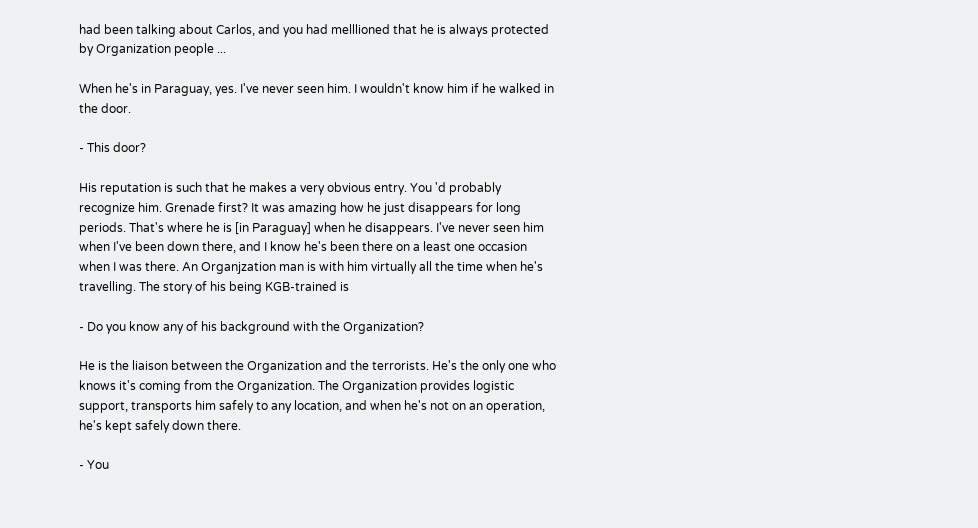had been talking about Carlos, and you had melllioned that he is always protected by Organization people ...

When he's in Paraguay, yes. I've never seen him. I wouldn't know him if he walked in the door.

- This door?

His reputation is such that he makes a very obvious entry. You 'd probably recognize him. Grenade first? It was amazing how he just disappears for long periods. That's where he is [in Paraguay] when he disappears. I've never seen him when I've been down there, and I know he's been there on a least one occasion when I was there. An Organjzation man is with him virtually all the time when he's travelling. The story of his being KGB-trained is

- Do you know any of his background with the Organization?

He is the liaison between the Organization and the terrorists. He's the only one who knows it's coming from the Organization. The Organization provides logistic support, transports him safely to any location, and when he's not on an operation, he's kept safely down there.

- You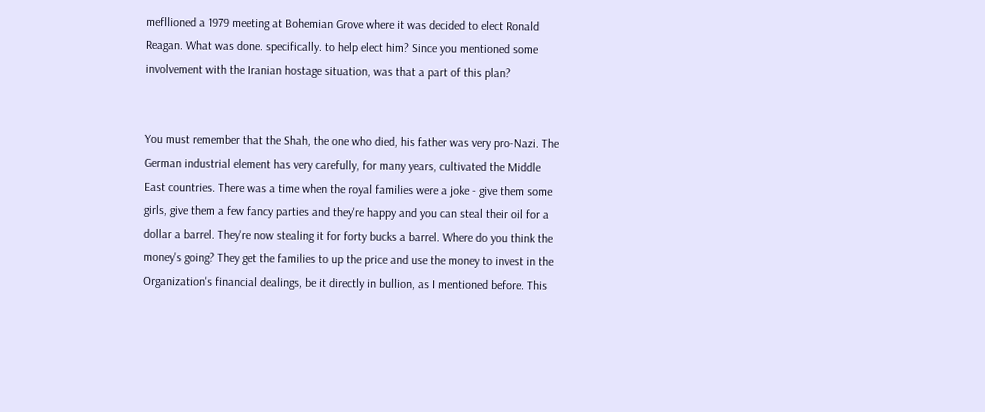mefllioned a 1979 meeting at Bohemian Grove where it was decided to elect Ronald Reagan. What was done. specifically. to help elect him? Since you mentioned some involvement with the Iranian hostage situation, was that a part of this plan?


You must remember that the Shah, the one who died, his father was very pro-Nazi. The German industrial element has very carefully, for many years, cultivated the Middle East countries. There was a time when the royal families were a joke - give them some girls, give them a few fancy parties and they're happy and you can steal their oil for a dollar a barrel. They're now stealing it for forty bucks a barrel. Where do you think the money's going? They get the families to up the price and use the money to invest in the Organization's financial dealings, be it directly in bullion, as I mentioned before. This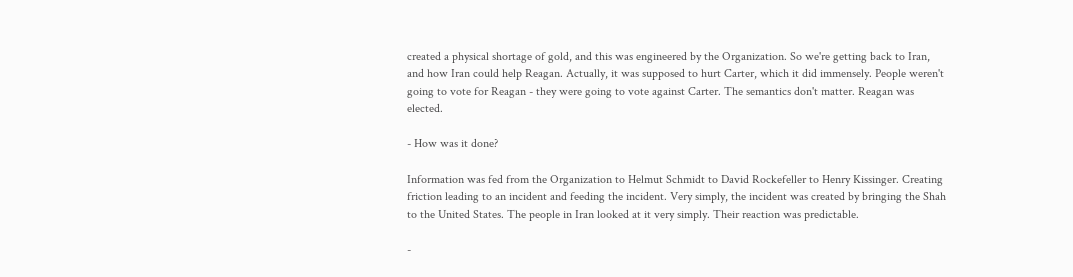created a physical shortage of gold, and this was engineered by the Organization. So we're getting back to Iran, and how Iran could help Reagan. Actually, it was supposed to hurt Carter, which it did immensely. People weren't going to vote for Reagan - they were going to vote against Carter. The semantics don't matter. Reagan was elected.

- How was it done?

Information was fed from the Organization to Helmut Schmidt to David Rockefeller to Henry Kissinger. Creating friction leading to an incident and feeding the incident. Very simply, the incident was created by bringing the Shah to the United States. The people in Iran looked at it very simply. Their reaction was predictable.

-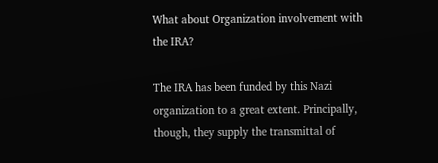What about Organization involvement with the IRA?

The IRA has been funded by this Nazi organization to a great extent. Principally, though, they supply the transmittal of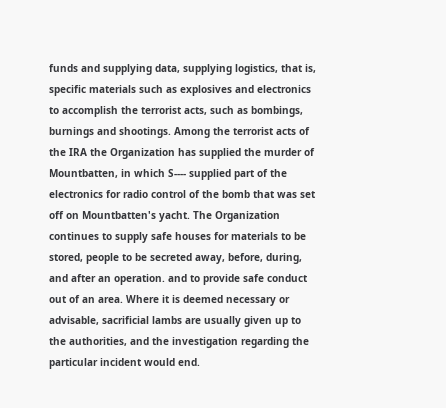funds and supplying data, supplying logistics, that is, specific materials such as explosives and electronics to accomplish the terrorist acts, such as bombings, burnings and shootings. Among the terrorist acts of the IRA the Organization has supplied the murder of Mountbatten, in which S---- supplied part of the electronics for radio control of the bomb that was set off on Mountbatten's yacht. The Organization continues to supply safe houses for materials to be stored, people to be secreted away, before, during, and after an operation. and to provide safe conduct out of an area. Where it is deemed necessary or advisable, sacrificial lambs are usually given up to the authorities, and the investigation regarding the particular incident would end.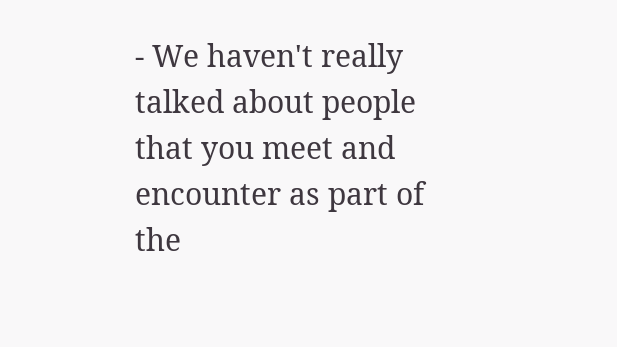- We haven't really talked about people that you meet and encounter as part of the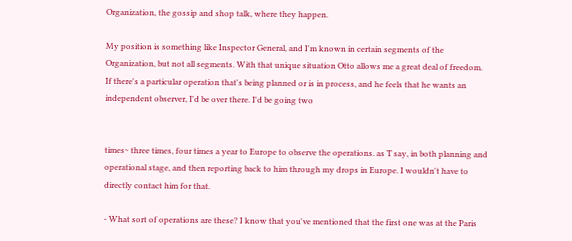Organization, the gossip and shop talk, where they happen.

My position is something like Inspector General, and I'm known in certain segments of the Organization, but not all segments. With that unique situation Otto allows me a great deal of freedom. If there's a particular operation that's being planned or is in process, and he feels that he wants an independent observer, I'd be over there. I'd be going two


times~ three times, four times a year to Europe to observe the operations. as T say, in both planning and operational stage, and then reporting back to him through my drops in Europe. I wouldn't have to directly contact him for that.

- What sort of operations are these? I know that you've mentioned that the first one was at the Paris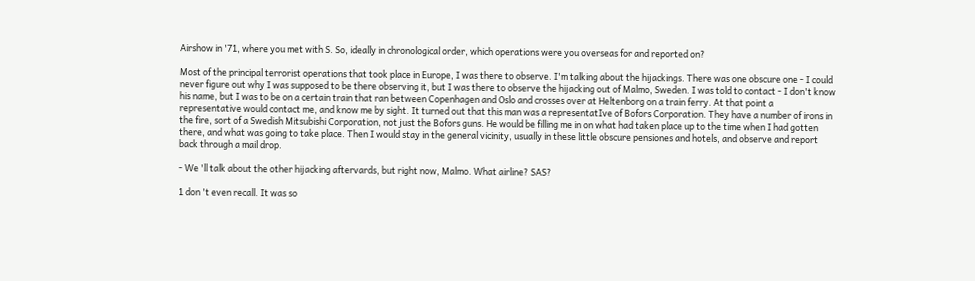Airshow in '71, where you met with S. So, ideally in chronological order, which operations were you overseas for and reported on?

Most of the principal terrorist operations that took place in Europe, I was there to observe. I'm talking about the hijackings. There was one obscure one - I could never figure out why I was supposed to be there observing it, but I was there to observe the hijacking out of Malmo, Sweden. I was told to contact - I don't know his name, but I was to be on a certain train that ran between Copenhagen and Oslo and crosses over at Heltenborg on a train ferry. At that point a representative would contact me, and know me by sight. It turned out that this man was a representatIve of Bofors Corporation. They have a number of irons in the fire, sort of a Swedish Mitsubishi Corporation, not just the Bofors guns. He would be filling me in on what had taken place up to the time when I had gotten there, and what was going to take place. Then I would stay in the general vicinity, usually in these little obscure pensiones and hotels, and observe and report back through a mail drop.

- We 'll talk about the other hijacking aftervards, but right now, Malmo. What airline? SAS?

1 don 't even recall. It was so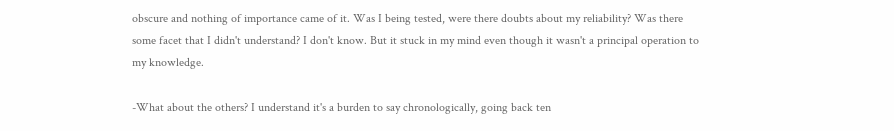obscure and nothing of importance came of it. Was I being tested, were there doubts about my reliability? Was there some facet that I didn't understand? I don't know. But it stuck in my mind even though it wasn't a principal operation to my knowledge.

-What about the others? I understand it's a burden to say chronologically, going back ten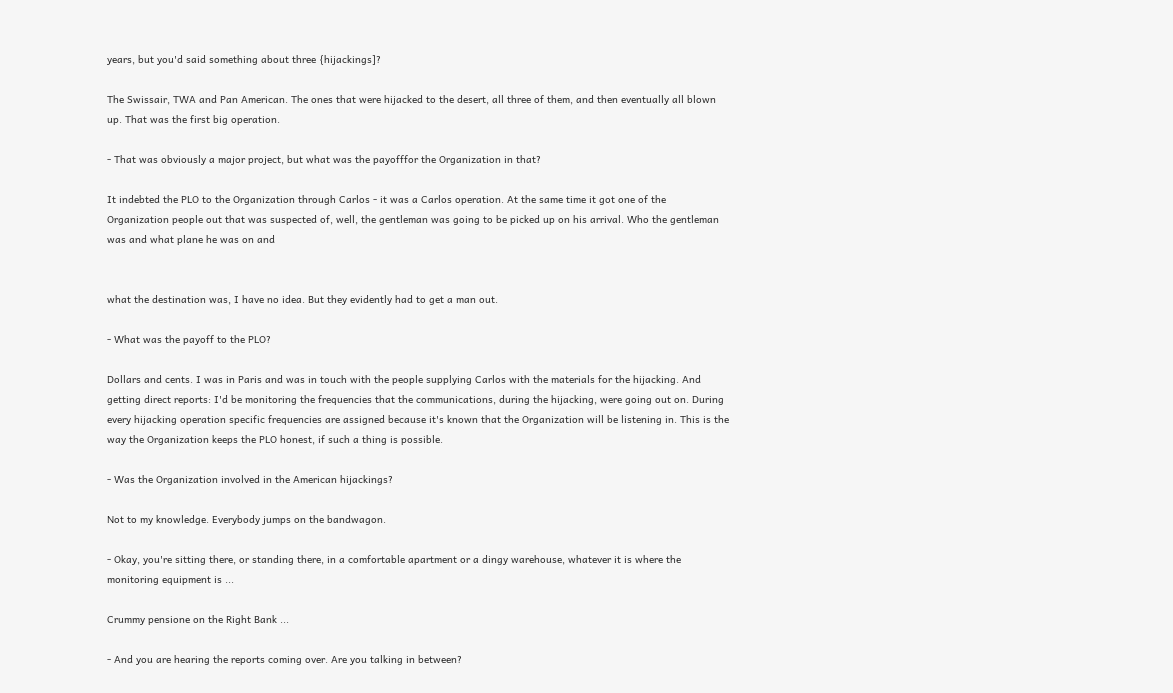years, but you'd said something about three {hijackings]?

The Swissair, TWA and Pan American. The ones that were hijacked to the desert, all three of them, and then eventually all blown up. That was the first big operation.

- That was obviously a major project, but what was the payofffor the Organization in that?

It indebted the PLO to the Organization through Carlos - it was a Carlos operation. At the same time it got one of the Organization people out that was suspected of, well, the gentleman was going to be picked up on his arrival. Who the gentleman was and what plane he was on and


what the destination was, I have no idea. But they evidently had to get a man out.

- What was the payoff to the PLO?

Dollars and cents. I was in Paris and was in touch with the people supplying Carlos with the materials for the hijacking. And getting direct reports: I'd be monitoring the frequencies that the communications, during the hijacking, were going out on. During every hijacking operation specific frequencies are assigned because it's known that the Organization will be listening in. This is the way the Organization keeps the PLO honest, if such a thing is possible.

- Was the Organization involved in the American hijackings?

Not to my knowledge. Everybody jumps on the bandwagon.

- Okay, you're sitting there, or standing there, in a comfortable apartment or a dingy warehouse, whatever it is where the monitoring equipment is ...

Crummy pensione on the Right Bank ...

- And you are hearing the reports coming over. Are you talking in between?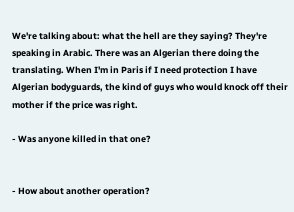We're talking about: what the hell are they saying? They're speaking in Arabic. There was an Algerian there doing the translating. When I'm in Paris if I need protection I have Algerian bodyguards, the kind of guys who would knock off their mother if the price was right.

- Was anyone killed in that one?


- How about another operation?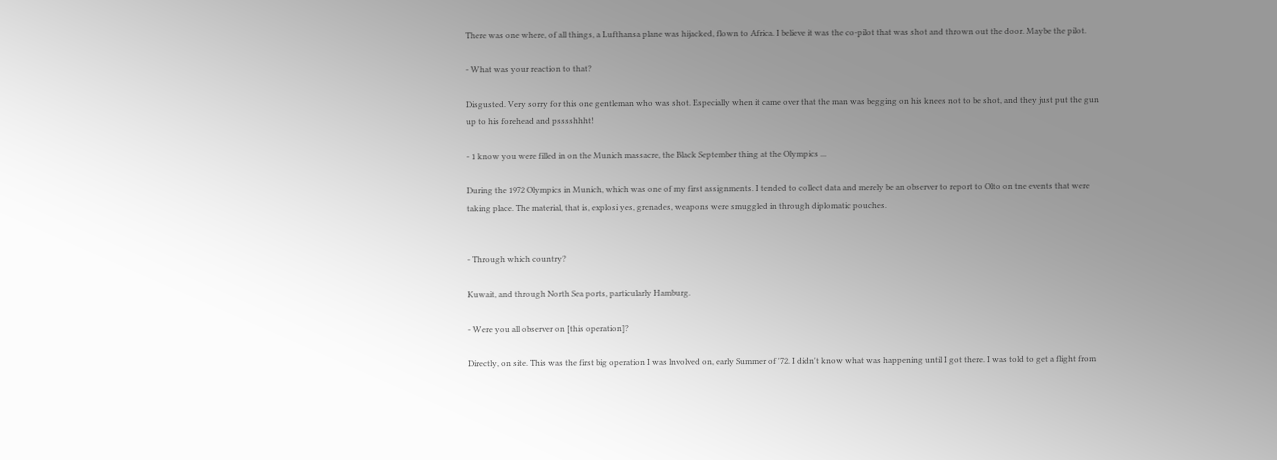There was one where, of all things, a Lufthansa plane was hijacked, flown to Africa. I believe it was the co-pilot that was shot and thrown out the door. Maybe the pilot.

- What was your reaction to that?

Disgusted. Very sorry for this one gentleman who was shot. Especially when it came over that the man was begging on his knees not to be shot, and they just put the gun up to his forehead and psssshhht!

- 1 know you were filled in on the Munich massacre, the Black September thing at the Olympics ...

During the 1972 Olympics in Munich, which was one of my first assignments. I tended to collect data and merely be an observer to report to Olto on tne events that were taking place. The material, that is, explosi yes, grenades, weapons were smuggled in through diplomatic pouches.


- Through which country?

Kuwait, and through North Sea ports, particularly Hamburg.

- Were you all observer on [this operation]?

Directly, on site. This was the first big operation I was lnvolved on, early Summer of '72. I didn't know what was happening until I got there. I was told to get a flight from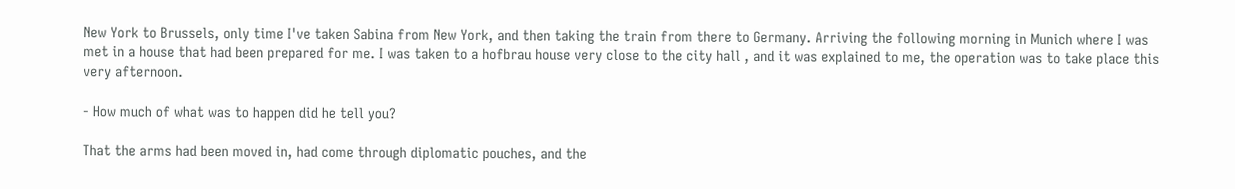New York to Brussels, only time I've taken Sabina from New York, and then taking the train from there to Germany. Arriving the following morning in Munich where I was met in a house that had been prepared for me. I was taken to a hofbrau house very close to the city hall , and it was explained to me, the operation was to take place this very afternoon.

- How much of what was to happen did he tell you?

That the arms had been moved in, had come through diplomatic pouches, and the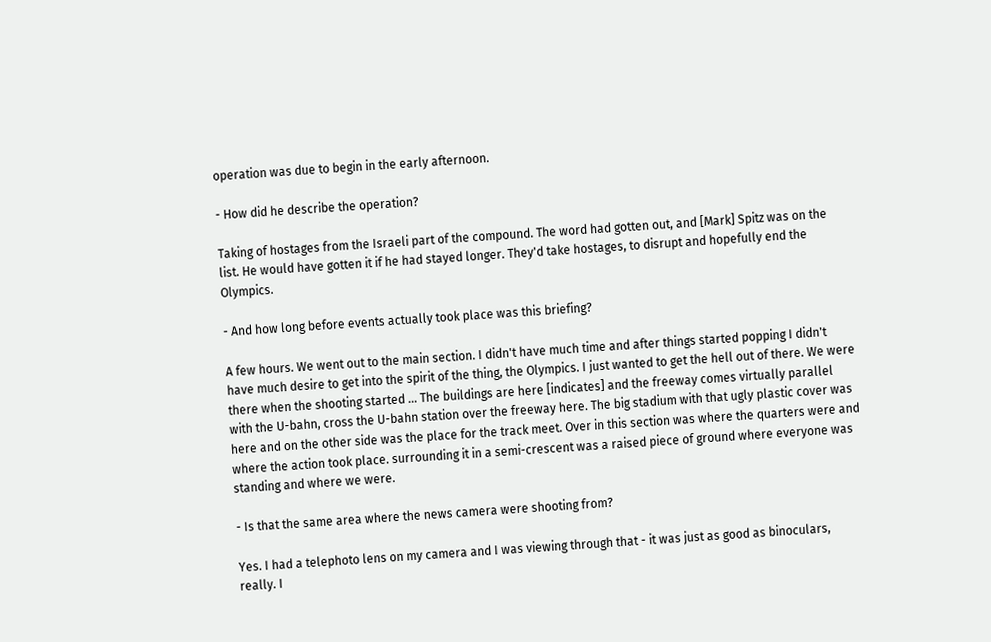operation was due to begin in the early afternoon.

- How did he describe the operation?

Taking of hostages from the Israeli part of the compound. The word had gotten out, and [Mark] Spitz was on the list. He would have gotten it if he had stayed longer. They'd take hostages, to disrupt and hopefully end the Olympics.

- And how long before events actually took place was this briefing?

A few hours. We went out to the main section. I didn't have much time and after things started popping I didn't have much desire to get into the spirit of the thing, the Olympics. I just wanted to get the hell out of there. We were there when the shooting started ... The buildings are here [indicates] and the freeway comes virtually parallel with the U-bahn, cross the U-bahn station over the freeway here. The big stadium with that ugly plastic cover was here and on the other side was the place for the track meet. Over in this section was where the quarters were and where the action took place. surrounding it in a semi-crescent was a raised piece of ground where everyone was standing and where we were.

- Is that the same area where the news camera were shooting from?

Yes. I had a telephoto lens on my camera and I was viewing through that - it was just as good as binoculars, really. I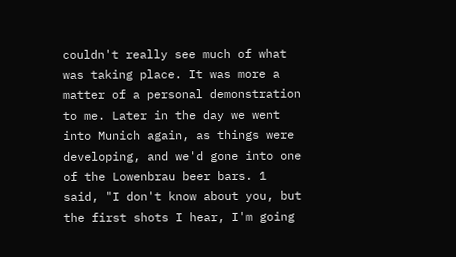couldn't really see much of what was taking place. It was more a matter of a personal demonstration to me. Later in the day we went into Munich again, as things were developing, and we'd gone into one of the Lowenbrau beer bars. 1 said, "I don't know about you, but the first shots I hear, I'm going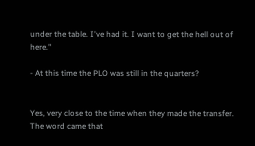under the table. I've had it. I want to get the hell out of here."

- At this time the PLO was still in the quarters?


Yes, very close to the time when they made the transfer. The word came that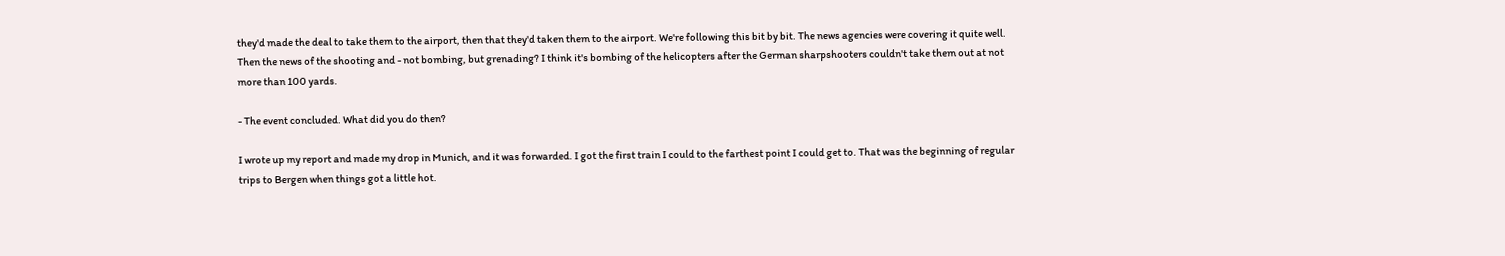they'd made the deal to take them to the airport, then that they'd taken them to the airport. We're following this bit by bit. The news agencies were covering it quite well. Then the news of the shooting and - not bombing, but grenading? I think it's bombing of the helicopters after the German sharpshooters couldn't take them out at not more than 100 yards.

- The event concluded. What did you do then?

I wrote up my report and made my drop in Munich, and it was forwarded. I got the first train I could to the farthest point I could get to. That was the beginning of regular trips to Bergen when things got a little hot.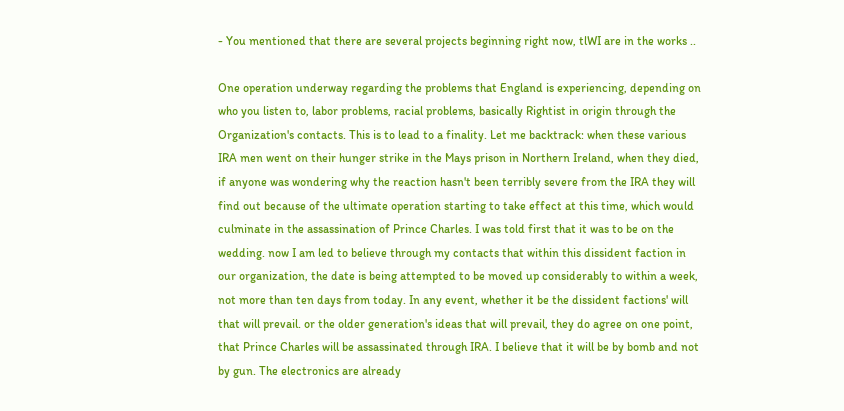- You mentioned that there are several projects beginning right now, tlWI are in the works ..

One operation underway regarding the problems that England is experiencing, depending on who you listen to, labor problems, racial problems, basically Rightist in origin through the Organization's contacts. This is to lead to a finality. Let me backtrack: when these various IRA men went on their hunger strike in the Mays prison in Northern Ireland, when they died, if anyone was wondering why the reaction hasn't been terribly severe from the IRA they will find out because of the ultimate operation starting to take effect at this time, which would culminate in the assassination of Prince Charles. I was told first that it was to be on the wedding. now I am led to believe through my contacts that within this dissident faction in our organization, the date is being attempted to be moved up considerably to within a week, not more than ten days from today. In any event, whether it be the dissident factions' will that will prevail. or the older generation's ideas that will prevail, they do agree on one point, that Prince Charles will be assassinated through IRA. I believe that it will be by bomb and not by gun. The electronics are already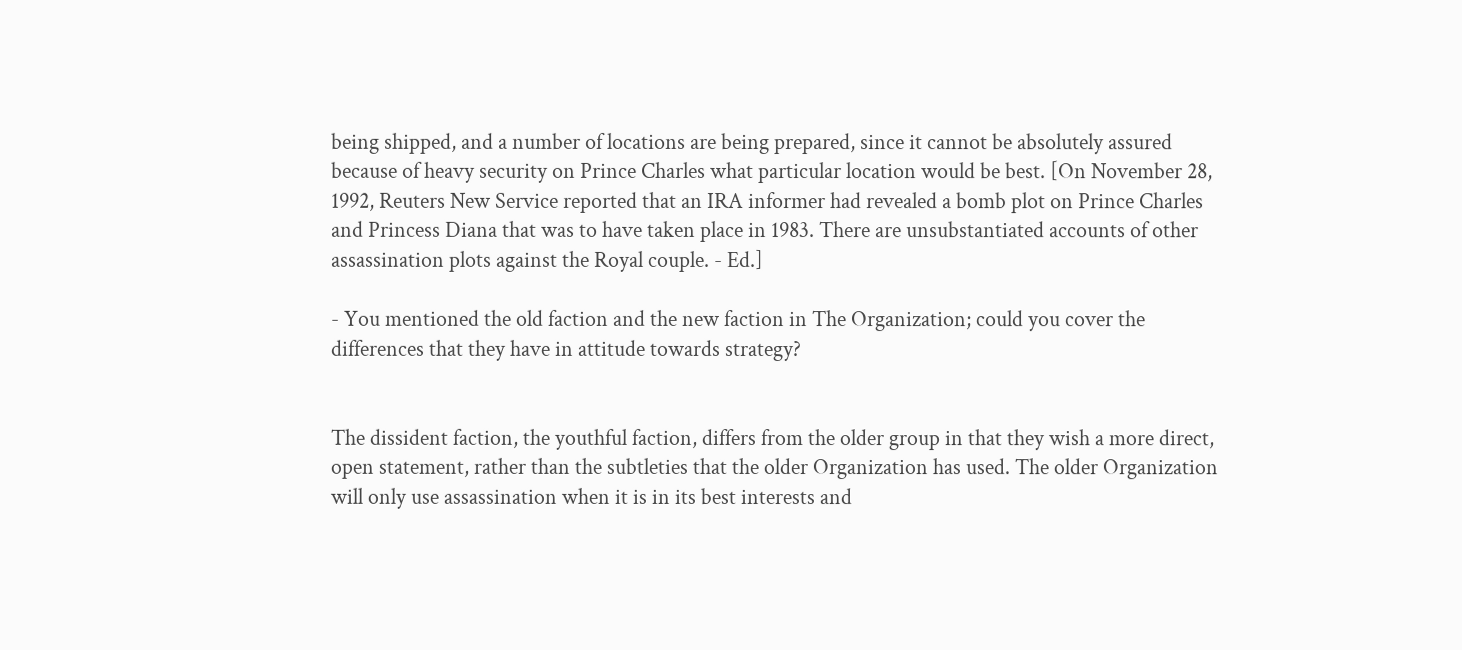being shipped, and a number of locations are being prepared, since it cannot be absolutely assured because of heavy security on Prince Charles what particular location would be best. [On November 28, 1992, Reuters New Service reported that an IRA informer had revealed a bomb plot on Prince Charles and Princess Diana that was to have taken place in 1983. There are unsubstantiated accounts of other assassination plots against the Royal couple. - Ed.]

- You mentioned the old faction and the new faction in The Organization; could you cover the differences that they have in attitude towards strategy?


The dissident faction, the youthful faction, differs from the older group in that they wish a more direct, open statement, rather than the subtleties that the older Organization has used. The older Organization will only use assassination when it is in its best interests and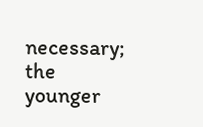necessary; the younger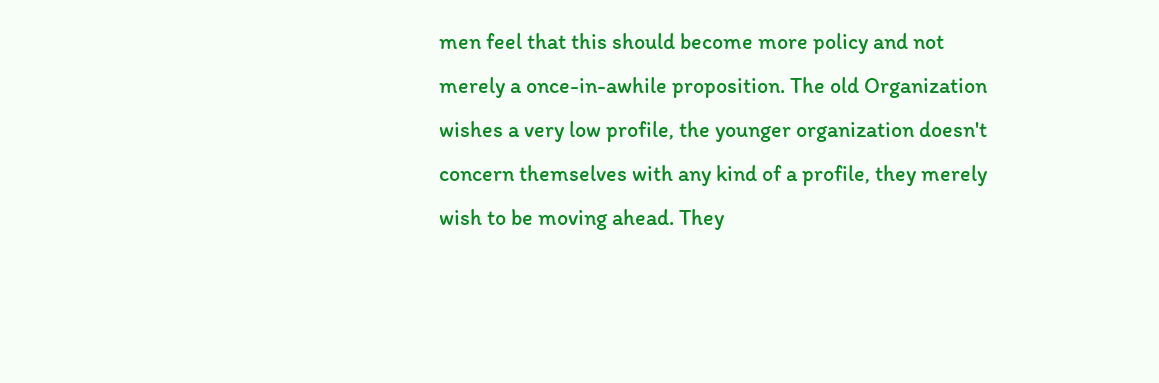men feel that this should become more policy and not merely a once-in-awhile proposition. The old Organization wishes a very low profile, the younger organization doesn't concern themselves with any kind of a profile, they merely wish to be moving ahead. They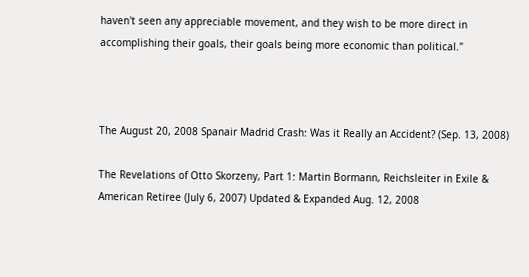haven't seen any appreciable movement, and they wish to be more direct in accomplishing their goals, their goals being more economic than political."



The August 20, 2008 Spanair Madrid Crash: Was it Really an Accident? (Sep. 13, 2008)

The Revelations of Otto Skorzeny, Part 1: Martin Bormann, Reichsleiter in Exile & American Retiree (July 6, 2007) Updated & Expanded Aug. 12, 2008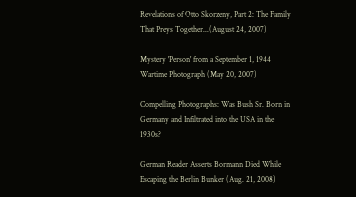Revelations of Otto Skorzeny, Part 2: The Family That Preys Together...(August 24, 2007)

Mystery 'Person' from a September 1, 1944 Wartime Photograph (May 20, 2007)

Compelling Photographs: Was Bush Sr. Born in Germany and Infiltrated into the USA in the 1930s?

German Reader Asserts Bormann Died While Escaping the Berlin Bunker (Aug. 21, 2008)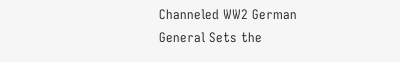Channeled WW2 German General Sets the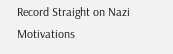Record Straight on Nazi Motivations